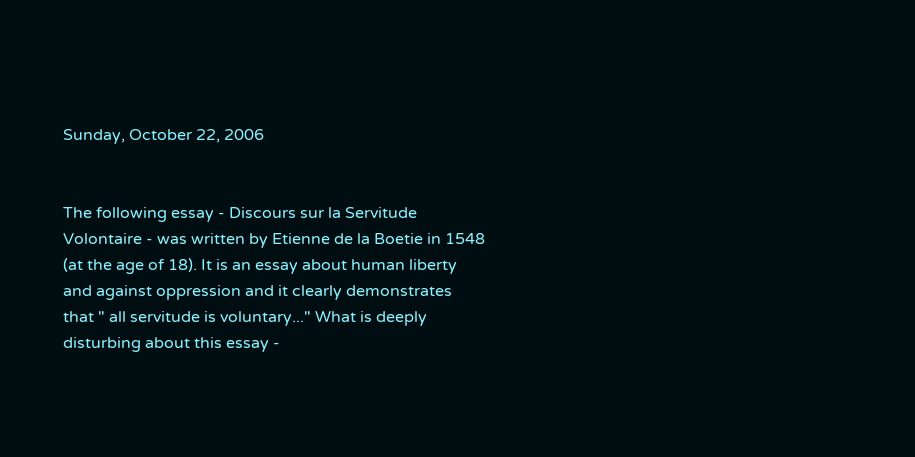Sunday, October 22, 2006


The following essay - Discours sur la Servitude Volontaire - was written by Etienne de la Boetie in 1548 (at the age of 18). It is an essay about human liberty and against oppression and it clearly demonstrates that " all servitude is voluntary..." What is deeply disturbing about this essay -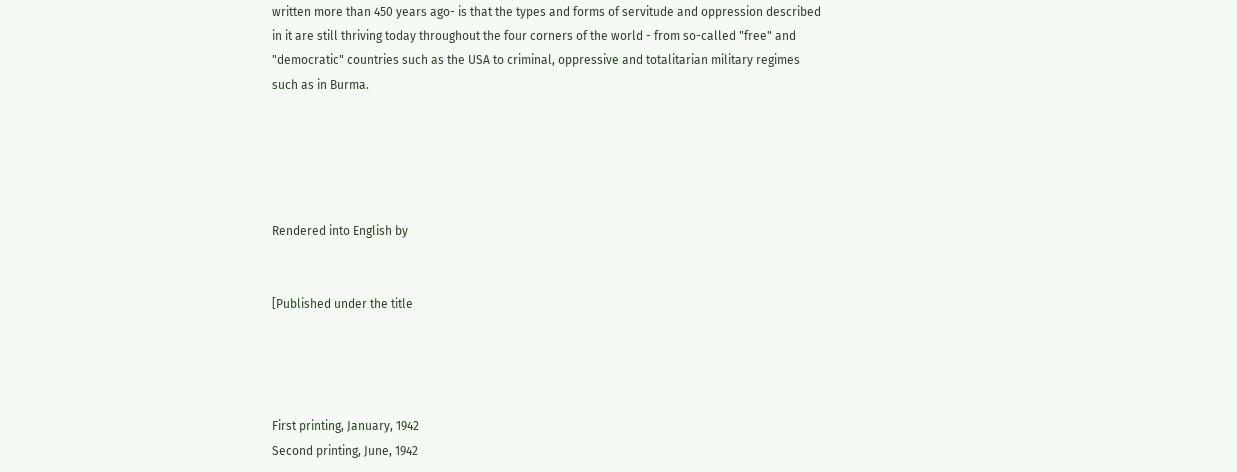written more than 450 years ago- is that the types and forms of servitude and oppression described in it are still thriving today throughout the four corners of the world - from so-called "free" and "democratic" countries such as the USA to criminal, oppressive and totalitarian military regimes such as in Burma.





Rendered into English by


[Published under the title




First printing, January, 1942
Second printing, June, 1942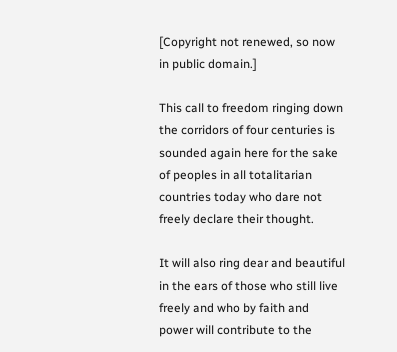[Copyright not renewed, so now in public domain.]

This call to freedom ringing down the corridors of four centuries is sounded again here for the sake of peoples in all totalitarian countries today who dare not freely declare their thought.

It will also ring dear and beautiful in the ears of those who still live freely and who by faith and power will contribute to the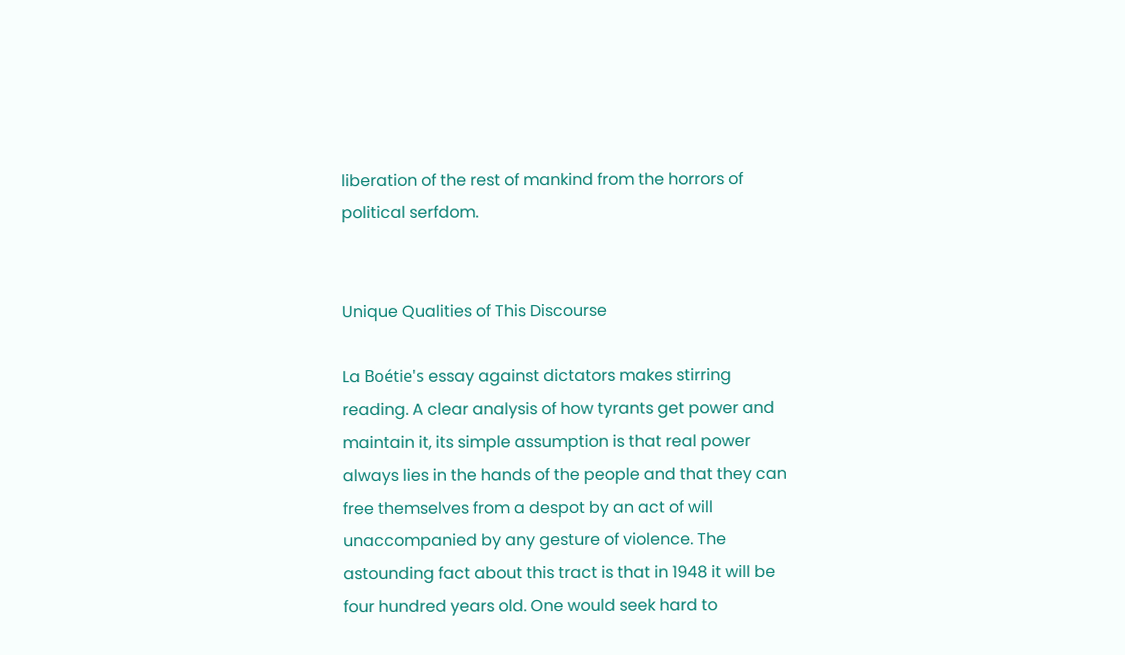liberation of the rest of mankind from the horrors of political serfdom.


Unique Qualities of This Discourse

La Boétie's essay against dictators makes stirring reading. A clear analysis of how tyrants get power and maintain it, its simple assumption is that real power always lies in the hands of the people and that they can free themselves from a despot by an act of will unaccompanied by any gesture of violence. The astounding fact about this tract is that in 1948 it will be four hundred years old. One would seek hard to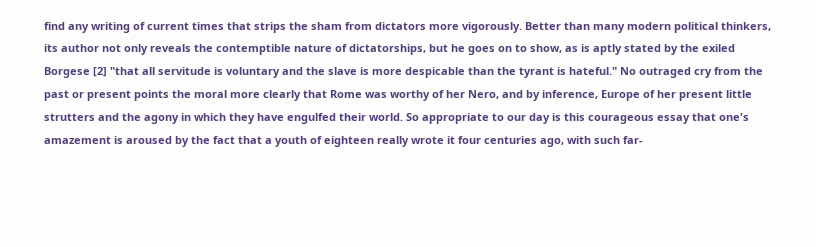find any writing of current times that strips the sham from dictators more vigorously. Better than many modern political thinkers, its author not only reveals the contemptible nature of dictatorships, but he goes on to show, as is aptly stated by the exiled Borgese [2] "that all servitude is voluntary and the slave is more despicable than the tyrant is hateful." No outraged cry from the past or present points the moral more clearly that Rome was worthy of her Nero, and by inference, Europe of her present little strutters and the agony in which they have engulfed their world. So appropriate to our day is this courageous essay that one's amazement is aroused by the fact that a youth of eighteen really wrote it four centuries ago, with such far-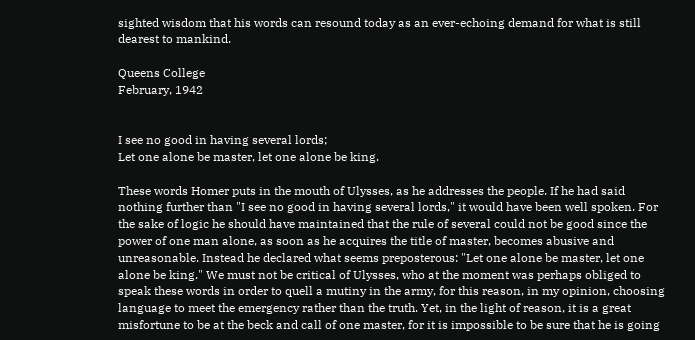sighted wisdom that his words can resound today as an ever-echoing demand for what is still dearest to mankind.

Queens College
February, 1942


I see no good in having several lords;
Let one alone be master, let one alone be king.

These words Homer puts in the mouth of Ulysses, as he addresses the people. If he had said nothing further than "I see no good in having several lords," it would have been well spoken. For the sake of logic he should have maintained that the rule of several could not be good since the power of one man alone, as soon as he acquires the title of master, becomes abusive and unreasonable. Instead he declared what seems preposterous: "Let one alone be master, let one alone be king." We must not be critical of Ulysses, who at the moment was perhaps obliged to speak these words in order to quell a mutiny in the army, for this reason, in my opinion, choosing language to meet the emergency rather than the truth. Yet, in the light of reason, it is a great misfortune to be at the beck and call of one master, for it is impossible to be sure that he is going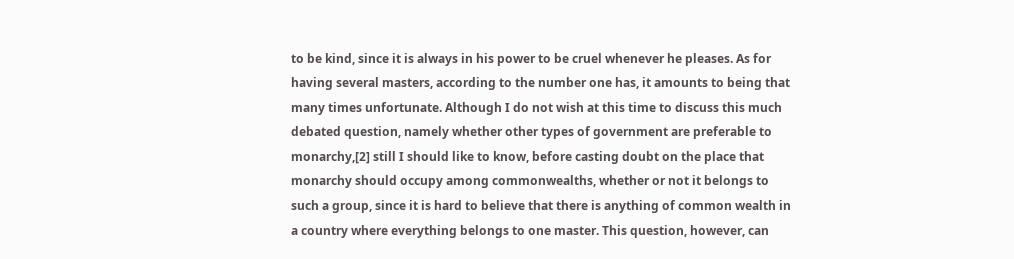to be kind, since it is always in his power to be cruel whenever he pleases. As for having several masters, according to the number one has, it amounts to being that many times unfortunate. Although I do not wish at this time to discuss this much debated question, namely whether other types of government are preferable to monarchy,[2] still I should like to know, before casting doubt on the place that monarchy should occupy among commonwealths, whether or not it belongs to such a group, since it is hard to believe that there is anything of common wealth in a country where everything belongs to one master. This question, however, can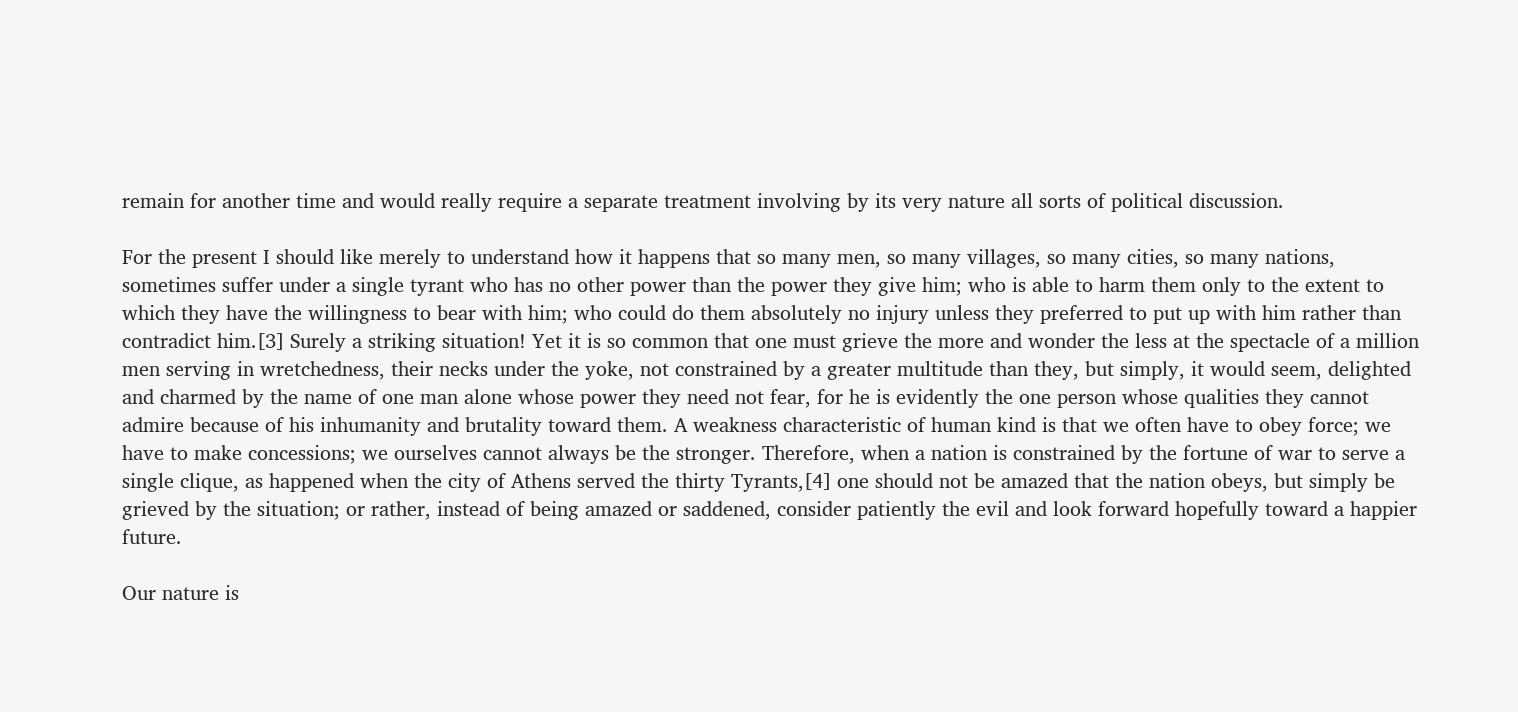remain for another time and would really require a separate treatment involving by its very nature all sorts of political discussion.

For the present I should like merely to understand how it happens that so many men, so many villages, so many cities, so many nations, sometimes suffer under a single tyrant who has no other power than the power they give him; who is able to harm them only to the extent to which they have the willingness to bear with him; who could do them absolutely no injury unless they preferred to put up with him rather than contradict him.[3] Surely a striking situation! Yet it is so common that one must grieve the more and wonder the less at the spectacle of a million men serving in wretchedness, their necks under the yoke, not constrained by a greater multitude than they, but simply, it would seem, delighted and charmed by the name of one man alone whose power they need not fear, for he is evidently the one person whose qualities they cannot admire because of his inhumanity and brutality toward them. A weakness characteristic of human kind is that we often have to obey force; we have to make concessions; we ourselves cannot always be the stronger. Therefore, when a nation is constrained by the fortune of war to serve a single clique, as happened when the city of Athens served the thirty Tyrants,[4] one should not be amazed that the nation obeys, but simply be grieved by the situation; or rather, instead of being amazed or saddened, consider patiently the evil and look forward hopefully toward a happier future.

Our nature is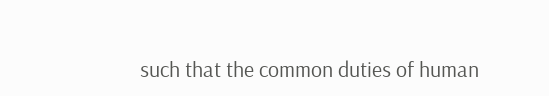such that the common duties of human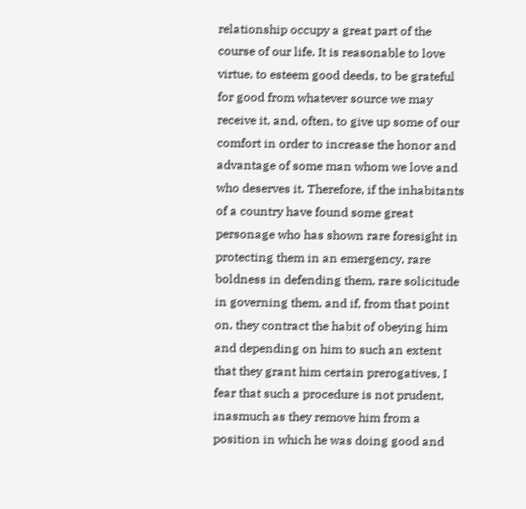relationship occupy a great part of the course of our life. It is reasonable to love virtue, to esteem good deeds, to be grateful for good from whatever source we may receive it, and, often, to give up some of our comfort in order to increase the honor and advantage of some man whom we love and who deserves it. Therefore, if the inhabitants of a country have found some great personage who has shown rare foresight in protecting them in an emergency, rare boldness in defending them, rare solicitude in governing them, and if, from that point on, they contract the habit of obeying him and depending on him to such an extent that they grant him certain prerogatives, I fear that such a procedure is not prudent, inasmuch as they remove him from a position in which he was doing good and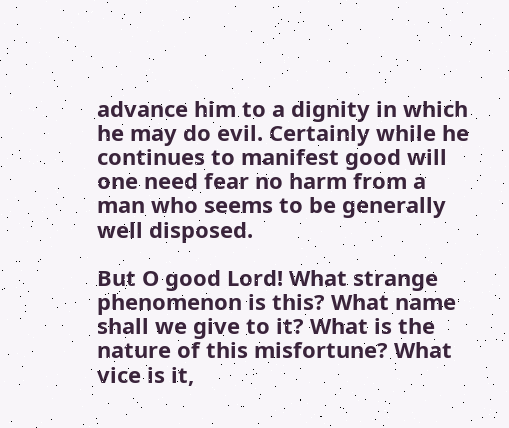advance him to a dignity in which he may do evil. Certainly while he continues to manifest good will one need fear no harm from a man who seems to be generally well disposed.

But O good Lord! What strange phenomenon is this? What name shall we give to it? What is the nature of this misfortune? What vice is it,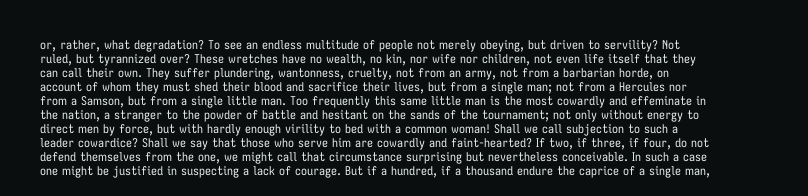or, rather, what degradation? To see an endless multitude of people not merely obeying, but driven to servility? Not ruled, but tyrannized over? These wretches have no wealth, no kin, nor wife nor children, not even life itself that they can call their own. They suffer plundering, wantonness, cruelty, not from an army, not from a barbarian horde, on account of whom they must shed their blood and sacrifice their lives, but from a single man; not from a Hercules nor from a Samson, but from a single little man. Too frequently this same little man is the most cowardly and effeminate in the nation, a stranger to the powder of battle and hesitant on the sands of the tournament; not only without energy to direct men by force, but with hardly enough virility to bed with a common woman! Shall we call subjection to such a leader cowardice? Shall we say that those who serve him are cowardly and faint-hearted? If two, if three, if four, do not defend themselves from the one, we might call that circumstance surprising but nevertheless conceivable. In such a case one might be justified in suspecting a lack of courage. But if a hundred, if a thousand endure the caprice of a single man,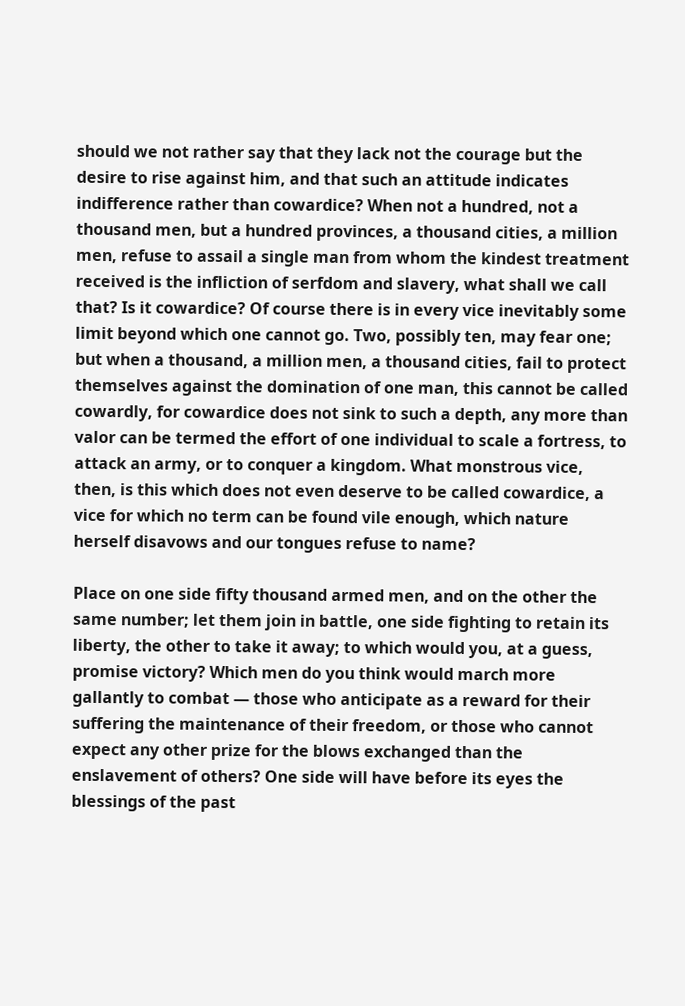should we not rather say that they lack not the courage but the desire to rise against him, and that such an attitude indicates indifference rather than cowardice? When not a hundred, not a thousand men, but a hundred provinces, a thousand cities, a million men, refuse to assail a single man from whom the kindest treatment received is the infliction of serfdom and slavery, what shall we call that? Is it cowardice? Of course there is in every vice inevitably some limit beyond which one cannot go. Two, possibly ten, may fear one; but when a thousand, a million men, a thousand cities, fail to protect themselves against the domination of one man, this cannot be called cowardly, for cowardice does not sink to such a depth, any more than valor can be termed the effort of one individual to scale a fortress, to attack an army, or to conquer a kingdom. What monstrous vice, then, is this which does not even deserve to be called cowardice, a vice for which no term can be found vile enough, which nature herself disavows and our tongues refuse to name?

Place on one side fifty thousand armed men, and on the other the same number; let them join in battle, one side fighting to retain its liberty, the other to take it away; to which would you, at a guess, promise victory? Which men do you think would march more gallantly to combat — those who anticipate as a reward for their suffering the maintenance of their freedom, or those who cannot expect any other prize for the blows exchanged than the enslavement of others? One side will have before its eyes the blessings of the past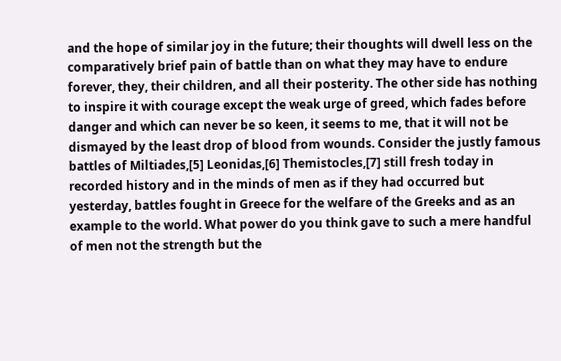and the hope of similar joy in the future; their thoughts will dwell less on the comparatively brief pain of battle than on what they may have to endure forever, they, their children, and all their posterity. The other side has nothing to inspire it with courage except the weak urge of greed, which fades before danger and which can never be so keen, it seems to me, that it will not be dismayed by the least drop of blood from wounds. Consider the justly famous battles of Miltiades,[5] Leonidas,[6] Themistocles,[7] still fresh today in recorded history and in the minds of men as if they had occurred but yesterday, battles fought in Greece for the welfare of the Greeks and as an example to the world. What power do you think gave to such a mere handful of men not the strength but the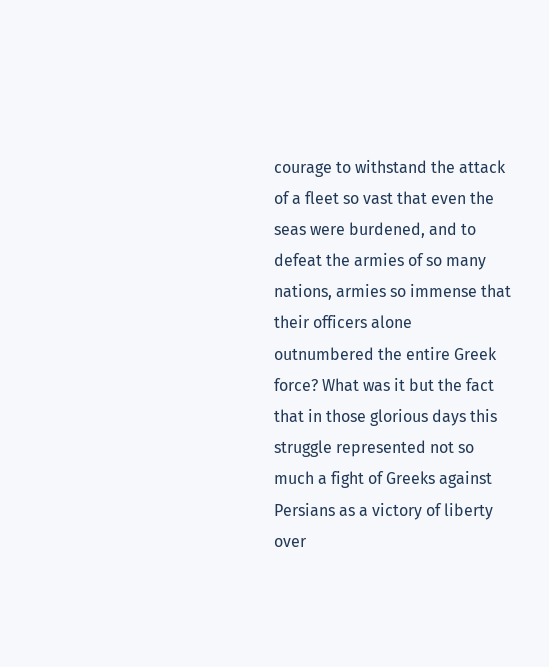courage to withstand the attack of a fleet so vast that even the seas were burdened, and to defeat the armies of so many nations, armies so immense that their officers alone outnumbered the entire Greek force? What was it but the fact that in those glorious days this struggle represented not so much a fight of Greeks against Persians as a victory of liberty over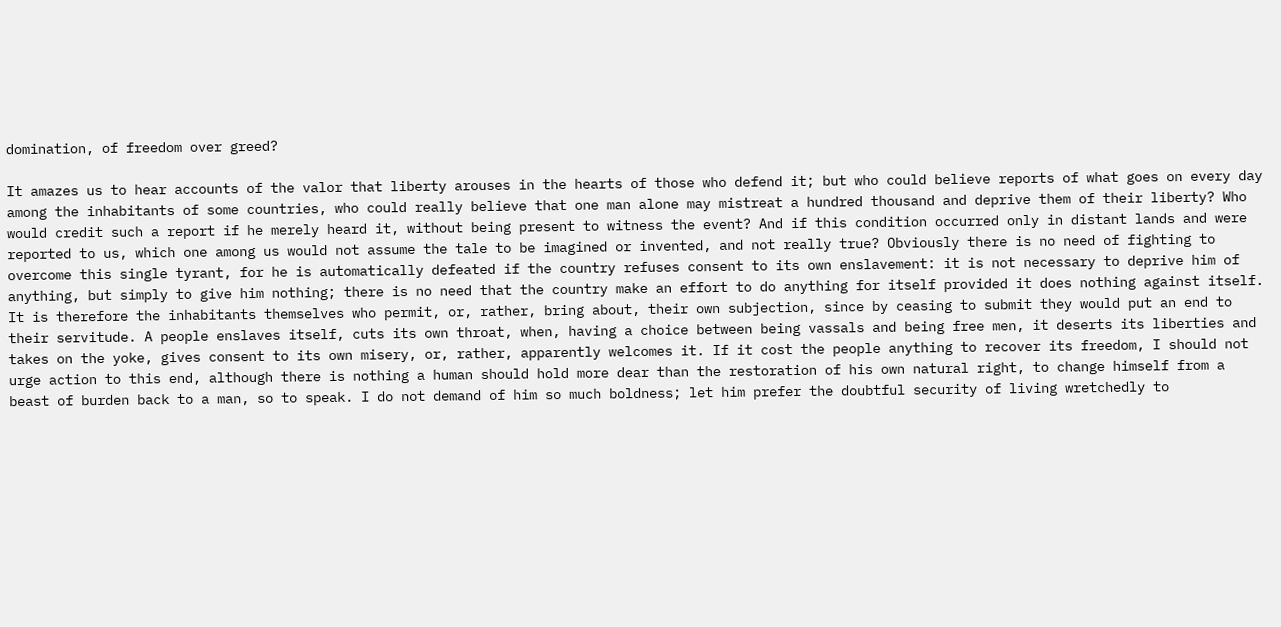domination, of freedom over greed?

It amazes us to hear accounts of the valor that liberty arouses in the hearts of those who defend it; but who could believe reports of what goes on every day among the inhabitants of some countries, who could really believe that one man alone may mistreat a hundred thousand and deprive them of their liberty? Who would credit such a report if he merely heard it, without being present to witness the event? And if this condition occurred only in distant lands and were reported to us, which one among us would not assume the tale to be imagined or invented, and not really true? Obviously there is no need of fighting to overcome this single tyrant, for he is automatically defeated if the country refuses consent to its own enslavement: it is not necessary to deprive him of anything, but simply to give him nothing; there is no need that the country make an effort to do anything for itself provided it does nothing against itself. It is therefore the inhabitants themselves who permit, or, rather, bring about, their own subjection, since by ceasing to submit they would put an end to their servitude. A people enslaves itself, cuts its own throat, when, having a choice between being vassals and being free men, it deserts its liberties and takes on the yoke, gives consent to its own misery, or, rather, apparently welcomes it. If it cost the people anything to recover its freedom, I should not urge action to this end, although there is nothing a human should hold more dear than the restoration of his own natural right, to change himself from a beast of burden back to a man, so to speak. I do not demand of him so much boldness; let him prefer the doubtful security of living wretchedly to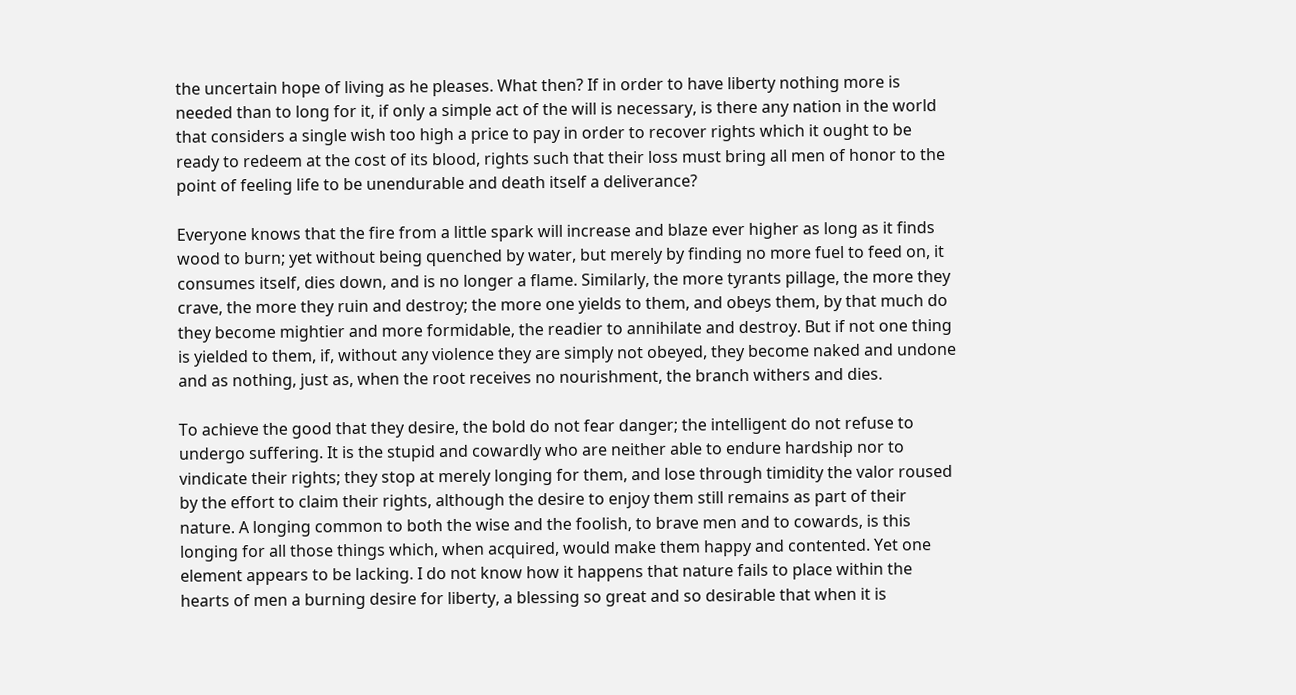the uncertain hope of living as he pleases. What then? If in order to have liberty nothing more is needed than to long for it, if only a simple act of the will is necessary, is there any nation in the world that considers a single wish too high a price to pay in order to recover rights which it ought to be ready to redeem at the cost of its blood, rights such that their loss must bring all men of honor to the point of feeling life to be unendurable and death itself a deliverance?

Everyone knows that the fire from a little spark will increase and blaze ever higher as long as it finds wood to burn; yet without being quenched by water, but merely by finding no more fuel to feed on, it consumes itself, dies down, and is no longer a flame. Similarly, the more tyrants pillage, the more they crave, the more they ruin and destroy; the more one yields to them, and obeys them, by that much do they become mightier and more formidable, the readier to annihilate and destroy. But if not one thing is yielded to them, if, without any violence they are simply not obeyed, they become naked and undone and as nothing, just as, when the root receives no nourishment, the branch withers and dies.

To achieve the good that they desire, the bold do not fear danger; the intelligent do not refuse to undergo suffering. It is the stupid and cowardly who are neither able to endure hardship nor to vindicate their rights; they stop at merely longing for them, and lose through timidity the valor roused by the effort to claim their rights, although the desire to enjoy them still remains as part of their nature. A longing common to both the wise and the foolish, to brave men and to cowards, is this longing for all those things which, when acquired, would make them happy and contented. Yet one element appears to be lacking. I do not know how it happens that nature fails to place within the hearts of men a burning desire for liberty, a blessing so great and so desirable that when it is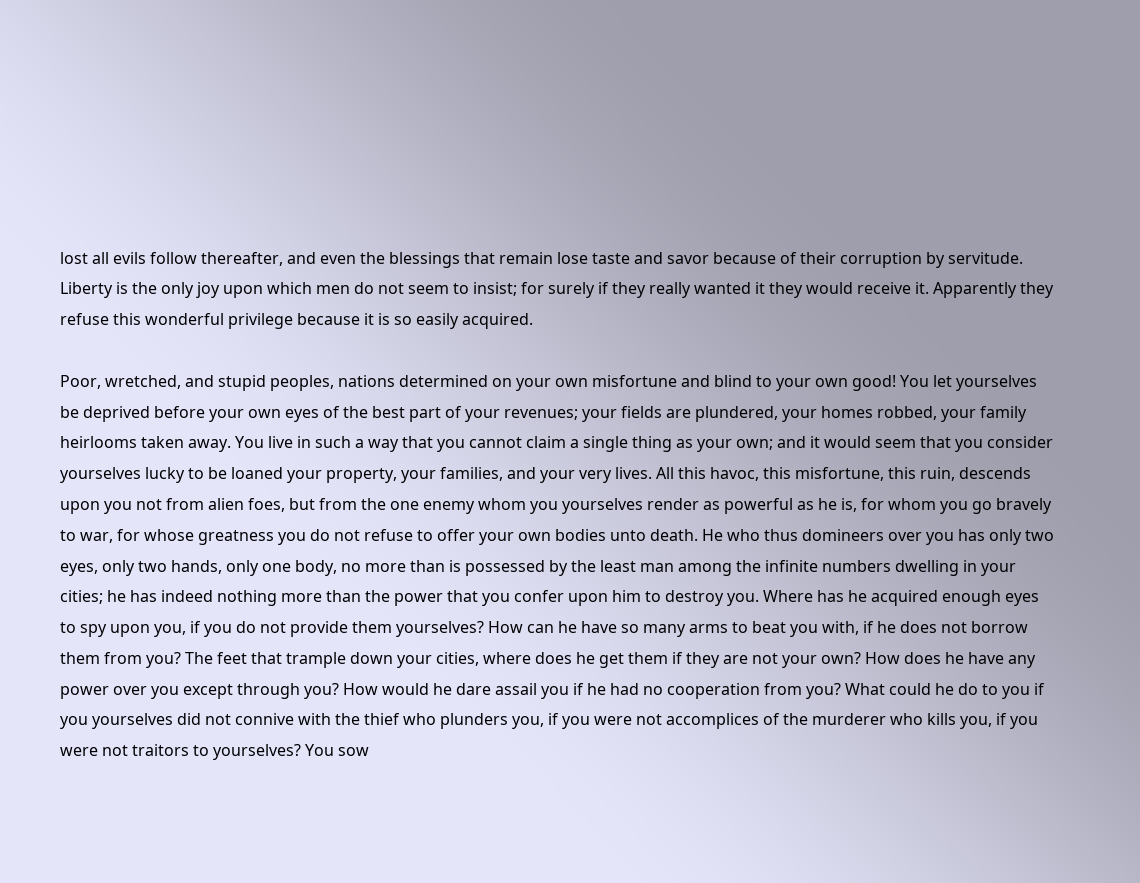lost all evils follow thereafter, and even the blessings that remain lose taste and savor because of their corruption by servitude. Liberty is the only joy upon which men do not seem to insist; for surely if they really wanted it they would receive it. Apparently they refuse this wonderful privilege because it is so easily acquired.

Poor, wretched, and stupid peoples, nations determined on your own misfortune and blind to your own good! You let yourselves be deprived before your own eyes of the best part of your revenues; your fields are plundered, your homes robbed, your family heirlooms taken away. You live in such a way that you cannot claim a single thing as your own; and it would seem that you consider yourselves lucky to be loaned your property, your families, and your very lives. All this havoc, this misfortune, this ruin, descends upon you not from alien foes, but from the one enemy whom you yourselves render as powerful as he is, for whom you go bravely to war, for whose greatness you do not refuse to offer your own bodies unto death. He who thus domineers over you has only two eyes, only two hands, only one body, no more than is possessed by the least man among the infinite numbers dwelling in your cities; he has indeed nothing more than the power that you confer upon him to destroy you. Where has he acquired enough eyes to spy upon you, if you do not provide them yourselves? How can he have so many arms to beat you with, if he does not borrow them from you? The feet that trample down your cities, where does he get them if they are not your own? How does he have any power over you except through you? How would he dare assail you if he had no cooperation from you? What could he do to you if you yourselves did not connive with the thief who plunders you, if you were not accomplices of the murderer who kills you, if you were not traitors to yourselves? You sow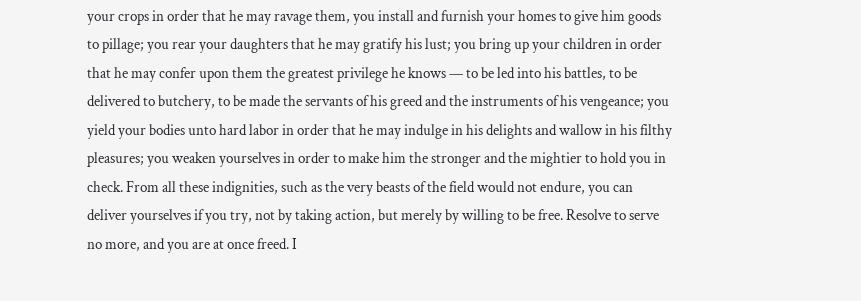your crops in order that he may ravage them, you install and furnish your homes to give him goods to pillage; you rear your daughters that he may gratify his lust; you bring up your children in order that he may confer upon them the greatest privilege he knows — to be led into his battles, to be delivered to butchery, to be made the servants of his greed and the instruments of his vengeance; you yield your bodies unto hard labor in order that he may indulge in his delights and wallow in his filthy pleasures; you weaken yourselves in order to make him the stronger and the mightier to hold you in check. From all these indignities, such as the very beasts of the field would not endure, you can deliver yourselves if you try, not by taking action, but merely by willing to be free. Resolve to serve no more, and you are at once freed. I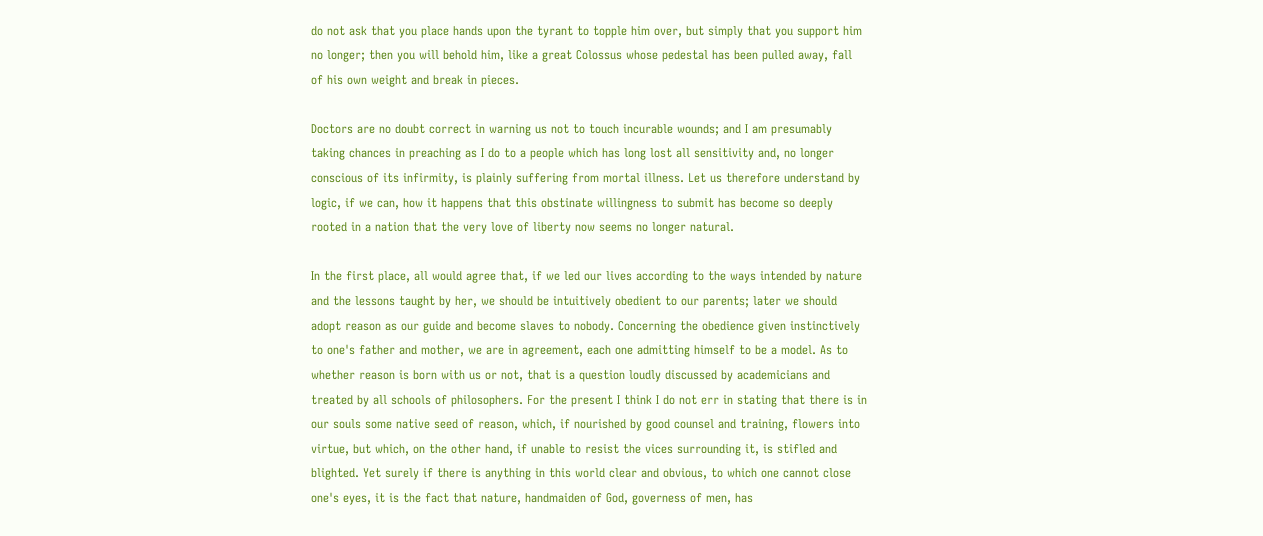do not ask that you place hands upon the tyrant to topple him over, but simply that you support him no longer; then you will behold him, like a great Colossus whose pedestal has been pulled away, fall of his own weight and break in pieces.

Doctors are no doubt correct in warning us not to touch incurable wounds; and I am presumably taking chances in preaching as I do to a people which has long lost all sensitivity and, no longer conscious of its infirmity, is plainly suffering from mortal illness. Let us therefore understand by logic, if we can, how it happens that this obstinate willingness to submit has become so deeply rooted in a nation that the very love of liberty now seems no longer natural.

In the first place, all would agree that, if we led our lives according to the ways intended by nature and the lessons taught by her, we should be intuitively obedient to our parents; later we should adopt reason as our guide and become slaves to nobody. Concerning the obedience given instinctively to one's father and mother, we are in agreement, each one admitting himself to be a model. As to whether reason is born with us or not, that is a question loudly discussed by academicians and treated by all schools of philosophers. For the present I think I do not err in stating that there is in our souls some native seed of reason, which, if nourished by good counsel and training, flowers into virtue, but which, on the other hand, if unable to resist the vices surrounding it, is stifled and blighted. Yet surely if there is anything in this world clear and obvious, to which one cannot close one's eyes, it is the fact that nature, handmaiden of God, governess of men, has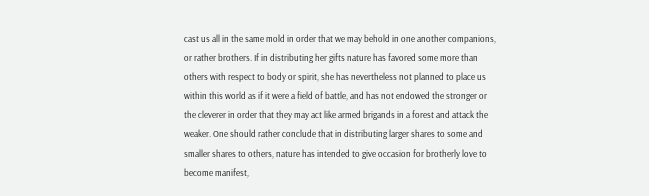cast us all in the same mold in order that we may behold in one another companions, or rather brothers. If in distributing her gifts nature has favored some more than others with respect to body or spirit, she has nevertheless not planned to place us within this world as if it were a field of battle, and has not endowed the stronger or the cleverer in order that they may act like armed brigands in a forest and attack the weaker. One should rather conclude that in distributing larger shares to some and smaller shares to others, nature has intended to give occasion for brotherly love to become manifest,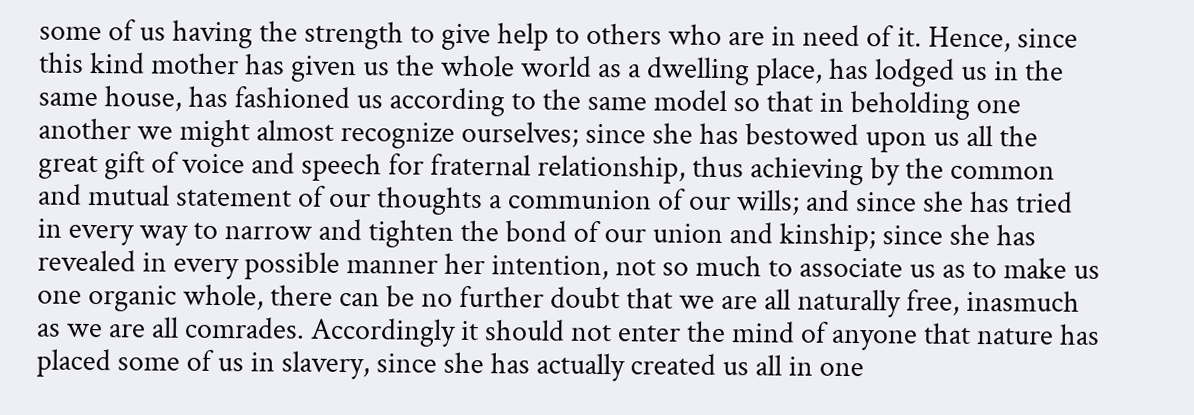some of us having the strength to give help to others who are in need of it. Hence, since this kind mother has given us the whole world as a dwelling place, has lodged us in the same house, has fashioned us according to the same model so that in beholding one another we might almost recognize ourselves; since she has bestowed upon us all the great gift of voice and speech for fraternal relationship, thus achieving by the common and mutual statement of our thoughts a communion of our wills; and since she has tried in every way to narrow and tighten the bond of our union and kinship; since she has revealed in every possible manner her intention, not so much to associate us as to make us one organic whole, there can be no further doubt that we are all naturally free, inasmuch as we are all comrades. Accordingly it should not enter the mind of anyone that nature has placed some of us in slavery, since she has actually created us all in one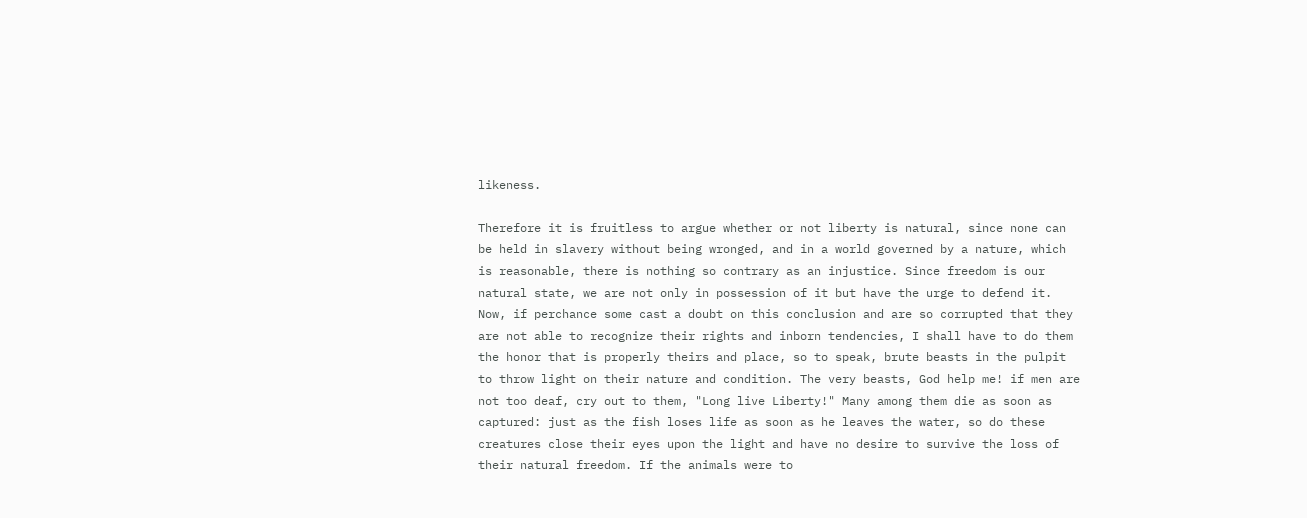likeness.

Therefore it is fruitless to argue whether or not liberty is natural, since none can be held in slavery without being wronged, and in a world governed by a nature, which is reasonable, there is nothing so contrary as an injustice. Since freedom is our natural state, we are not only in possession of it but have the urge to defend it. Now, if perchance some cast a doubt on this conclusion and are so corrupted that they are not able to recognize their rights and inborn tendencies, I shall have to do them the honor that is properly theirs and place, so to speak, brute beasts in the pulpit to throw light on their nature and condition. The very beasts, God help me! if men are not too deaf, cry out to them, "Long live Liberty!" Many among them die as soon as captured: just as the fish loses life as soon as he leaves the water, so do these creatures close their eyes upon the light and have no desire to survive the loss of their natural freedom. If the animals were to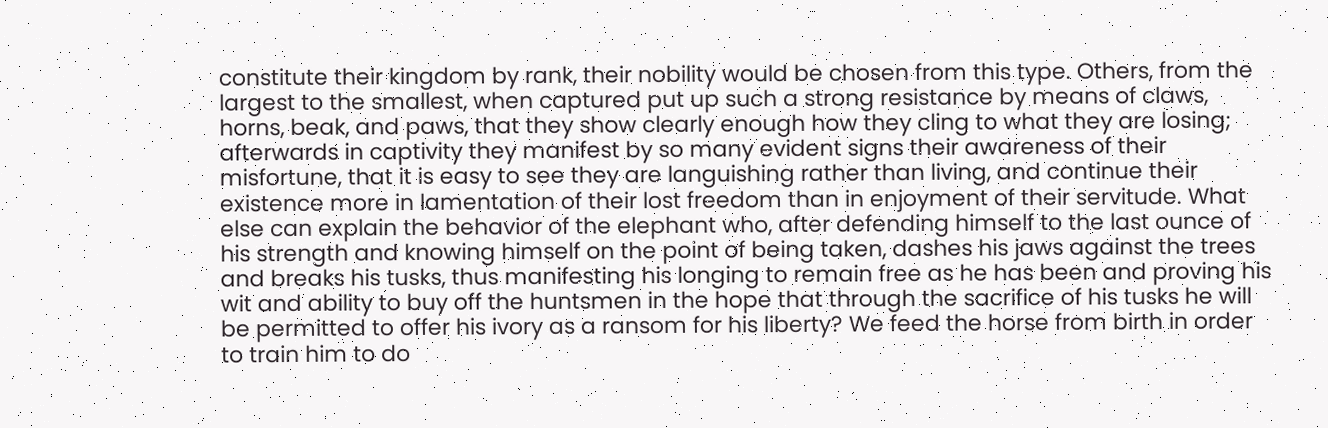constitute their kingdom by rank, their nobility would be chosen from this type. Others, from the largest to the smallest, when captured put up such a strong resistance by means of claws, horns, beak, and paws, that they show clearly enough how they cling to what they are losing; afterwards in captivity they manifest by so many evident signs their awareness of their misfortune, that it is easy to see they are languishing rather than living, and continue their existence more in lamentation of their lost freedom than in enjoyment of their servitude. What else can explain the behavior of the elephant who, after defending himself to the last ounce of his strength and knowing himself on the point of being taken, dashes his jaws against the trees and breaks his tusks, thus manifesting his longing to remain free as he has been and proving his wit and ability to buy off the huntsmen in the hope that through the sacrifice of his tusks he will be permitted to offer his ivory as a ransom for his liberty? We feed the horse from birth in order to train him to do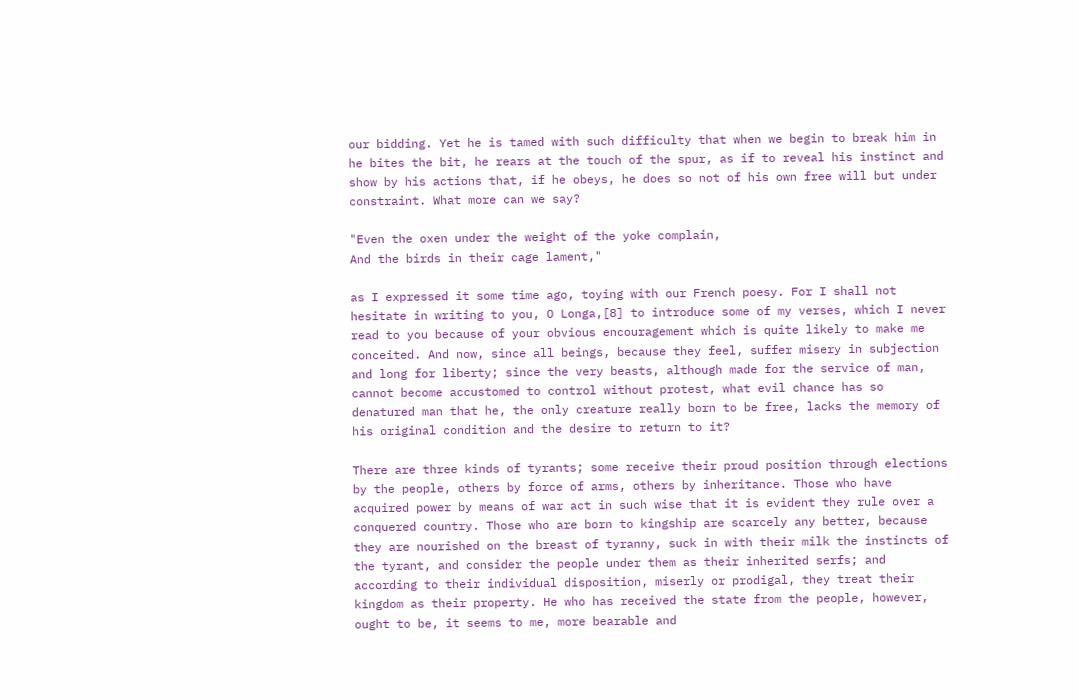our bidding. Yet he is tamed with such difficulty that when we begin to break him in he bites the bit, he rears at the touch of the spur, as if to reveal his instinct and show by his actions that, if he obeys, he does so not of his own free will but under constraint. What more can we say?

"Even the oxen under the weight of the yoke complain,
And the birds in their cage lament,"

as I expressed it some time ago, toying with our French poesy. For I shall not hesitate in writing to you, O Longa,[8] to introduce some of my verses, which I never read to you because of your obvious encouragement which is quite likely to make me conceited. And now, since all beings, because they feel, suffer misery in subjection and long for liberty; since the very beasts, although made for the service of man, cannot become accustomed to control without protest, what evil chance has so denatured man that he, the only creature really born to be free, lacks the memory of his original condition and the desire to return to it?

There are three kinds of tyrants; some receive their proud position through elections by the people, others by force of arms, others by inheritance. Those who have acquired power by means of war act in such wise that it is evident they rule over a conquered country. Those who are born to kingship are scarcely any better, because they are nourished on the breast of tyranny, suck in with their milk the instincts of the tyrant, and consider the people under them as their inherited serfs; and according to their individual disposition, miserly or prodigal, they treat their kingdom as their property. He who has received the state from the people, however, ought to be, it seems to me, more bearable and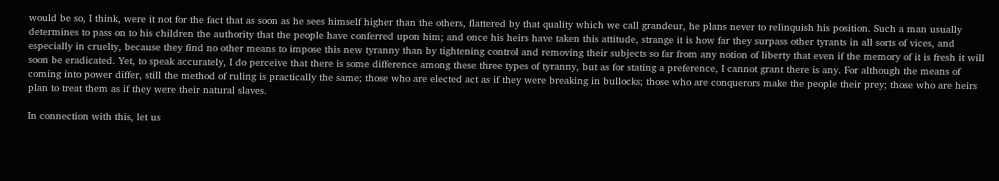would be so, I think, were it not for the fact that as soon as he sees himself higher than the others, flattered by that quality which we call grandeur, he plans never to relinquish his position. Such a man usually determines to pass on to his children the authority that the people have conferred upon him; and once his heirs have taken this attitude, strange it is how far they surpass other tyrants in all sorts of vices, and especially in cruelty, because they find no other means to impose this new tyranny than by tightening control and removing their subjects so far from any notion of liberty that even if the memory of it is fresh it will soon be eradicated. Yet, to speak accurately, I do perceive that there is some difference among these three types of tyranny, but as for stating a preference, I cannot grant there is any. For although the means of coming into power differ, still the method of ruling is practically the same; those who are elected act as if they were breaking in bullocks; those who are conquerors make the people their prey; those who are heirs plan to treat them as if they were their natural slaves.

In connection with this, let us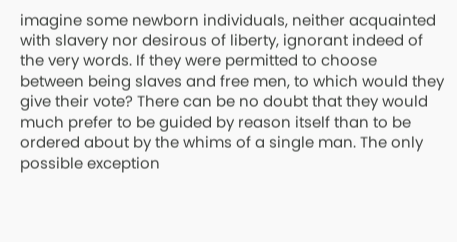imagine some newborn individuals, neither acquainted with slavery nor desirous of liberty, ignorant indeed of the very words. If they were permitted to choose between being slaves and free men, to which would they give their vote? There can be no doubt that they would much prefer to be guided by reason itself than to be ordered about by the whims of a single man. The only possible exception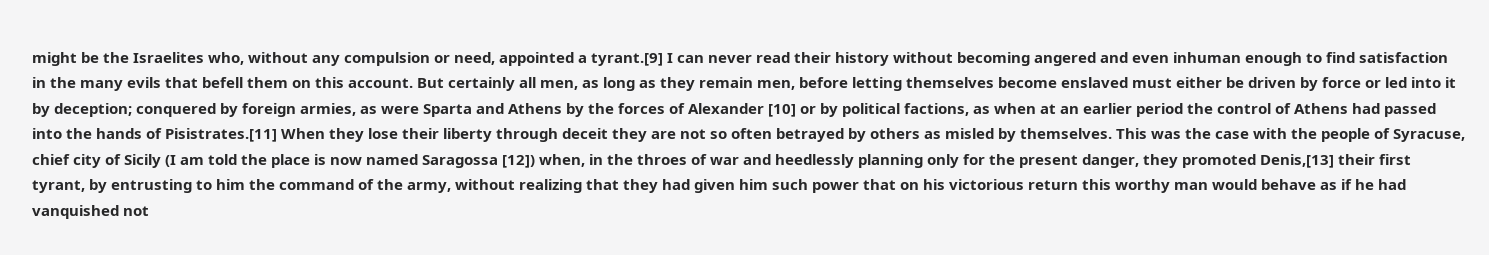might be the Israelites who, without any compulsion or need, appointed a tyrant.[9] I can never read their history without becoming angered and even inhuman enough to find satisfaction in the many evils that befell them on this account. But certainly all men, as long as they remain men, before letting themselves become enslaved must either be driven by force or led into it by deception; conquered by foreign armies, as were Sparta and Athens by the forces of Alexander [10] or by political factions, as when at an earlier period the control of Athens had passed into the hands of Pisistrates.[11] When they lose their liberty through deceit they are not so often betrayed by others as misled by themselves. This was the case with the people of Syracuse, chief city of Sicily (I am told the place is now named Saragossa [12]) when, in the throes of war and heedlessly planning only for the present danger, they promoted Denis,[13] their first tyrant, by entrusting to him the command of the army, without realizing that they had given him such power that on his victorious return this worthy man would behave as if he had vanquished not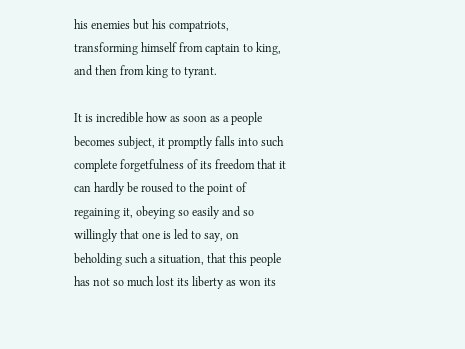his enemies but his compatriots, transforming himself from captain to king, and then from king to tyrant.

It is incredible how as soon as a people becomes subject, it promptly falls into such complete forgetfulness of its freedom that it can hardly be roused to the point of regaining it, obeying so easily and so willingly that one is led to say, on beholding such a situation, that this people has not so much lost its liberty as won its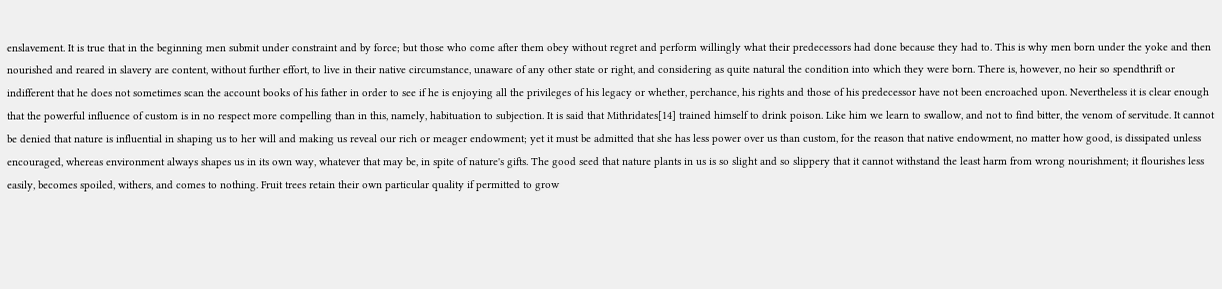enslavement. It is true that in the beginning men submit under constraint and by force; but those who come after them obey without regret and perform willingly what their predecessors had done because they had to. This is why men born under the yoke and then nourished and reared in slavery are content, without further effort, to live in their native circumstance, unaware of any other state or right, and considering as quite natural the condition into which they were born. There is, however, no heir so spendthrift or indifferent that he does not sometimes scan the account books of his father in order to see if he is enjoying all the privileges of his legacy or whether, perchance, his rights and those of his predecessor have not been encroached upon. Nevertheless it is clear enough that the powerful influence of custom is in no respect more compelling than in this, namely, habituation to subjection. It is said that Mithridates[14] trained himself to drink poison. Like him we learn to swallow, and not to find bitter, the venom of servitude. It cannot be denied that nature is influential in shaping us to her will and making us reveal our rich or meager endowment; yet it must be admitted that she has less power over us than custom, for the reason that native endowment, no matter how good, is dissipated unless encouraged, whereas environment always shapes us in its own way, whatever that may be, in spite of nature's gifts. The good seed that nature plants in us is so slight and so slippery that it cannot withstand the least harm from wrong nourishment; it flourishes less easily, becomes spoiled, withers, and comes to nothing. Fruit trees retain their own particular quality if permitted to grow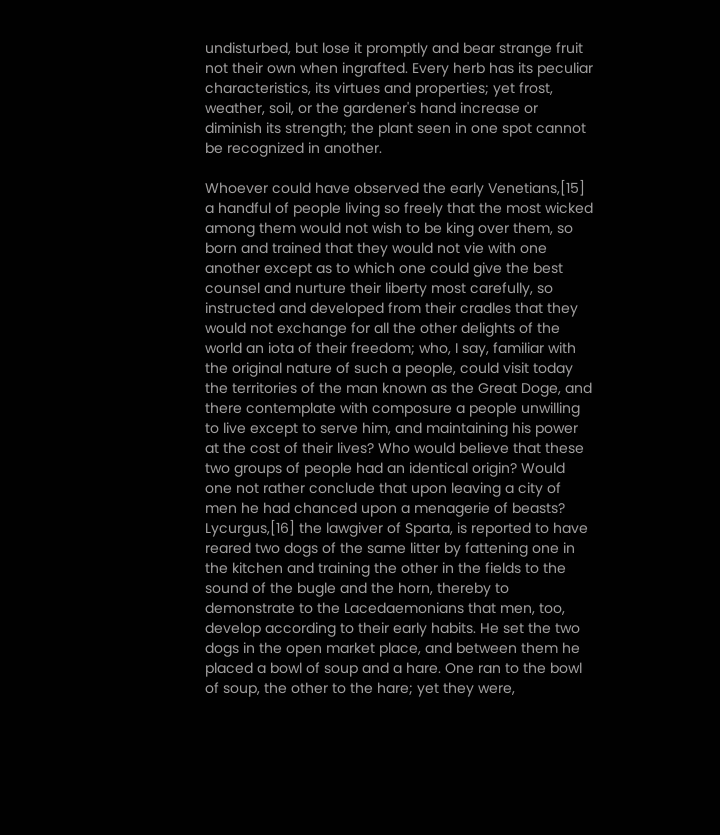undisturbed, but lose it promptly and bear strange fruit not their own when ingrafted. Every herb has its peculiar characteristics, its virtues and properties; yet frost, weather, soil, or the gardener's hand increase or diminish its strength; the plant seen in one spot cannot be recognized in another.

Whoever could have observed the early Venetians,[15] a handful of people living so freely that the most wicked among them would not wish to be king over them, so born and trained that they would not vie with one another except as to which one could give the best counsel and nurture their liberty most carefully, so instructed and developed from their cradles that they would not exchange for all the other delights of the world an iota of their freedom; who, I say, familiar with the original nature of such a people, could visit today the territories of the man known as the Great Doge, and there contemplate with composure a people unwilling to live except to serve him, and maintaining his power at the cost of their lives? Who would believe that these two groups of people had an identical origin? Would one not rather conclude that upon leaving a city of men he had chanced upon a menagerie of beasts? Lycurgus,[16] the lawgiver of Sparta, is reported to have reared two dogs of the same litter by fattening one in the kitchen and training the other in the fields to the sound of the bugle and the horn, thereby to demonstrate to the Lacedaemonians that men, too, develop according to their early habits. He set the two dogs in the open market place, and between them he placed a bowl of soup and a hare. One ran to the bowl of soup, the other to the hare; yet they were,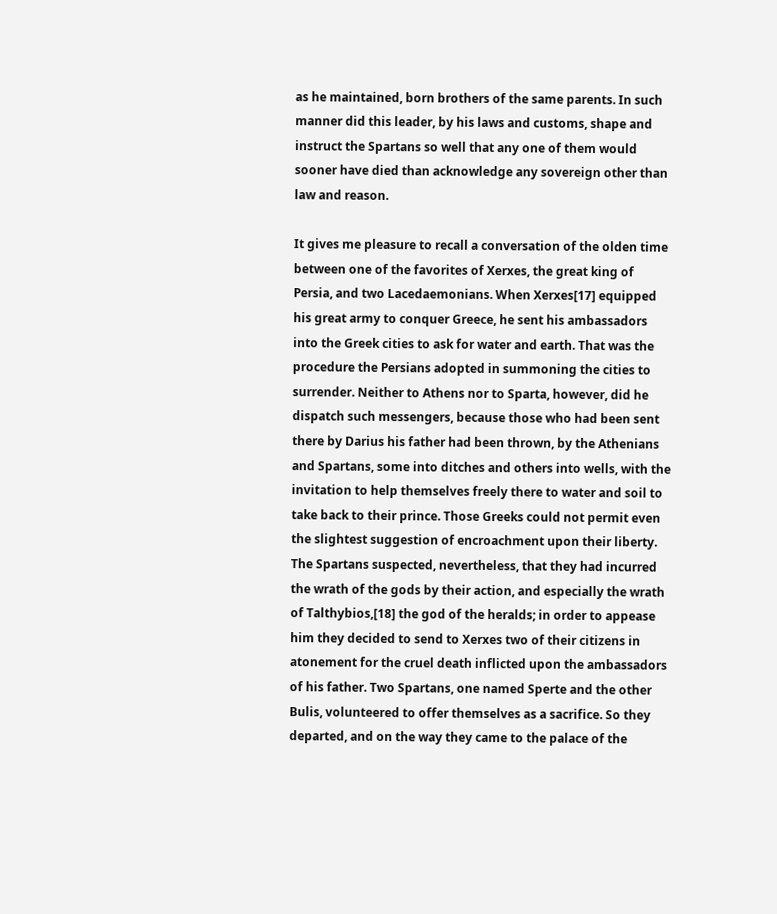as he maintained, born brothers of the same parents. In such manner did this leader, by his laws and customs, shape and instruct the Spartans so well that any one of them would sooner have died than acknowledge any sovereign other than law and reason.

It gives me pleasure to recall a conversation of the olden time between one of the favorites of Xerxes, the great king of Persia, and two Lacedaemonians. When Xerxes[17] equipped his great army to conquer Greece, he sent his ambassadors into the Greek cities to ask for water and earth. That was the procedure the Persians adopted in summoning the cities to surrender. Neither to Athens nor to Sparta, however, did he dispatch such messengers, because those who had been sent there by Darius his father had been thrown, by the Athenians and Spartans, some into ditches and others into wells, with the invitation to help themselves freely there to water and soil to take back to their prince. Those Greeks could not permit even the slightest suggestion of encroachment upon their liberty. The Spartans suspected, nevertheless, that they had incurred the wrath of the gods by their action, and especially the wrath of Talthybios,[18] the god of the heralds; in order to appease him they decided to send to Xerxes two of their citizens in atonement for the cruel death inflicted upon the ambassadors of his father. Two Spartans, one named Sperte and the other Bulis, volunteered to offer themselves as a sacrifice. So they departed, and on the way they came to the palace of the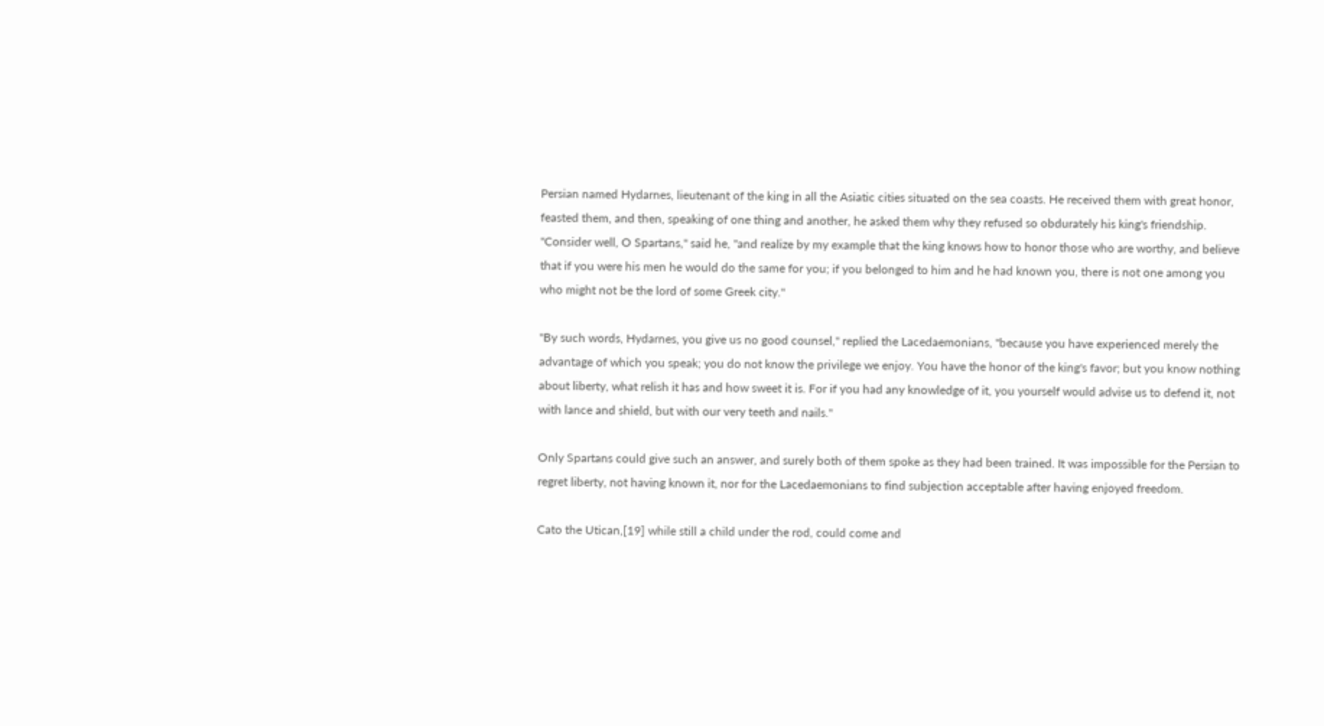Persian named Hydarnes, lieutenant of the king in all the Asiatic cities situated on the sea coasts. He received them with great honor, feasted them, and then, speaking of one thing and another, he asked them why they refused so obdurately his king's friendship. "Consider well, O Spartans," said he, "and realize by my example that the king knows how to honor those who are worthy, and believe that if you were his men he would do the same for you; if you belonged to him and he had known you, there is not one among you who might not be the lord of some Greek city."

"By such words, Hydarnes, you give us no good counsel," replied the Lacedaemonians, "because you have experienced merely the advantage of which you speak; you do not know the privilege we enjoy. You have the honor of the king's favor; but you know nothing about liberty, what relish it has and how sweet it is. For if you had any knowledge of it, you yourself would advise us to defend it, not with lance and shield, but with our very teeth and nails."

Only Spartans could give such an answer, and surely both of them spoke as they had been trained. It was impossible for the Persian to regret liberty, not having known it, nor for the Lacedaemonians to find subjection acceptable after having enjoyed freedom.

Cato the Utican,[19] while still a child under the rod, could come and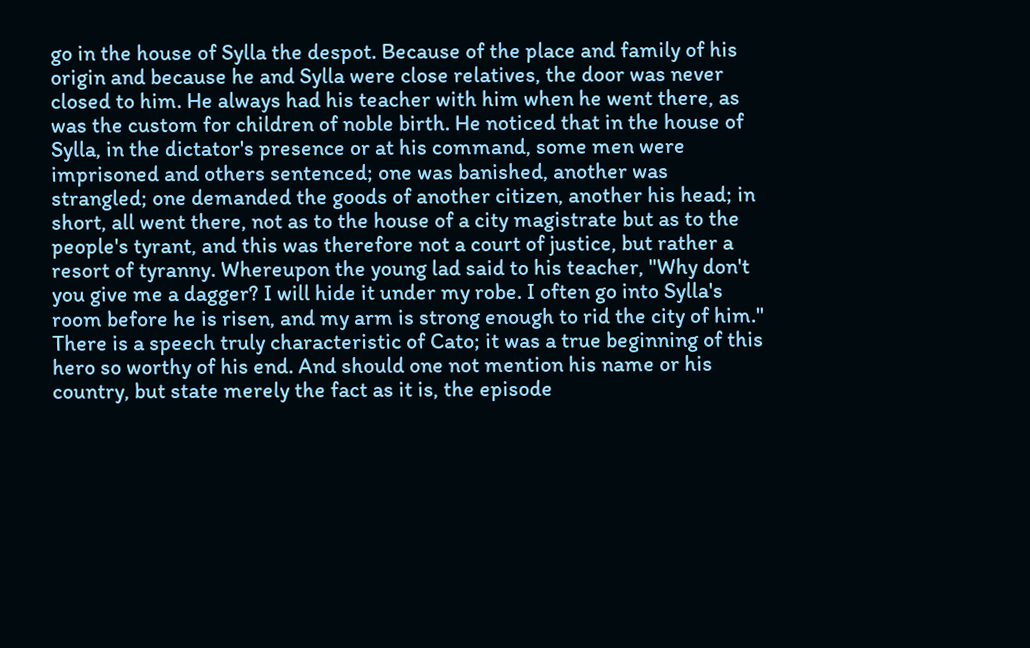go in the house of Sylla the despot. Because of the place and family of his origin and because he and Sylla were close relatives, the door was never closed to him. He always had his teacher with him when he went there, as was the custom for children of noble birth. He noticed that in the house of Sylla, in the dictator's presence or at his command, some men were imprisoned and others sentenced; one was banished, another was strangled; one demanded the goods of another citizen, another his head; in short, all went there, not as to the house of a city magistrate but as to the people's tyrant, and this was therefore not a court of justice, but rather a resort of tyranny. Whereupon the young lad said to his teacher, "Why don't you give me a dagger? I will hide it under my robe. I often go into Sylla's room before he is risen, and my arm is strong enough to rid the city of him." There is a speech truly characteristic of Cato; it was a true beginning of this hero so worthy of his end. And should one not mention his name or his country, but state merely the fact as it is, the episode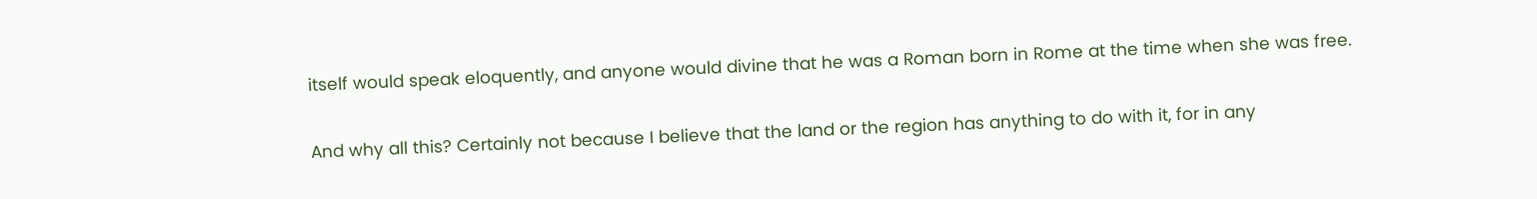itself would speak eloquently, and anyone would divine that he was a Roman born in Rome at the time when she was free.

And why all this? Certainly not because I believe that the land or the region has anything to do with it, for in any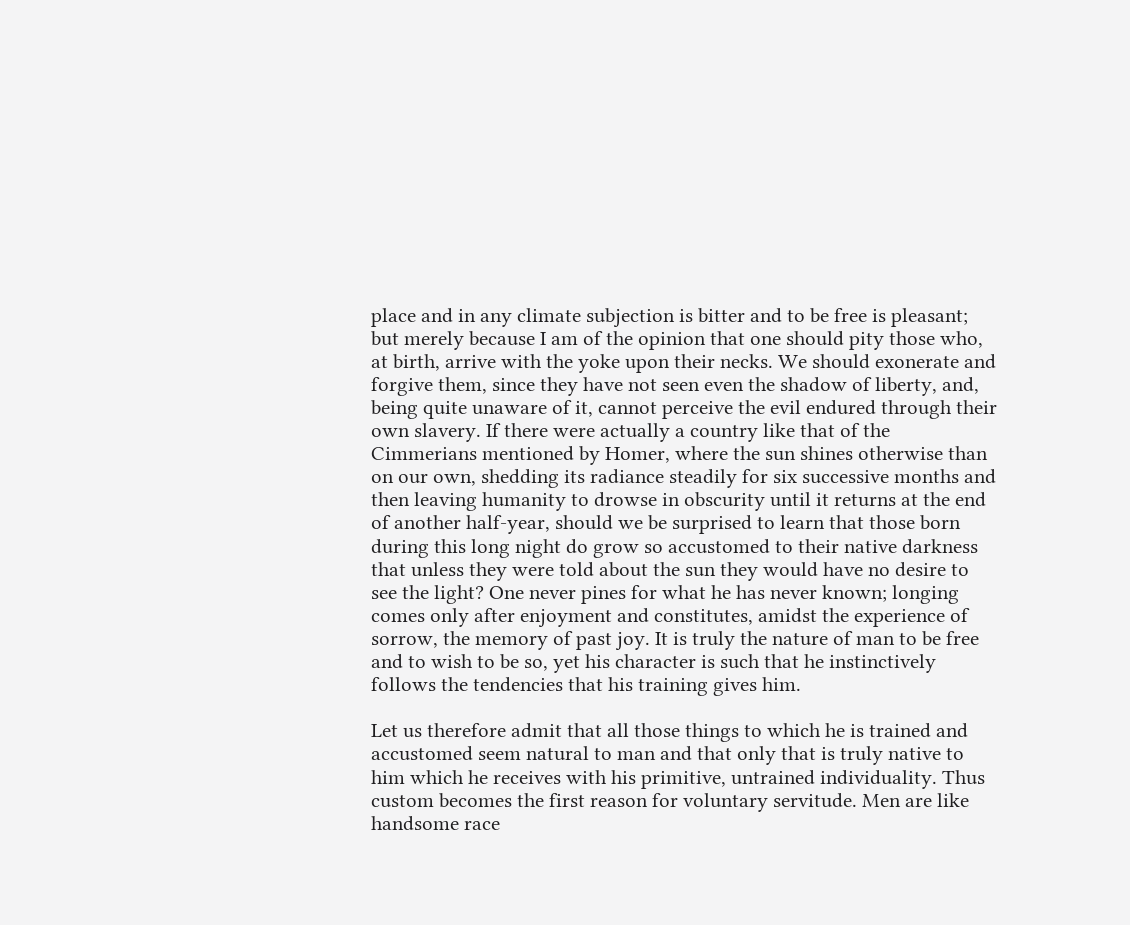place and in any climate subjection is bitter and to be free is pleasant; but merely because I am of the opinion that one should pity those who, at birth, arrive with the yoke upon their necks. We should exonerate and forgive them, since they have not seen even the shadow of liberty, and, being quite unaware of it, cannot perceive the evil endured through their own slavery. If there were actually a country like that of the Cimmerians mentioned by Homer, where the sun shines otherwise than on our own, shedding its radiance steadily for six successive months and then leaving humanity to drowse in obscurity until it returns at the end of another half-year, should we be surprised to learn that those born during this long night do grow so accustomed to their native darkness that unless they were told about the sun they would have no desire to see the light? One never pines for what he has never known; longing comes only after enjoyment and constitutes, amidst the experience of sorrow, the memory of past joy. It is truly the nature of man to be free and to wish to be so, yet his character is such that he instinctively follows the tendencies that his training gives him.

Let us therefore admit that all those things to which he is trained and accustomed seem natural to man and that only that is truly native to him which he receives with his primitive, untrained individuality. Thus custom becomes the first reason for voluntary servitude. Men are like handsome race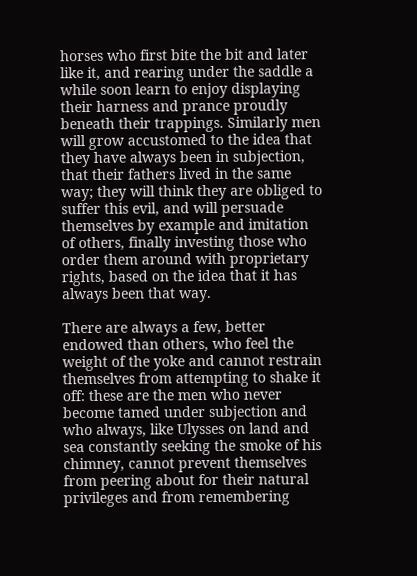horses who first bite the bit and later like it, and rearing under the saddle a while soon learn to enjoy displaying their harness and prance proudly beneath their trappings. Similarly men will grow accustomed to the idea that they have always been in subjection, that their fathers lived in the same way; they will think they are obliged to suffer this evil, and will persuade themselves by example and imitation of others, finally investing those who order them around with proprietary rights, based on the idea that it has always been that way.

There are always a few, better endowed than others, who feel the weight of the yoke and cannot restrain themselves from attempting to shake it off: these are the men who never become tamed under subjection and who always, like Ulysses on land and sea constantly seeking the smoke of his chimney, cannot prevent themselves from peering about for their natural privileges and from remembering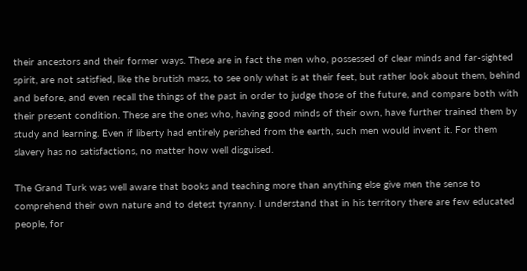their ancestors and their former ways. These are in fact the men who, possessed of clear minds and far-sighted spirit, are not satisfied, like the brutish mass, to see only what is at their feet, but rather look about them, behind and before, and even recall the things of the past in order to judge those of the future, and compare both with their present condition. These are the ones who, having good minds of their own, have further trained them by study and learning. Even if liberty had entirely perished from the earth, such men would invent it. For them slavery has no satisfactions, no matter how well disguised.

The Grand Turk was well aware that books and teaching more than anything else give men the sense to comprehend their own nature and to detest tyranny. I understand that in his territory there are few educated people, for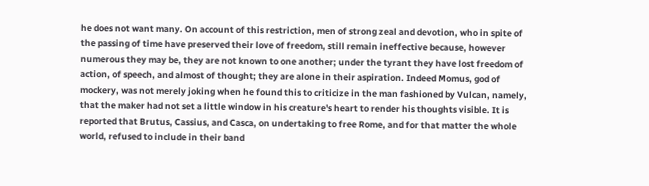he does not want many. On account of this restriction, men of strong zeal and devotion, who in spite of the passing of time have preserved their love of freedom, still remain ineffective because, however numerous they may be, they are not known to one another; under the tyrant they have lost freedom of action, of speech, and almost of thought; they are alone in their aspiration. Indeed Momus, god of mockery, was not merely joking when he found this to criticize in the man fashioned by Vulcan, namely, that the maker had not set a little window in his creature's heart to render his thoughts visible. It is reported that Brutus, Cassius, and Casca, on undertaking to free Rome, and for that matter the whole world, refused to include in their band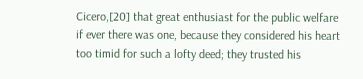Cicero,[20] that great enthusiast for the public welfare if ever there was one, because they considered his heart too timid for such a lofty deed; they trusted his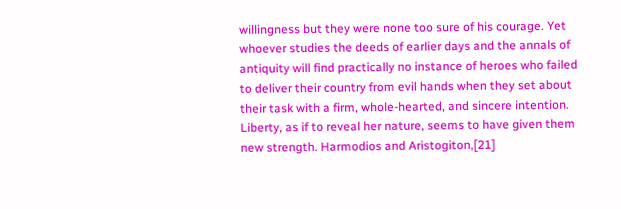willingness but they were none too sure of his courage. Yet whoever studies the deeds of earlier days and the annals of antiquity will find practically no instance of heroes who failed to deliver their country from evil hands when they set about their task with a firm, whole-hearted, and sincere intention. Liberty, as if to reveal her nature, seems to have given them new strength. Harmodios and Aristogiton,[21]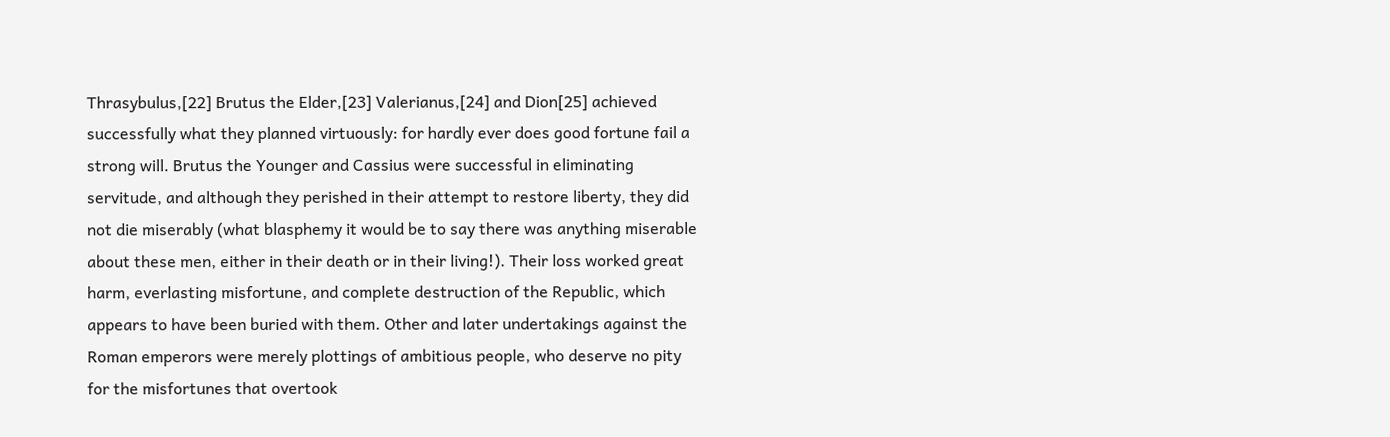Thrasybulus,[22] Brutus the Elder,[23] Valerianus,[24] and Dion[25] achieved successfully what they planned virtuously: for hardly ever does good fortune fail a strong will. Brutus the Younger and Cassius were successful in eliminating servitude, and although they perished in their attempt to restore liberty, they did not die miserably (what blasphemy it would be to say there was anything miserable about these men, either in their death or in their living!). Their loss worked great harm, everlasting misfortune, and complete destruction of the Republic, which appears to have been buried with them. Other and later undertakings against the Roman emperors were merely plottings of ambitious people, who deserve no pity for the misfortunes that overtook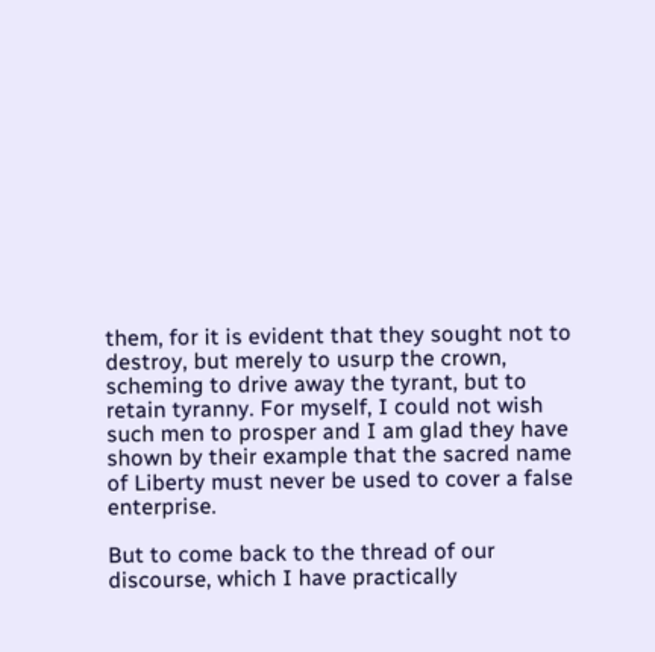them, for it is evident that they sought not to destroy, but merely to usurp the crown, scheming to drive away the tyrant, but to retain tyranny. For myself, I could not wish such men to prosper and I am glad they have shown by their example that the sacred name of Liberty must never be used to cover a false enterprise.

But to come back to the thread of our discourse, which I have practically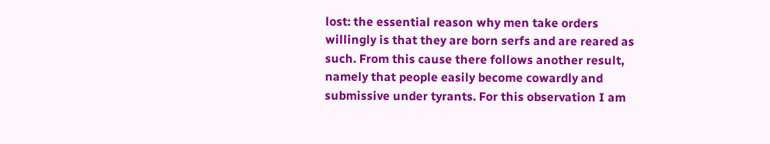lost: the essential reason why men take orders willingly is that they are born serfs and are reared as such. From this cause there follows another result, namely that people easily become cowardly and submissive under tyrants. For this observation I am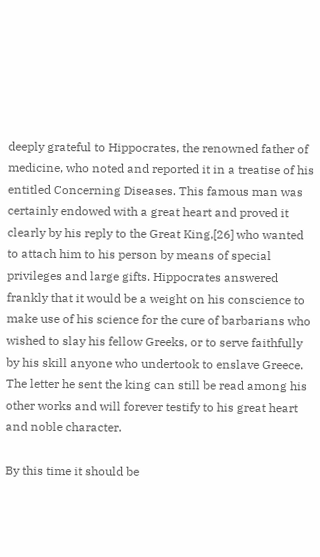deeply grateful to Hippocrates, the renowned father of medicine, who noted and reported it in a treatise of his entitled Concerning Diseases. This famous man was certainly endowed with a great heart and proved it clearly by his reply to the Great King,[26] who wanted to attach him to his person by means of special privileges and large gifts. Hippocrates answered frankly that it would be a weight on his conscience to make use of his science for the cure of barbarians who wished to slay his fellow Greeks, or to serve faithfully by his skill anyone who undertook to enslave Greece. The letter he sent the king can still be read among his other works and will forever testify to his great heart and noble character.

By this time it should be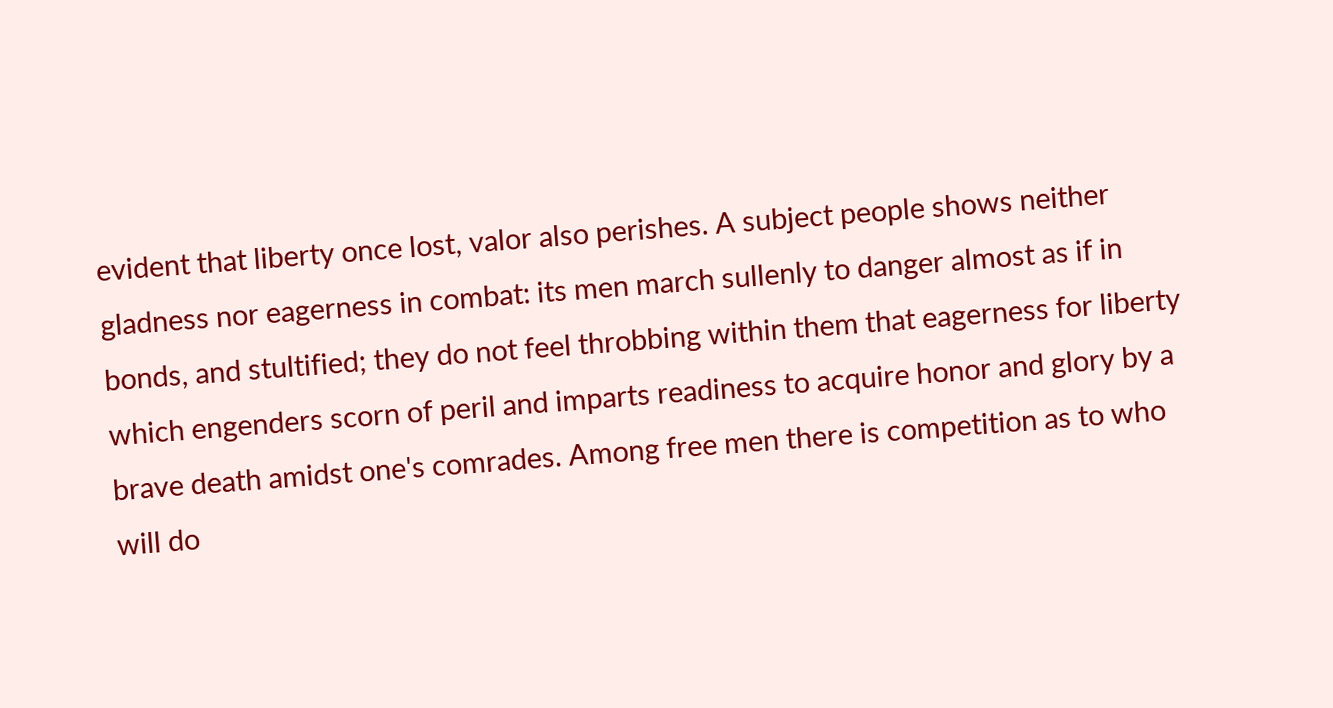evident that liberty once lost, valor also perishes. A subject people shows neither gladness nor eagerness in combat: its men march sullenly to danger almost as if in bonds, and stultified; they do not feel throbbing within them that eagerness for liberty which engenders scorn of peril and imparts readiness to acquire honor and glory by a brave death amidst one's comrades. Among free men there is competition as to who will do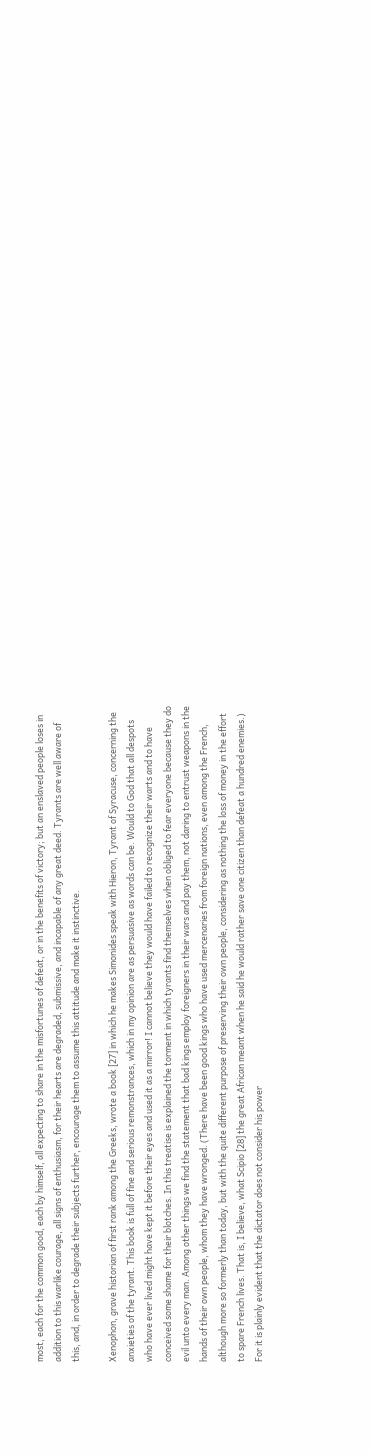most, each for the common good, each by himself, all expecting to share in the misfortunes of defeat, or in the benefits of victory; but an enslaved people loses in addition to this warlike courage, all signs of enthusiasm, for their hearts are degraded, submissive, and incapable of any great deed. Tyrants are well aware of this, and, in order to degrade their subjects further, encourage them to assume this attitude and make it instinctive.

Xenophon, grave historian of first rank among the Greeks, wrote a book [27] in which he makes Simonides speak with Hieron, Tyrant of Syracuse, concerning the anxieties of the tyrant. This book is full of fine and serious remonstrances, which in my opinion are as persuasive as words can be. Would to God that all despots who have ever lived might have kept it before their eyes and used it as a mirror! I cannot believe they would have failed to recognize their warts and to have conceived some shame for their blotches. In this treatise is explained the torment in which tyrants find themselves when obliged to fear everyone because they do evil unto every man. Among other things we find the statement that bad kings employ foreigners in their wars and pay them, not daring to entrust weapons in the hands of their own people, whom they have wronged. (There have been good kings who have used mercenaries from foreign nations, even among the French, although more so formerly than today, but with the quite different purpose of preserving their own people, considering as nothing the loss of money in the effort to spare French lives. That is, I believe, what Scipio [28] the great African meant when he said he would rather save one citizen than defeat a hundred enemies.) For it is plainly evident that the dictator does not consider his power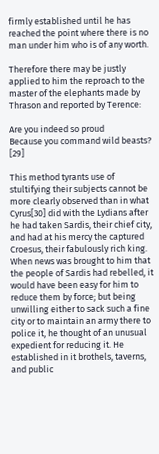firmly established until he has reached the point where there is no man under him who is of any worth.

Therefore there may be justly applied to him the reproach to the master of the elephants made by Thrason and reported by Terence:

Are you indeed so proud
Because you command wild beasts? [29]

This method tyrants use of stultifying their subjects cannot be more clearly observed than in what Cyrus[30] did with the Lydians after he had taken Sardis, their chief city, and had at his mercy the captured Croesus, their fabulously rich king. When news was brought to him that the people of Sardis had rebelled, it would have been easy for him to reduce them by force; but being unwilling either to sack such a fine city or to maintain an army there to police it, he thought of an unusual expedient for reducing it. He established in it brothels, taverns, and public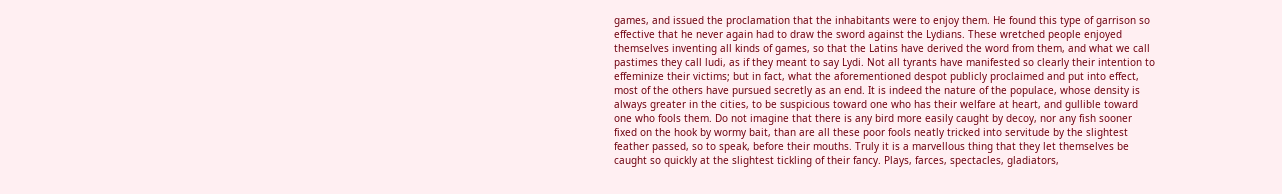games, and issued the proclamation that the inhabitants were to enjoy them. He found this type of garrison so effective that he never again had to draw the sword against the Lydians. These wretched people enjoyed themselves inventing all kinds of games, so that the Latins have derived the word from them, and what we call pastimes they call ludi, as if they meant to say Lydi. Not all tyrants have manifested so clearly their intention to effeminize their victims; but in fact, what the aforementioned despot publicly proclaimed and put into effect, most of the others have pursued secretly as an end. It is indeed the nature of the populace, whose density is always greater in the cities, to be suspicious toward one who has their welfare at heart, and gullible toward one who fools them. Do not imagine that there is any bird more easily caught by decoy, nor any fish sooner fixed on the hook by wormy bait, than are all these poor fools neatly tricked into servitude by the slightest feather passed, so to speak, before their mouths. Truly it is a marvellous thing that they let themselves be caught so quickly at the slightest tickling of their fancy. Plays, farces, spectacles, gladiators,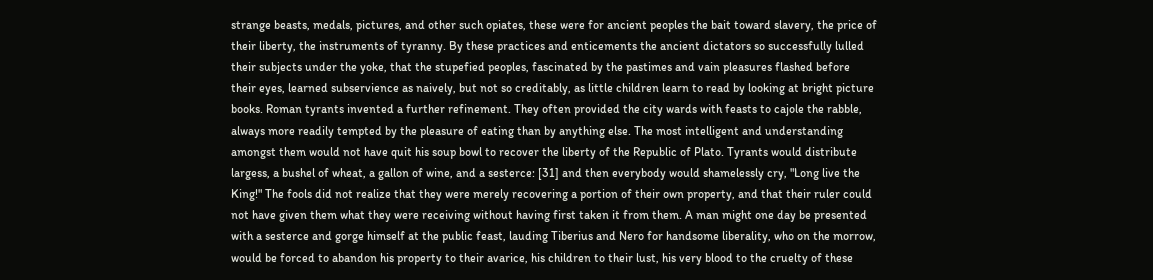strange beasts, medals, pictures, and other such opiates, these were for ancient peoples the bait toward slavery, the price of their liberty, the instruments of tyranny. By these practices and enticements the ancient dictators so successfully lulled their subjects under the yoke, that the stupefied peoples, fascinated by the pastimes and vain pleasures flashed before their eyes, learned subservience as naively, but not so creditably, as little children learn to read by looking at bright picture books. Roman tyrants invented a further refinement. They often provided the city wards with feasts to cajole the rabble, always more readily tempted by the pleasure of eating than by anything else. The most intelligent and understanding amongst them would not have quit his soup bowl to recover the liberty of the Republic of Plato. Tyrants would distribute largess, a bushel of wheat, a gallon of wine, and a sesterce: [31] and then everybody would shamelessly cry, "Long live the King!" The fools did not realize that they were merely recovering a portion of their own property, and that their ruler could not have given them what they were receiving without having first taken it from them. A man might one day be presented with a sesterce and gorge himself at the public feast, lauding Tiberius and Nero for handsome liberality, who on the morrow, would be forced to abandon his property to their avarice, his children to their lust, his very blood to the cruelty of these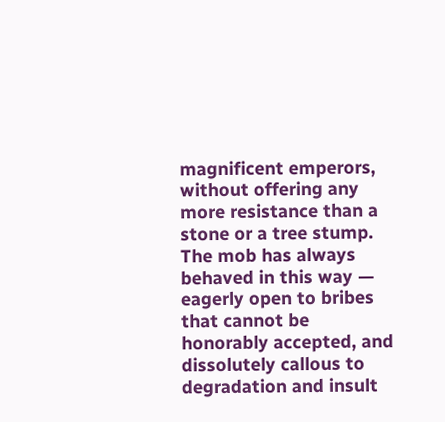magnificent emperors, without offering any more resistance than a stone or a tree stump. The mob has always behaved in this way — eagerly open to bribes that cannot be honorably accepted, and dissolutely callous to degradation and insult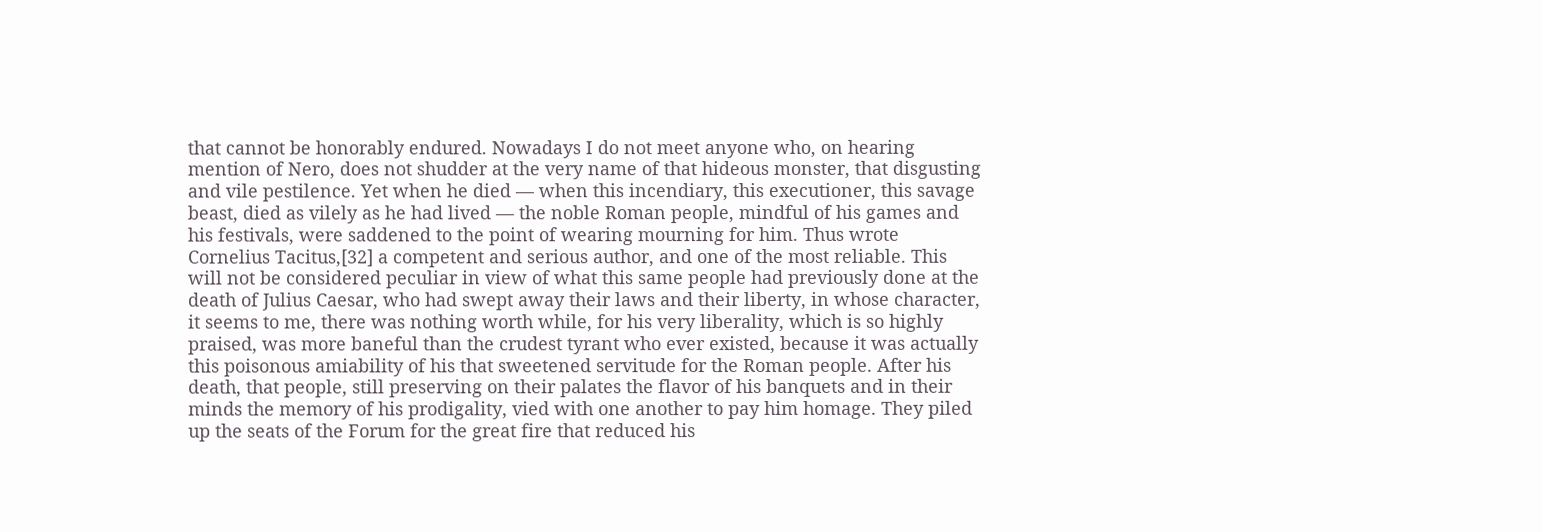that cannot be honorably endured. Nowadays I do not meet anyone who, on hearing mention of Nero, does not shudder at the very name of that hideous monster, that disgusting and vile pestilence. Yet when he died — when this incendiary, this executioner, this savage beast, died as vilely as he had lived — the noble Roman people, mindful of his games and his festivals, were saddened to the point of wearing mourning for him. Thus wrote Cornelius Tacitus,[32] a competent and serious author, and one of the most reliable. This will not be considered peculiar in view of what this same people had previously done at the death of Julius Caesar, who had swept away their laws and their liberty, in whose character, it seems to me, there was nothing worth while, for his very liberality, which is so highly praised, was more baneful than the crudest tyrant who ever existed, because it was actually this poisonous amiability of his that sweetened servitude for the Roman people. After his death, that people, still preserving on their palates the flavor of his banquets and in their minds the memory of his prodigality, vied with one another to pay him homage. They piled up the seats of the Forum for the great fire that reduced his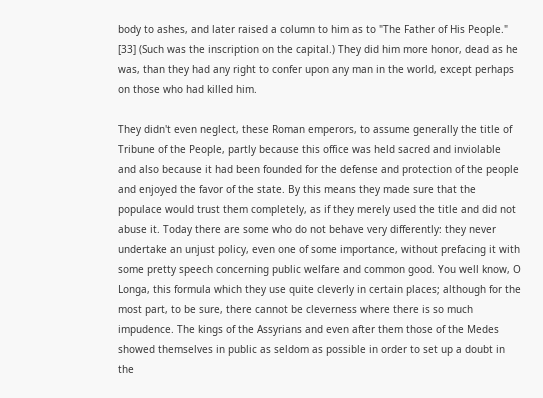body to ashes, and later raised a column to him as to "The Father of His People." [33] (Such was the inscription on the capital.) They did him more honor, dead as he was, than they had any right to confer upon any man in the world, except perhaps on those who had killed him.

They didn't even neglect, these Roman emperors, to assume generally the title of Tribune of the People, partly because this office was held sacred and inviolable and also because it had been founded for the defense and protection of the people and enjoyed the favor of the state. By this means they made sure that the populace would trust them completely, as if they merely used the title and did not abuse it. Today there are some who do not behave very differently: they never undertake an unjust policy, even one of some importance, without prefacing it with some pretty speech concerning public welfare and common good. You well know, O Longa, this formula which they use quite cleverly in certain places; although for the most part, to be sure, there cannot be cleverness where there is so much impudence. The kings of the Assyrians and even after them those of the Medes showed themselves in public as seldom as possible in order to set up a doubt in the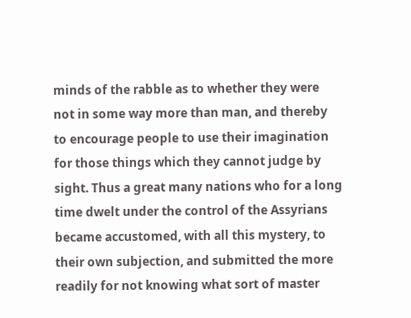minds of the rabble as to whether they were not in some way more than man, and thereby to encourage people to use their imagination for those things which they cannot judge by sight. Thus a great many nations who for a long time dwelt under the control of the Assyrians became accustomed, with all this mystery, to their own subjection, and submitted the more readily for not knowing what sort of master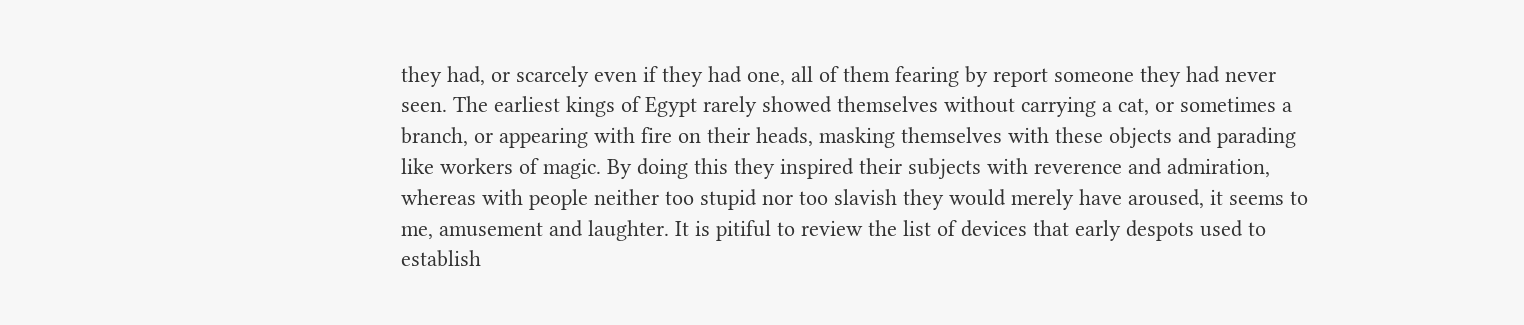they had, or scarcely even if they had one, all of them fearing by report someone they had never seen. The earliest kings of Egypt rarely showed themselves without carrying a cat, or sometimes a branch, or appearing with fire on their heads, masking themselves with these objects and parading like workers of magic. By doing this they inspired their subjects with reverence and admiration, whereas with people neither too stupid nor too slavish they would merely have aroused, it seems to me, amusement and laughter. It is pitiful to review the list of devices that early despots used to establish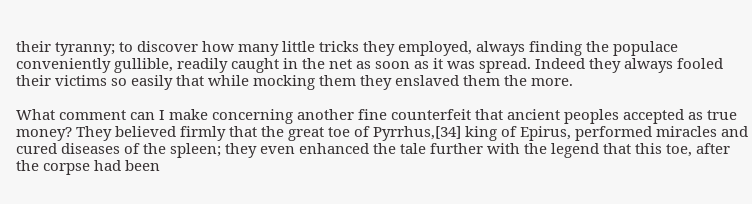their tyranny; to discover how many little tricks they employed, always finding the populace conveniently gullible, readily caught in the net as soon as it was spread. Indeed they always fooled their victims so easily that while mocking them they enslaved them the more.

What comment can I make concerning another fine counterfeit that ancient peoples accepted as true money? They believed firmly that the great toe of Pyrrhus,[34] king of Epirus, performed miracles and cured diseases of the spleen; they even enhanced the tale further with the legend that this toe, after the corpse had been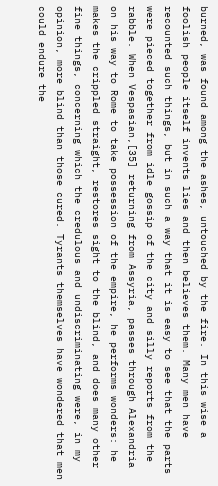burned, was found among the ashes, untouched by the fire. In this wise a foolish people itself invents lies and then believes them. Many men have recounted such things, but in such a way that it is easy to see that the parts were pieced together from idle gossip of the city and silly reports from the rabble. When Vespasian,[35] returning from Assyria, passes through Alexandria on his way to Rome to take possession of the empire, he performs wonders: he makes the crippled straight, restores sight to the blind, and does many other fine things, concerning which the credulous and undiscriminating were, in my opinion, more blind than those cured. Tyrants themselves have wondered that men could endure the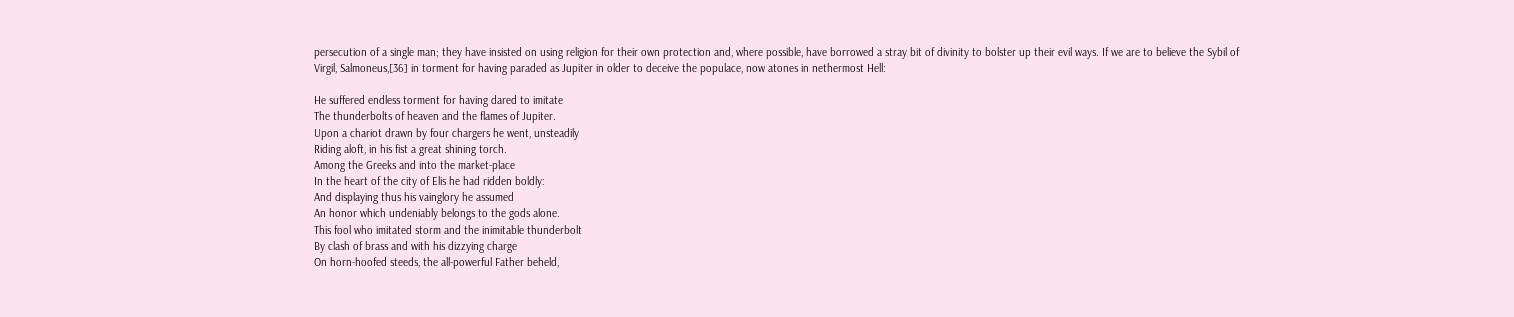persecution of a single man; they have insisted on using religion for their own protection and, where possible, have borrowed a stray bit of divinity to bolster up their evil ways. If we are to believe the Sybil of Virgil, Salmoneus,[36] in torment for having paraded as Jupiter in older to deceive the populace, now atones in nethermost Hell:

He suffered endless torment for having dared to imitate
The thunderbolts of heaven and the flames of Jupiter.
Upon a chariot drawn by four chargers he went, unsteadily
Riding aloft, in his fist a great shining torch.
Among the Greeks and into the market-place
In the heart of the city of Elis he had ridden boldly:
And displaying thus his vainglory he assumed
An honor which undeniably belongs to the gods alone.
This fool who imitated storm and the inimitable thunderbolt
By clash of brass and with his dizzying charge
On horn-hoofed steeds, the all-powerful Father beheld,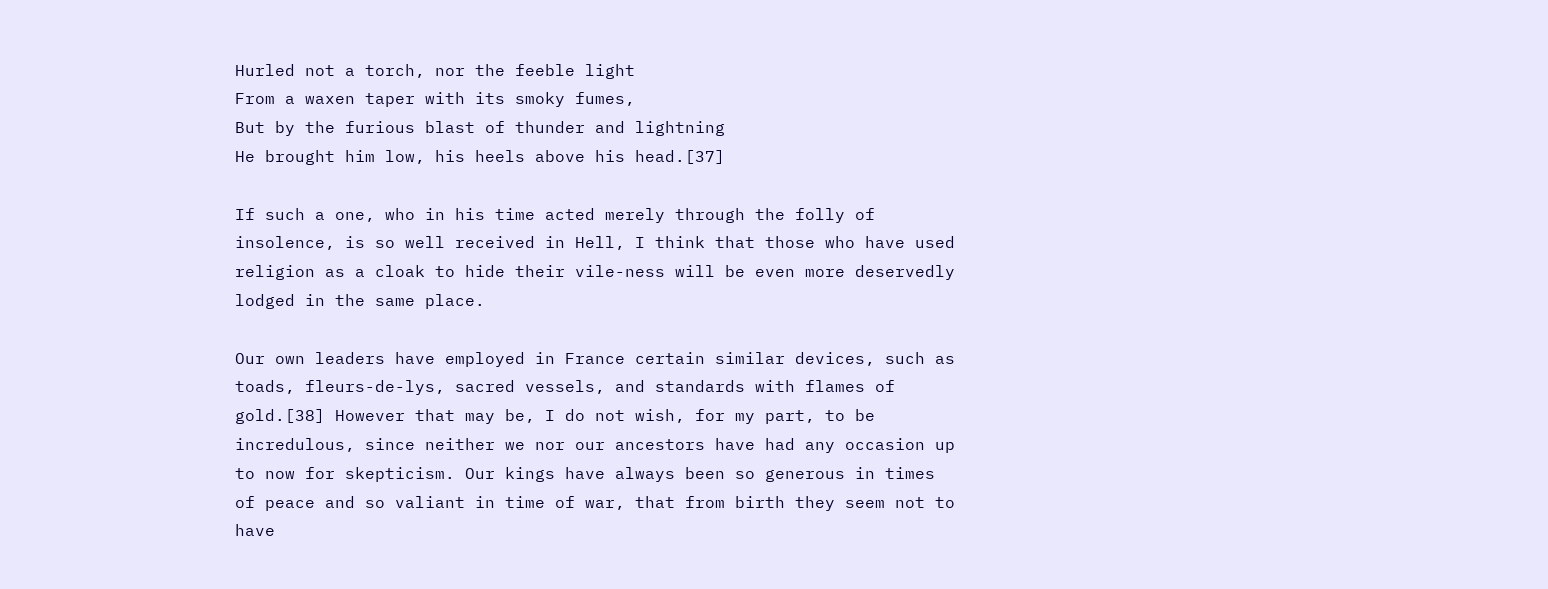Hurled not a torch, nor the feeble light
From a waxen taper with its smoky fumes,
But by the furious blast of thunder and lightning
He brought him low, his heels above his head.[37]

If such a one, who in his time acted merely through the folly of insolence, is so well received in Hell, I think that those who have used religion as a cloak to hide their vile-ness will be even more deservedly lodged in the same place.

Our own leaders have employed in France certain similar devices, such as toads, fleurs-de-lys, sacred vessels, and standards with flames of gold.[38] However that may be, I do not wish, for my part, to be incredulous, since neither we nor our ancestors have had any occasion up to now for skepticism. Our kings have always been so generous in times of peace and so valiant in time of war, that from birth they seem not to have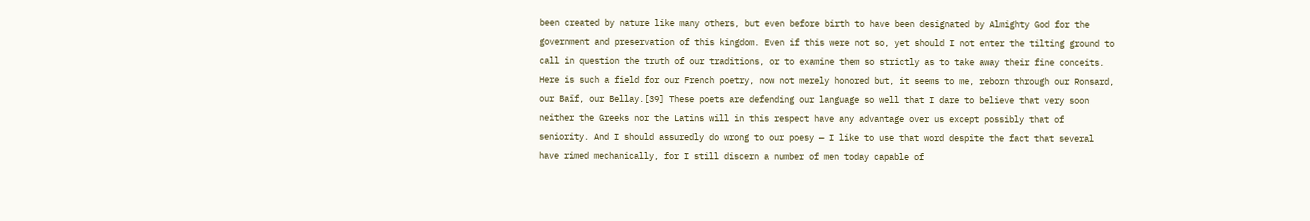been created by nature like many others, but even before birth to have been designated by Almighty God for the government and preservation of this kingdom. Even if this were not so, yet should I not enter the tilting ground to call in question the truth of our traditions, or to examine them so strictly as to take away their fine conceits. Here is such a field for our French poetry, now not merely honored but, it seems to me, reborn through our Ronsard, our Baïf, our Bellay.[39] These poets are defending our language so well that I dare to believe that very soon neither the Greeks nor the Latins will in this respect have any advantage over us except possibly that of seniority. And I should assuredly do wrong to our poesy — I like to use that word despite the fact that several have rimed mechanically, for I still discern a number of men today capable of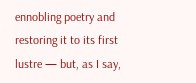ennobling poetry and restoring it to its first lustre — but, as I say,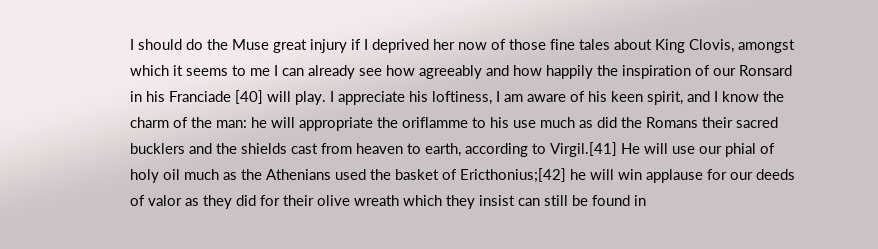I should do the Muse great injury if I deprived her now of those fine tales about King Clovis, amongst which it seems to me I can already see how agreeably and how happily the inspiration of our Ronsard in his Franciade [40] will play. I appreciate his loftiness, I am aware of his keen spirit, and I know the charm of the man: he will appropriate the oriflamme to his use much as did the Romans their sacred bucklers and the shields cast from heaven to earth, according to Virgil.[41] He will use our phial of holy oil much as the Athenians used the basket of Ericthonius;[42] he will win applause for our deeds of valor as they did for their olive wreath which they insist can still be found in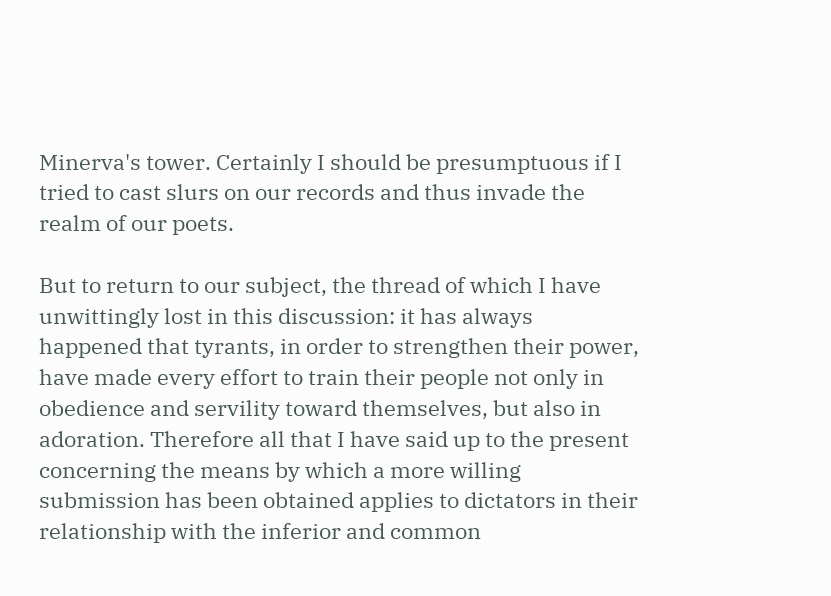Minerva's tower. Certainly I should be presumptuous if I tried to cast slurs on our records and thus invade the realm of our poets.

But to return to our subject, the thread of which I have unwittingly lost in this discussion: it has always happened that tyrants, in order to strengthen their power, have made every effort to train their people not only in obedience and servility toward themselves, but also in adoration. Therefore all that I have said up to the present concerning the means by which a more willing submission has been obtained applies to dictators in their relationship with the inferior and common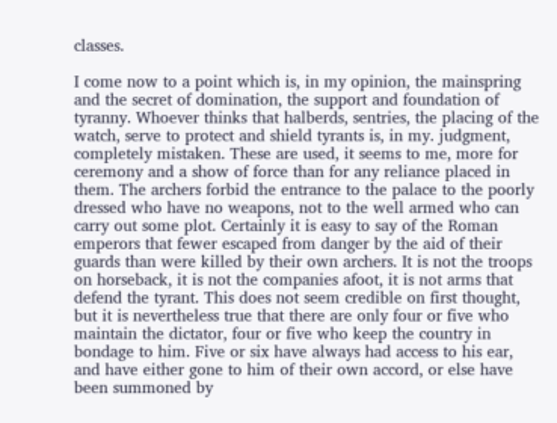classes.

I come now to a point which is, in my opinion, the mainspring and the secret of domination, the support and foundation of tyranny. Whoever thinks that halberds, sentries, the placing of the watch, serve to protect and shield tyrants is, in my. judgment, completely mistaken. These are used, it seems to me, more for ceremony and a show of force than for any reliance placed in them. The archers forbid the entrance to the palace to the poorly dressed who have no weapons, not to the well armed who can carry out some plot. Certainly it is easy to say of the Roman emperors that fewer escaped from danger by the aid of their guards than were killed by their own archers. It is not the troops on horseback, it is not the companies afoot, it is not arms that defend the tyrant. This does not seem credible on first thought, but it is nevertheless true that there are only four or five who maintain the dictator, four or five who keep the country in bondage to him. Five or six have always had access to his ear, and have either gone to him of their own accord, or else have been summoned by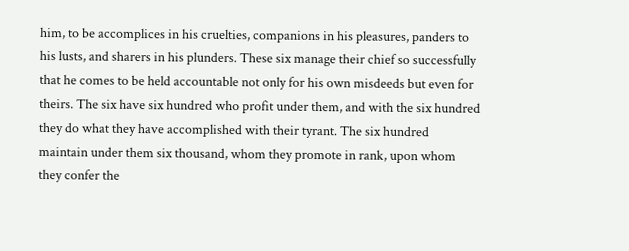him, to be accomplices in his cruelties, companions in his pleasures, panders to his lusts, and sharers in his plunders. These six manage their chief so successfully that he comes to be held accountable not only for his own misdeeds but even for theirs. The six have six hundred who profit under them, and with the six hundred they do what they have accomplished with their tyrant. The six hundred maintain under them six thousand, whom they promote in rank, upon whom they confer the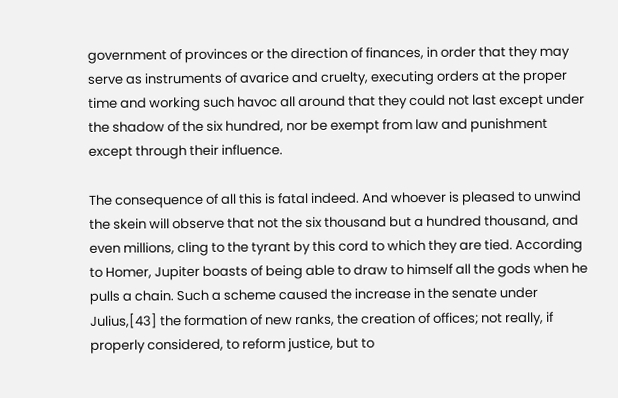government of provinces or the direction of finances, in order that they may serve as instruments of avarice and cruelty, executing orders at the proper time and working such havoc all around that they could not last except under the shadow of the six hundred, nor be exempt from law and punishment except through their influence.

The consequence of all this is fatal indeed. And whoever is pleased to unwind the skein will observe that not the six thousand but a hundred thousand, and even millions, cling to the tyrant by this cord to which they are tied. According to Homer, Jupiter boasts of being able to draw to himself all the gods when he pulls a chain. Such a scheme caused the increase in the senate under Julius,[43] the formation of new ranks, the creation of offices; not really, if properly considered, to reform justice, but to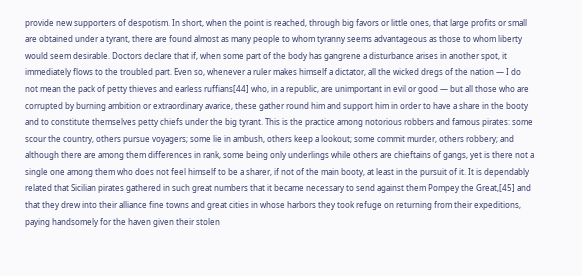provide new supporters of despotism. In short, when the point is reached, through big favors or little ones, that large profits or small are obtained under a tyrant, there are found almost as many people to whom tyranny seems advantageous as those to whom liberty would seem desirable. Doctors declare that if, when some part of the body has gangrene a disturbance arises in another spot, it immediately flows to the troubled part. Even so, whenever a ruler makes himself a dictator, all the wicked dregs of the nation — I do not mean the pack of petty thieves and earless ruffians[44] who, in a republic, are unimportant in evil or good — but all those who are corrupted by burning ambition or extraordinary avarice, these gather round him and support him in order to have a share in the booty and to constitute themselves petty chiefs under the big tyrant. This is the practice among notorious robbers and famous pirates: some scour the country, others pursue voyagers; some lie in ambush, others keep a lookout; some commit murder, others robbery; and although there are among them differences in rank, some being only underlings while others are chieftains of gangs, yet is there not a single one among them who does not feel himself to be a sharer, if not of the main booty, at least in the pursuit of it. It is dependably related that Sicilian pirates gathered in such great numbers that it became necessary to send against them Pompey the Great,[45] and that they drew into their alliance fine towns and great cities in whose harbors they took refuge on returning from their expeditions, paying handsomely for the haven given their stolen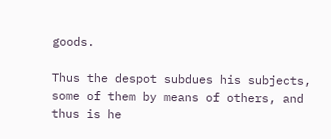goods.

Thus the despot subdues his subjects, some of them by means of others, and thus is he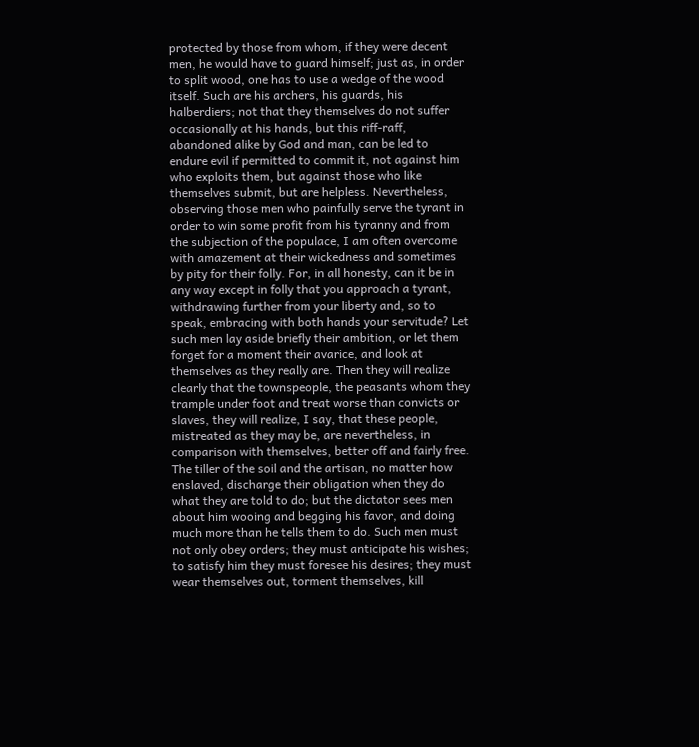protected by those from whom, if they were decent men, he would have to guard himself; just as, in order to split wood, one has to use a wedge of the wood itself. Such are his archers, his guards, his halberdiers; not that they themselves do not suffer occasionally at his hands, but this riff-raff, abandoned alike by God and man, can be led to endure evil if permitted to commit it, not against him who exploits them, but against those who like themselves submit, but are helpless. Nevertheless, observing those men who painfully serve the tyrant in order to win some profit from his tyranny and from the subjection of the populace, I am often overcome with amazement at their wickedness and sometimes by pity for their folly. For, in all honesty, can it be in any way except in folly that you approach a tyrant, withdrawing further from your liberty and, so to speak, embracing with both hands your servitude? Let such men lay aside briefly their ambition, or let them forget for a moment their avarice, and look at themselves as they really are. Then they will realize clearly that the townspeople, the peasants whom they trample under foot and treat worse than convicts or slaves, they will realize, I say, that these people, mistreated as they may be, are nevertheless, in comparison with themselves, better off and fairly free. The tiller of the soil and the artisan, no matter how enslaved, discharge their obligation when they do what they are told to do; but the dictator sees men about him wooing and begging his favor, and doing much more than he tells them to do. Such men must not only obey orders; they must anticipate his wishes; to satisfy him they must foresee his desires; they must wear themselves out, torment themselves, kill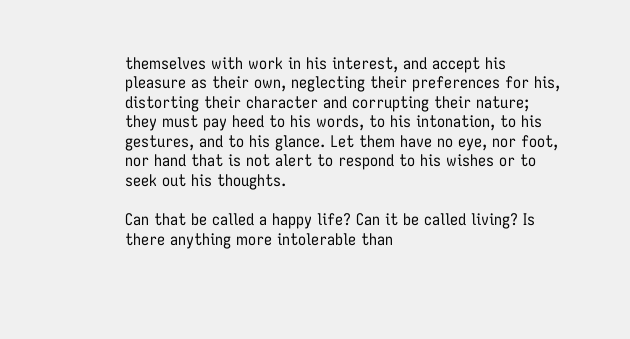themselves with work in his interest, and accept his pleasure as their own, neglecting their preferences for his, distorting their character and corrupting their nature; they must pay heed to his words, to his intonation, to his gestures, and to his glance. Let them have no eye, nor foot, nor hand that is not alert to respond to his wishes or to seek out his thoughts.

Can that be called a happy life? Can it be called living? Is there anything more intolerable than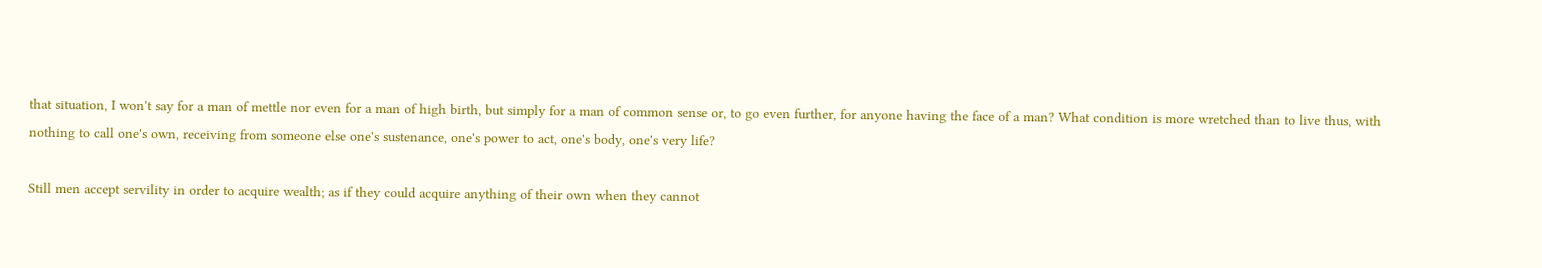that situation, I won't say for a man of mettle nor even for a man of high birth, but simply for a man of common sense or, to go even further, for anyone having the face of a man? What condition is more wretched than to live thus, with nothing to call one's own, receiving from someone else one's sustenance, one's power to act, one's body, one's very life?

Still men accept servility in order to acquire wealth; as if they could acquire anything of their own when they cannot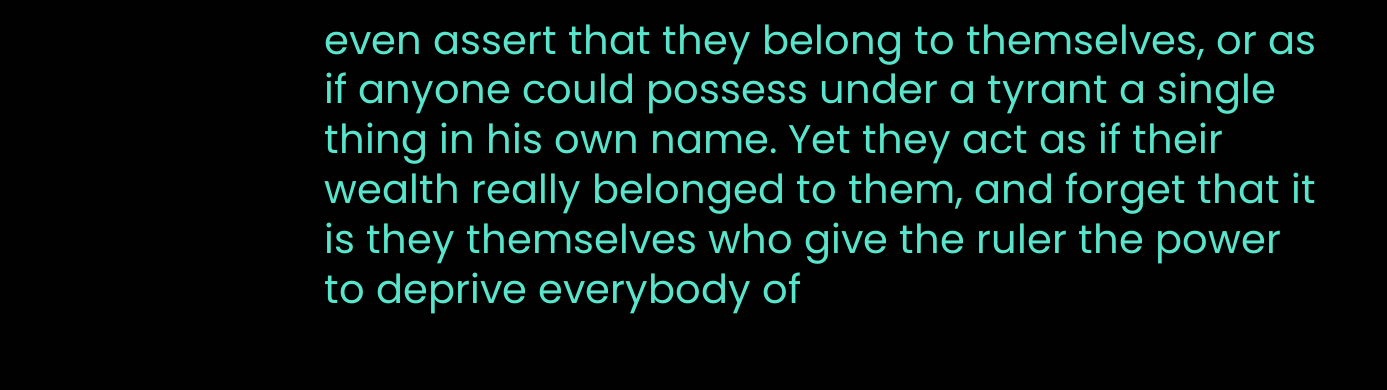even assert that they belong to themselves, or as if anyone could possess under a tyrant a single thing in his own name. Yet they act as if their wealth really belonged to them, and forget that it is they themselves who give the ruler the power to deprive everybody of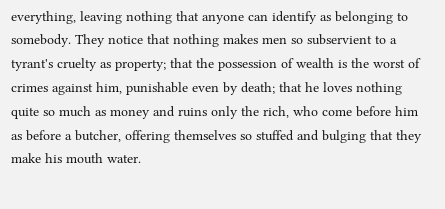everything, leaving nothing that anyone can identify as belonging to somebody. They notice that nothing makes men so subservient to a tyrant's cruelty as property; that the possession of wealth is the worst of crimes against him, punishable even by death; that he loves nothing quite so much as money and ruins only the rich, who come before him as before a butcher, offering themselves so stuffed and bulging that they make his mouth water.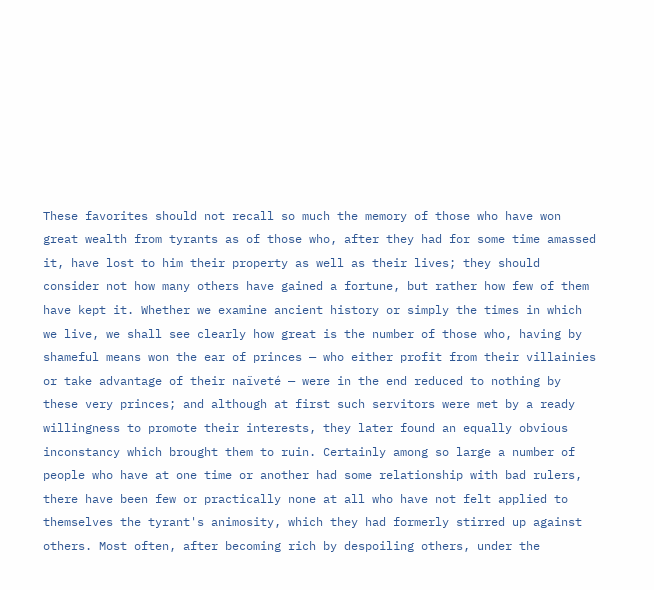These favorites should not recall so much the memory of those who have won great wealth from tyrants as of those who, after they had for some time amassed it, have lost to him their property as well as their lives; they should consider not how many others have gained a fortune, but rather how few of them have kept it. Whether we examine ancient history or simply the times in which we live, we shall see clearly how great is the number of those who, having by shameful means won the ear of princes — who either profit from their villainies or take advantage of their naïveté — were in the end reduced to nothing by these very princes; and although at first such servitors were met by a ready willingness to promote their interests, they later found an equally obvious inconstancy which brought them to ruin. Certainly among so large a number of people who have at one time or another had some relationship with bad rulers, there have been few or practically none at all who have not felt applied to themselves the tyrant's animosity, which they had formerly stirred up against others. Most often, after becoming rich by despoiling others, under the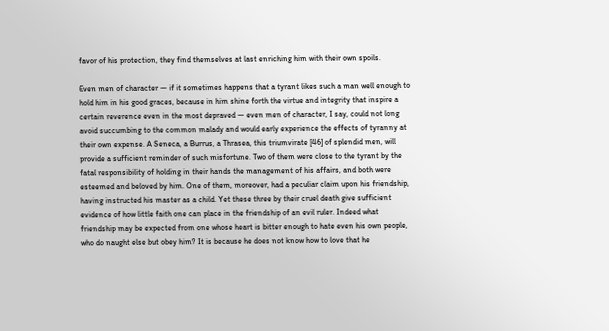favor of his protection, they find themselves at last enriching him with their own spoils.

Even men of character — if it sometimes happens that a tyrant likes such a man well enough to hold him in his good graces, because in him shine forth the virtue and integrity that inspire a certain reverence even in the most depraved — even men of character, I say, could not long avoid succumbing to the common malady and would early experience the effects of tyranny at their own expense. A Seneca, a Burrus, a Thrasea, this triumvirate [46] of splendid men, will provide a sufficient reminder of such misfortune. Two of them were close to the tyrant by the fatal responsibility of holding in their hands the management of his affairs, and both were esteemed and beloved by him. One of them, moreover, had a peculiar claim upon his friendship, having instructed his master as a child. Yet these three by their cruel death give sufficient evidence of how little faith one can place in the friendship of an evil ruler. Indeed what friendship may be expected from one whose heart is bitter enough to hate even his own people, who do naught else but obey him? It is because he does not know how to love that he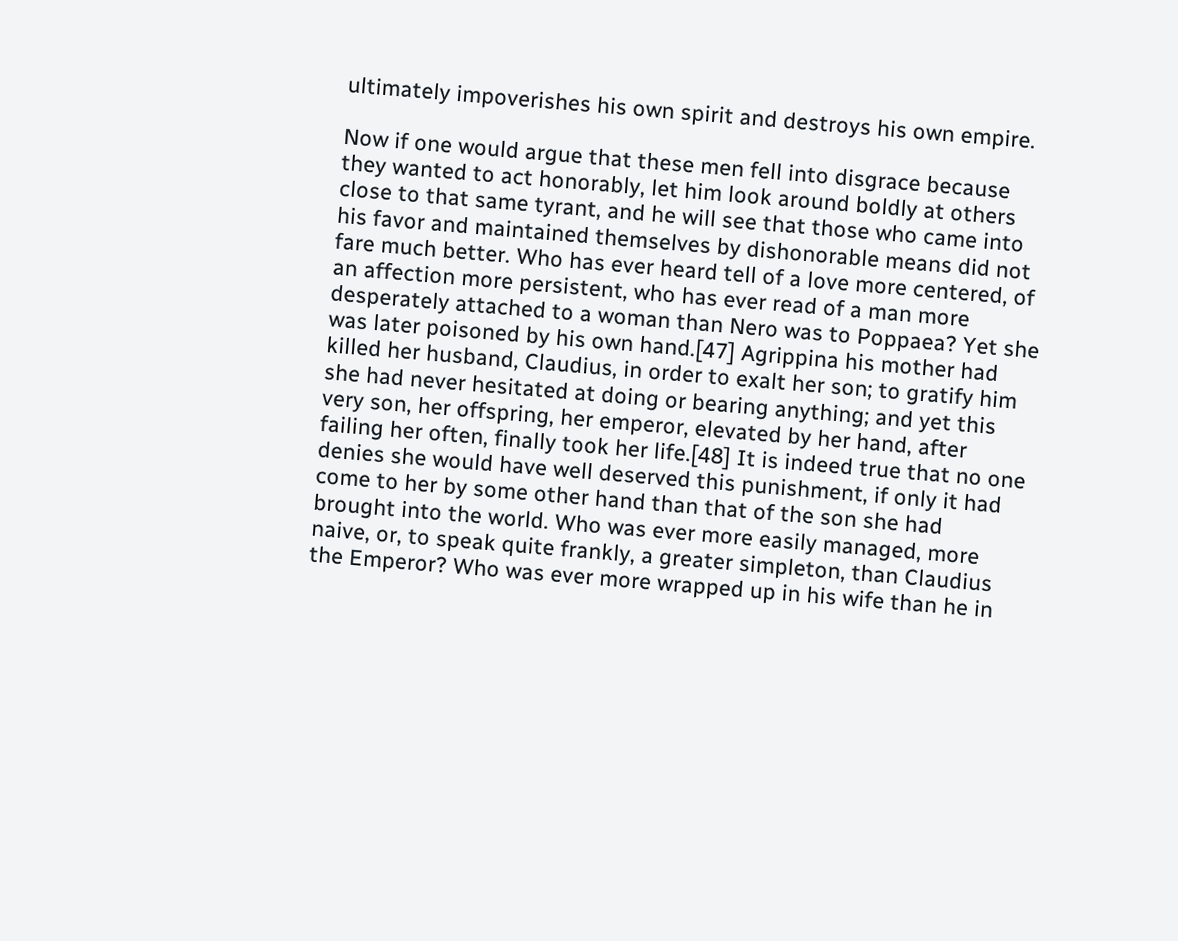ultimately impoverishes his own spirit and destroys his own empire.

Now if one would argue that these men fell into disgrace because they wanted to act honorably, let him look around boldly at others close to that same tyrant, and he will see that those who came into his favor and maintained themselves by dishonorable means did not fare much better. Who has ever heard tell of a love more centered, of an affection more persistent, who has ever read of a man more desperately attached to a woman than Nero was to Poppaea? Yet she was later poisoned by his own hand.[47] Agrippina his mother had killed her husband, Claudius, in order to exalt her son; to gratify him she had never hesitated at doing or bearing anything; and yet this very son, her offspring, her emperor, elevated by her hand, after failing her often, finally took her life.[48] It is indeed true that no one denies she would have well deserved this punishment, if only it had come to her by some other hand than that of the son she had brought into the world. Who was ever more easily managed, more naive, or, to speak quite frankly, a greater simpleton, than Claudius the Emperor? Who was ever more wrapped up in his wife than he in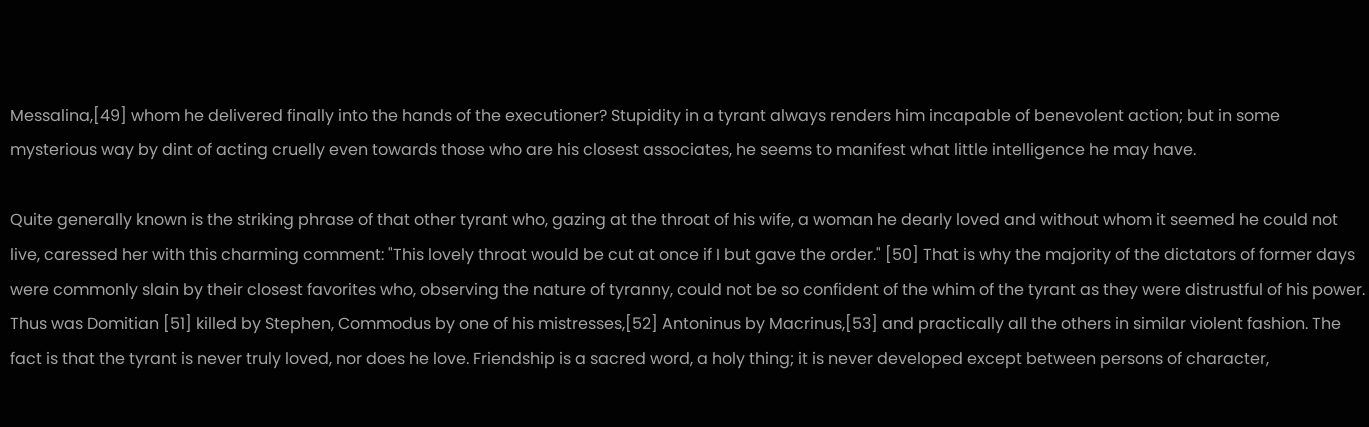Messalina,[49] whom he delivered finally into the hands of the executioner? Stupidity in a tyrant always renders him incapable of benevolent action; but in some mysterious way by dint of acting cruelly even towards those who are his closest associates, he seems to manifest what little intelligence he may have.

Quite generally known is the striking phrase of that other tyrant who, gazing at the throat of his wife, a woman he dearly loved and without whom it seemed he could not live, caressed her with this charming comment: "This lovely throat would be cut at once if I but gave the order." [50] That is why the majority of the dictators of former days were commonly slain by their closest favorites who, observing the nature of tyranny, could not be so confident of the whim of the tyrant as they were distrustful of his power. Thus was Domitian [51] killed by Stephen, Commodus by one of his mistresses,[52] Antoninus by Macrinus,[53] and practically all the others in similar violent fashion. The fact is that the tyrant is never truly loved, nor does he love. Friendship is a sacred word, a holy thing; it is never developed except between persons of character,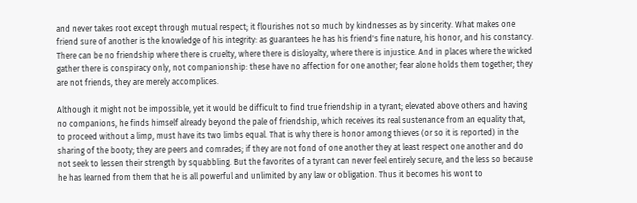and never takes root except through mutual respect; it flourishes not so much by kindnesses as by sincerity. What makes one friend sure of another is the knowledge of his integrity: as guarantees he has his friend's fine nature, his honor, and his constancy. There can be no friendship where there is cruelty, where there is disloyalty, where there is injustice. And in places where the wicked gather there is conspiracy only, not companionship: these have no affection for one another; fear alone holds them together; they are not friends, they are merely accomplices.

Although it might not be impossible, yet it would be difficult to find true friendship in a tyrant; elevated above others and having no companions, he finds himself already beyond the pale of friendship, which receives its real sustenance from an equality that, to proceed without a limp, must have its two limbs equal. That is why there is honor among thieves (or so it is reported) in the sharing of the booty; they are peers and comrades; if they are not fond of one another they at least respect one another and do not seek to lessen their strength by squabbling. But the favorites of a tyrant can never feel entirely secure, and the less so because he has learned from them that he is all powerful and unlimited by any law or obligation. Thus it becomes his wont to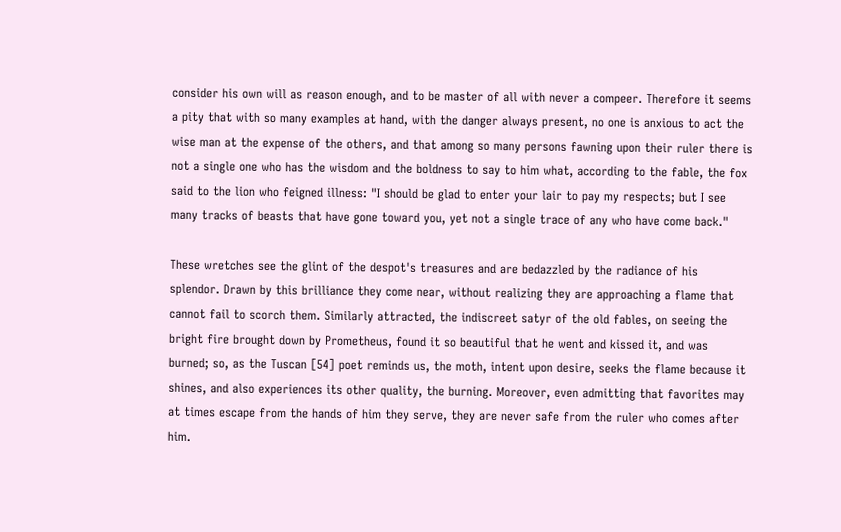consider his own will as reason enough, and to be master of all with never a compeer. Therefore it seems a pity that with so many examples at hand, with the danger always present, no one is anxious to act the wise man at the expense of the others, and that among so many persons fawning upon their ruler there is not a single one who has the wisdom and the boldness to say to him what, according to the fable, the fox said to the lion who feigned illness: "I should be glad to enter your lair to pay my respects; but I see many tracks of beasts that have gone toward you, yet not a single trace of any who have come back."

These wretches see the glint of the despot's treasures and are bedazzled by the radiance of his splendor. Drawn by this brilliance they come near, without realizing they are approaching a flame that cannot fail to scorch them. Similarly attracted, the indiscreet satyr of the old fables, on seeing the bright fire brought down by Prometheus, found it so beautiful that he went and kissed it, and was burned; so, as the Tuscan [54] poet reminds us, the moth, intent upon desire, seeks the flame because it shines, and also experiences its other quality, the burning. Moreover, even admitting that favorites may at times escape from the hands of him they serve, they are never safe from the ruler who comes after him.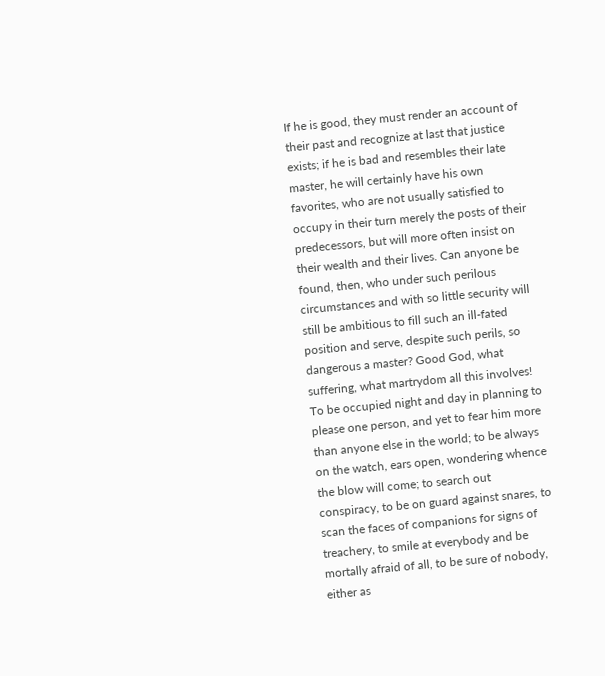If he is good, they must render an account of their past and recognize at last that justice exists; if he is bad and resembles their late master, he will certainly have his own favorites, who are not usually satisfied to occupy in their turn merely the posts of their predecessors, but will more often insist on their wealth and their lives. Can anyone be found, then, who under such perilous circumstances and with so little security will still be ambitious to fill such an ill-fated position and serve, despite such perils, so dangerous a master? Good God, what suffering, what martrydom all this involves! To be occupied night and day in planning to please one person, and yet to fear him more than anyone else in the world; to be always on the watch, ears open, wondering whence the blow will come; to search out conspiracy, to be on guard against snares, to scan the faces of companions for signs of treachery, to smile at everybody and be mortally afraid of all, to be sure of nobody, either as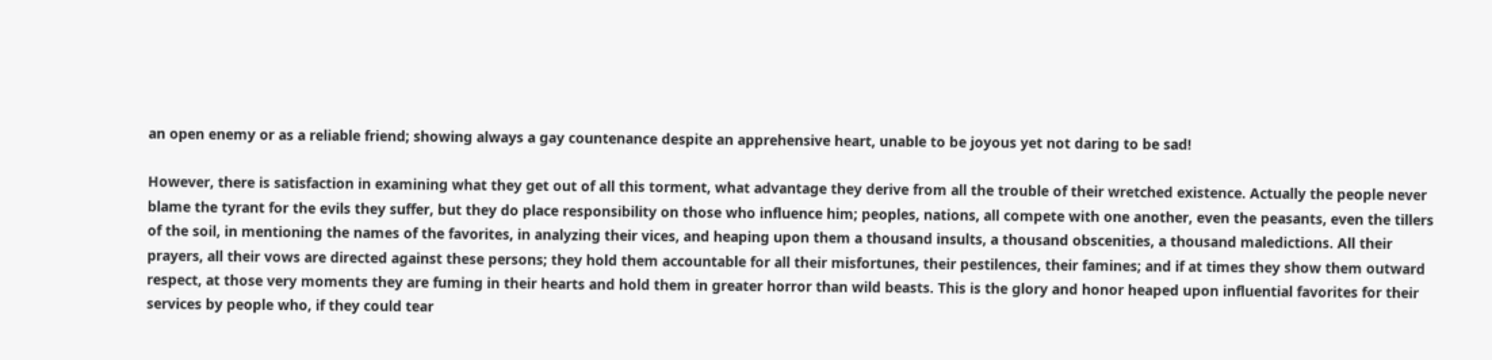an open enemy or as a reliable friend; showing always a gay countenance despite an apprehensive heart, unable to be joyous yet not daring to be sad!

However, there is satisfaction in examining what they get out of all this torment, what advantage they derive from all the trouble of their wretched existence. Actually the people never blame the tyrant for the evils they suffer, but they do place responsibility on those who influence him; peoples, nations, all compete with one another, even the peasants, even the tillers of the soil, in mentioning the names of the favorites, in analyzing their vices, and heaping upon them a thousand insults, a thousand obscenities, a thousand maledictions. All their prayers, all their vows are directed against these persons; they hold them accountable for all their misfortunes, their pestilences, their famines; and if at times they show them outward respect, at those very moments they are fuming in their hearts and hold them in greater horror than wild beasts. This is the glory and honor heaped upon influential favorites for their services by people who, if they could tear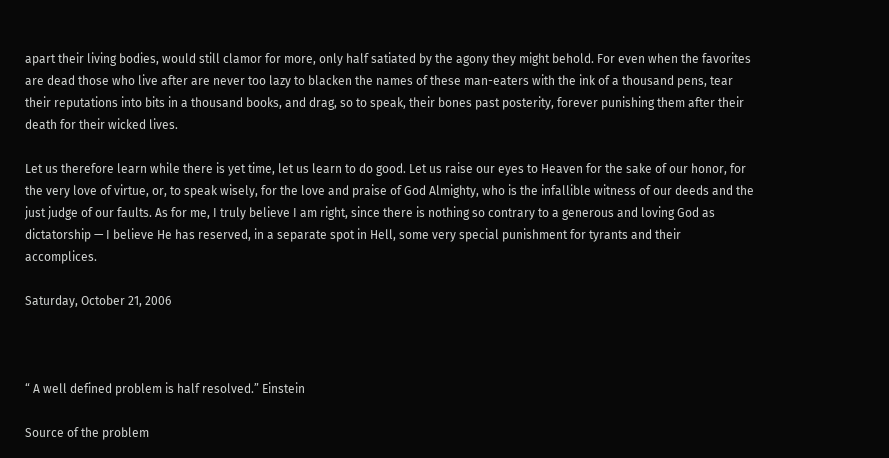apart their living bodies, would still clamor for more, only half satiated by the agony they might behold. For even when the favorites are dead those who live after are never too lazy to blacken the names of these man-eaters with the ink of a thousand pens, tear their reputations into bits in a thousand books, and drag, so to speak, their bones past posterity, forever punishing them after their death for their wicked lives.

Let us therefore learn while there is yet time, let us learn to do good. Let us raise our eyes to Heaven for the sake of our honor, for the very love of virtue, or, to speak wisely, for the love and praise of God Almighty, who is the infallible witness of our deeds and the just judge of our faults. As for me, I truly believe I am right, since there is nothing so contrary to a generous and loving God as dictatorship — I believe He has reserved, in a separate spot in Hell, some very special punishment for tyrants and their accomplices.

Saturday, October 21, 2006



“ A well defined problem is half resolved.” Einstein

Source of the problem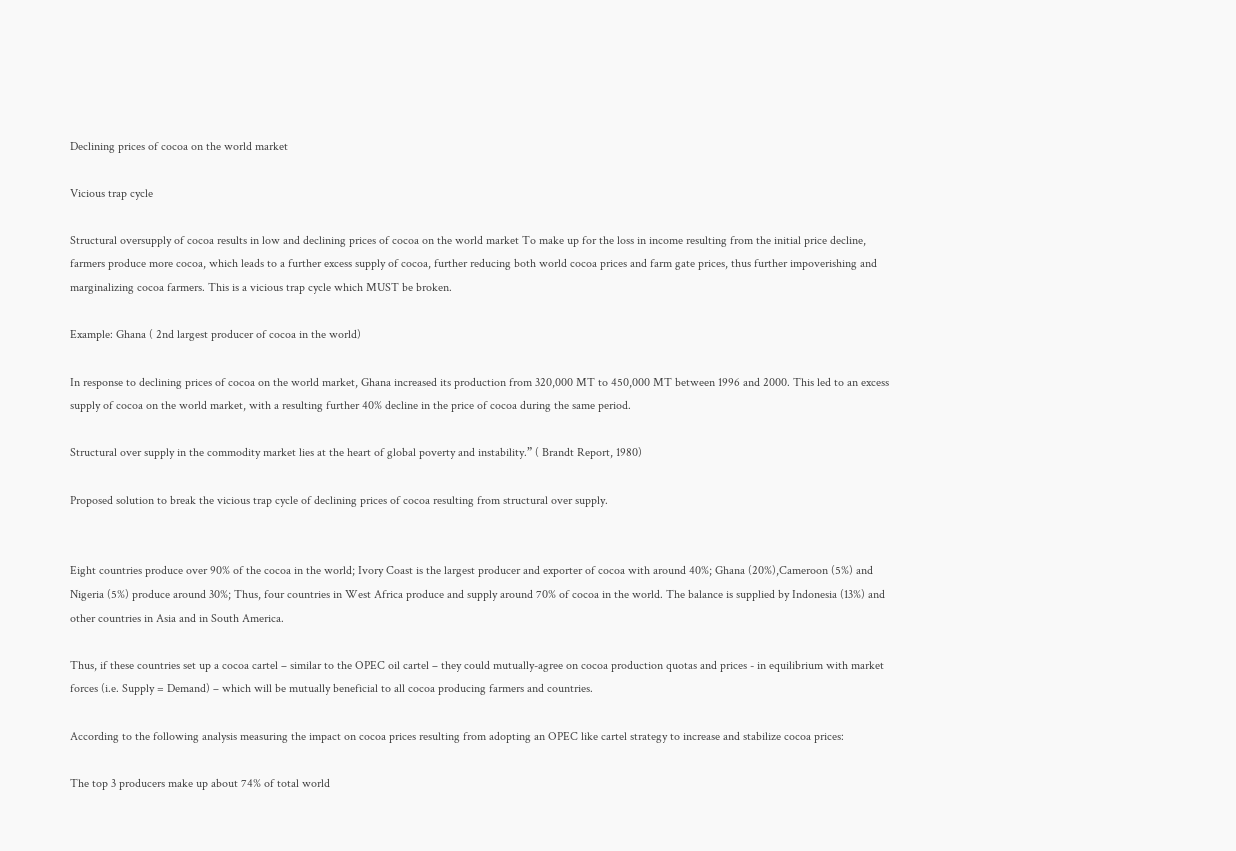Declining prices of cocoa on the world market

Vicious trap cycle

Structural oversupply of cocoa results in low and declining prices of cocoa on the world market To make up for the loss in income resulting from the initial price decline, farmers produce more cocoa, which leads to a further excess supply of cocoa, further reducing both world cocoa prices and farm gate prices, thus further impoverishing and marginalizing cocoa farmers. This is a vicious trap cycle which MUST be broken.

Example: Ghana ( 2nd largest producer of cocoa in the world)

In response to declining prices of cocoa on the world market, Ghana increased its production from 320,000 MT to 450,000 MT between 1996 and 2000. This led to an excess supply of cocoa on the world market, with a resulting further 40% decline in the price of cocoa during the same period.

Structural over supply in the commodity market lies at the heart of global poverty and instability.” ( Brandt Report, 1980)

Proposed solution to break the vicious trap cycle of declining prices of cocoa resulting from structural over supply.


Eight countries produce over 90% of the cocoa in the world; Ivory Coast is the largest producer and exporter of cocoa with around 40%; Ghana (20%),Cameroon (5%) and Nigeria (5%) produce around 30%; Thus, four countries in West Africa produce and supply around 70% of cocoa in the world. The balance is supplied by Indonesia (13%) and other countries in Asia and in South America.

Thus, if these countries set up a cocoa cartel – similar to the OPEC oil cartel – they could mutually-agree on cocoa production quotas and prices - in equilibrium with market forces (i.e. Supply = Demand) – which will be mutually beneficial to all cocoa producing farmers and countries.

According to the following analysis measuring the impact on cocoa prices resulting from adopting an OPEC like cartel strategy to increase and stabilize cocoa prices:

The top 3 producers make up about 74% of total world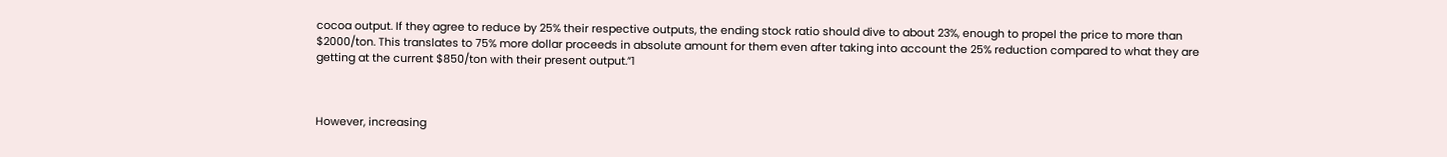cocoa output. If they agree to reduce by 25% their respective outputs, the ending stock ratio should dive to about 23%, enough to propel the price to more than $2000/ton. This translates to 75% more dollar proceeds in absolute amount for them even after taking into account the 25% reduction compared to what they are getting at the current $850/ton with their present output.”1



However, increasing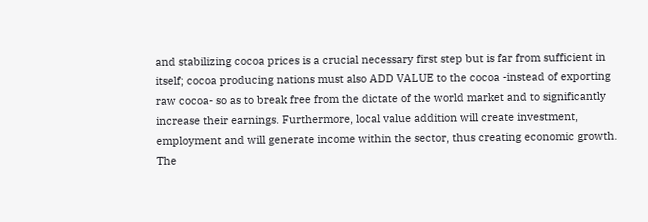and stabilizing cocoa prices is a crucial necessary first step but is far from sufficient in itself; cocoa producing nations must also ADD VALUE to the cocoa -instead of exporting raw cocoa- so as to break free from the dictate of the world market and to significantly increase their earnings. Furthermore, local value addition will create investment, employment and will generate income within the sector, thus creating economic growth. The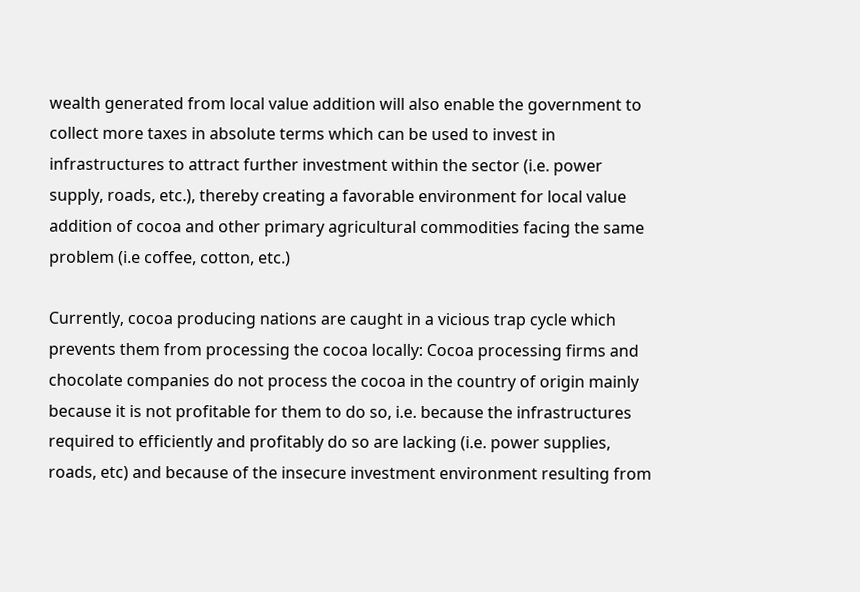wealth generated from local value addition will also enable the government to collect more taxes in absolute terms which can be used to invest in infrastructures to attract further investment within the sector (i.e. power supply, roads, etc.), thereby creating a favorable environment for local value addition of cocoa and other primary agricultural commodities facing the same problem (i.e coffee, cotton, etc.)

Currently, cocoa producing nations are caught in a vicious trap cycle which prevents them from processing the cocoa locally: Cocoa processing firms and chocolate companies do not process the cocoa in the country of origin mainly because it is not profitable for them to do so, i.e. because the infrastructures required to efficiently and profitably do so are lacking (i.e. power supplies, roads, etc) and because of the insecure investment environment resulting from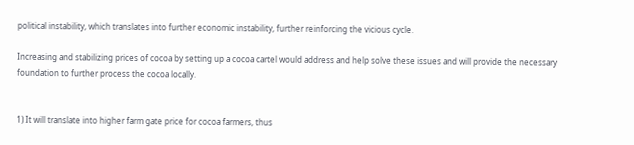political instability, which translates into further economic instability, further reinforcing the vicious cycle.

Increasing and stabilizing prices of cocoa by setting up a cocoa cartel would address and help solve these issues and will provide the necessary foundation to further process the cocoa locally.


1) It will translate into higher farm gate price for cocoa farmers, thus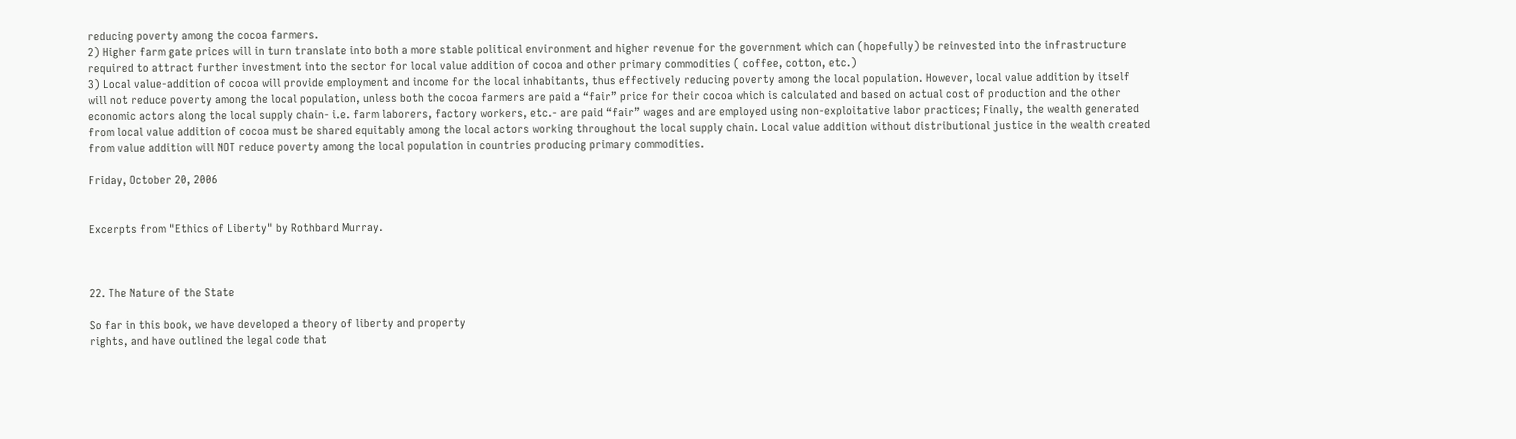reducing poverty among the cocoa farmers.
2) Higher farm gate prices will in turn translate into both a more stable political environment and higher revenue for the government which can (hopefully) be reinvested into the infrastructure required to attract further investment into the sector for local value addition of cocoa and other primary commodities ( coffee, cotton, etc.)
3) Local value-addition of cocoa will provide employment and income for the local inhabitants, thus effectively reducing poverty among the local population. However, local value addition by itself will not reduce poverty among the local population, unless both the cocoa farmers are paid a “fair” price for their cocoa which is calculated and based on actual cost of production and the other economic actors along the local supply chain- i.e. farm laborers, factory workers, etc.- are paid “fair” wages and are employed using non-exploitative labor practices; Finally, the wealth generated from local value addition of cocoa must be shared equitably among the local actors working throughout the local supply chain. Local value addition without distributional justice in the wealth created from value addition will NOT reduce poverty among the local population in countries producing primary commodities.

Friday, October 20, 2006


Excerpts from "Ethics of Liberty" by Rothbard Murray.



22. The Nature of the State

So far in this book, we have developed a theory of liberty and property
rights, and have outlined the legal code that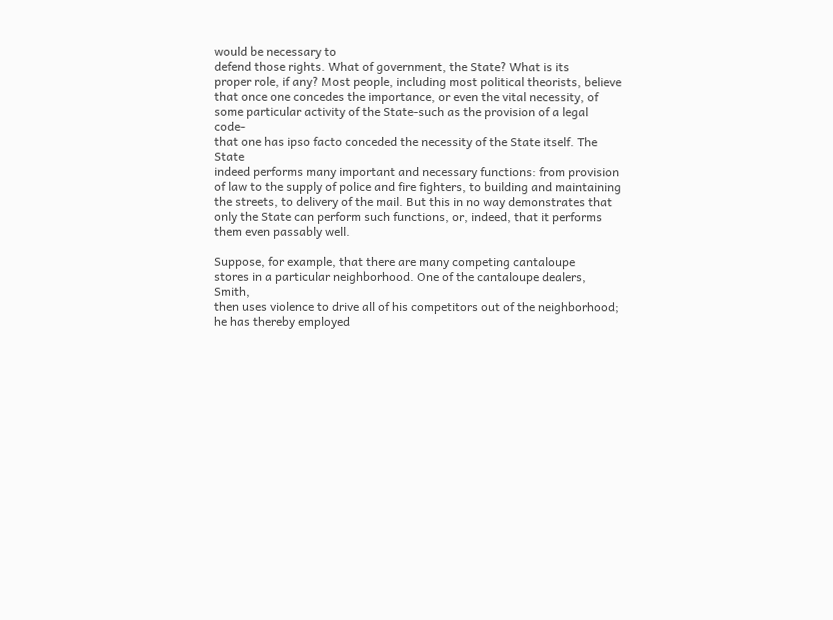would be necessary to
defend those rights. What of government, the State? What is its
proper role, if any? Most people, including most political theorists, believe
that once one concedes the importance, or even the vital necessity, of
some particular activity of the State-such as the provision of a legal code-
that one has ipso facto conceded the necessity of the State itself. The State
indeed performs many important and necessary functions: from provision
of law to the supply of police and fire fighters, to building and maintaining
the streets, to delivery of the mail. But this in no way demonstrates that
only the State can perform such functions, or, indeed, that it performs
them even passably well.

Suppose, for example, that there are many competing cantaloupe
stores in a particular neighborhood. One of the cantaloupe dealers, Smith,
then uses violence to drive all of his competitors out of the neighborhood;
he has thereby employed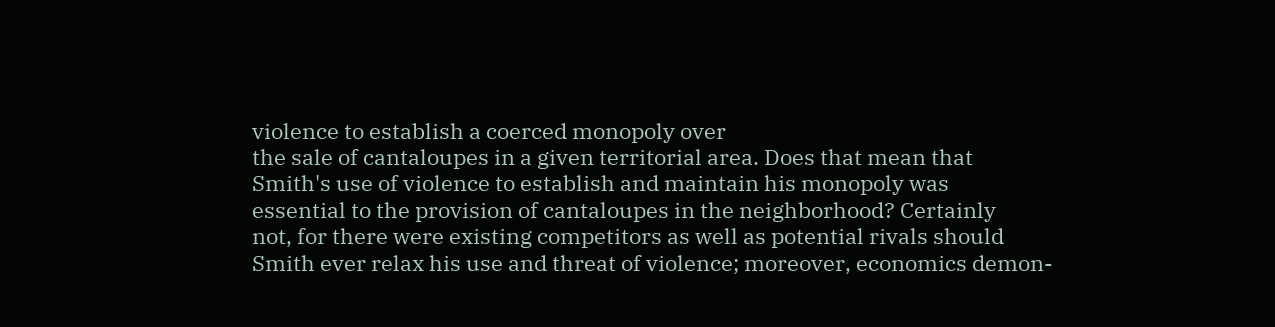violence to establish a coerced monopoly over
the sale of cantaloupes in a given territorial area. Does that mean that
Smith's use of violence to establish and maintain his monopoly was
essential to the provision of cantaloupes in the neighborhood? Certainly
not, for there were existing competitors as well as potential rivals should
Smith ever relax his use and threat of violence; moreover, economics demon-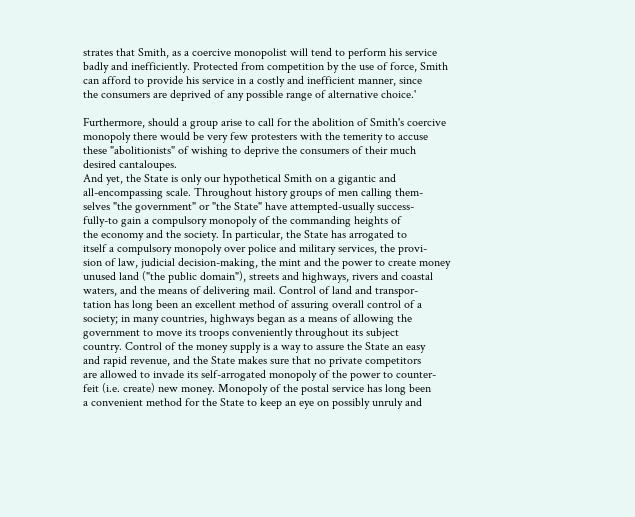strates that Smith, as a coercive monopolist will tend to perform his service
badly and inefficiently. Protected from competition by the use of force, Smith
can afford to provide his service in a costly and inefficient manner, since
the consumers are deprived of any possible range of alternative choice.'

Furthermore, should a group arise to call for the abolition of Smith's coercive
monopoly there would be very few protesters with the temerity to accuse
these "abolitionists" of wishing to deprive the consumers of their much
desired cantaloupes.
And yet, the State is only our hypothetical Smith on a gigantic and
all-encompassing scale. Throughout history groups of men calling them-
selves "the government" or "the State" have attempted-usually success-
fully-to gain a compulsory monopoly of the commanding heights of
the economy and the society. In particular, the State has arrogated to
itself a compulsory monopoly over police and military services, the provi-
sion of law, judicial decision-making, the mint and the power to create money
unused land ("the public domain"), streets and highways, rivers and coastal
waters, and the means of delivering mail. Control of land and transpor-
tation has long been an excellent method of assuring overall control of a
society; in many countries, highways began as a means of allowing the
government to move its troops conveniently throughout its subject
country. Control of the money supply is a way to assure the State an easy
and rapid revenue, and the State makes sure that no private competitors
are allowed to invade its self-arrogated monopoly of the power to counter-
feit (i.e. create) new money. Monopoly of the postal service has long been
a convenient method for the State to keep an eye on possibly unruly and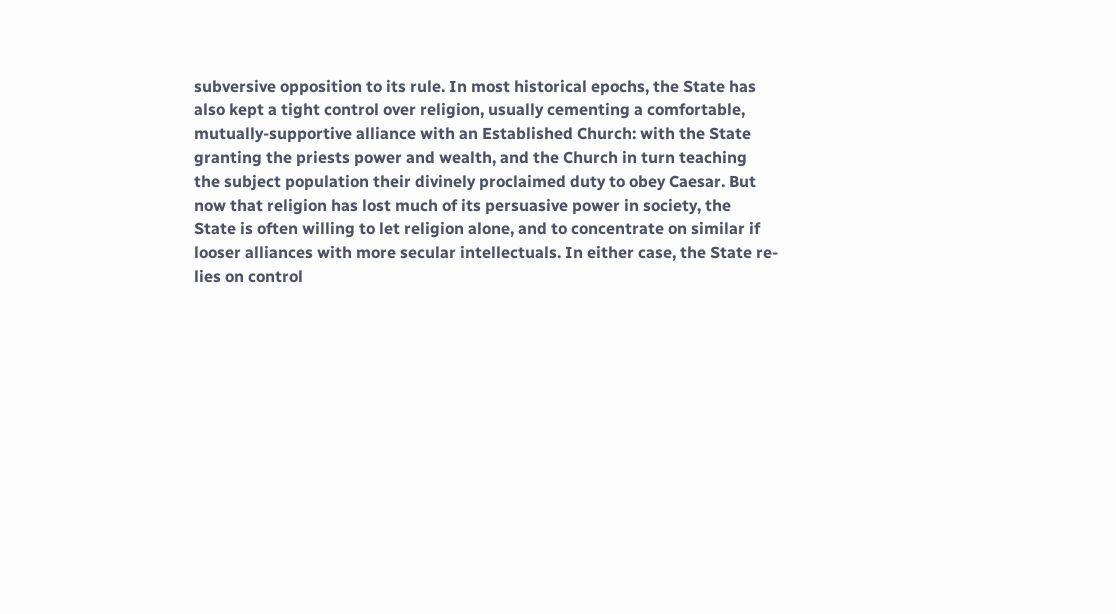subversive opposition to its rule. In most historical epochs, the State has
also kept a tight control over religion, usually cementing a comfortable,
mutually-supportive alliance with an Established Church: with the State
granting the priests power and wealth, and the Church in turn teaching
the subject population their divinely proclaimed duty to obey Caesar. But
now that religion has lost much of its persuasive power in society, the
State is often willing to let religion alone, and to concentrate on similar if
looser alliances with more secular intellectuals. In either case, the State re-
lies on control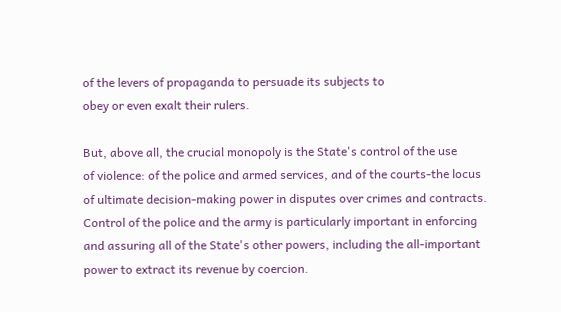of the levers of propaganda to persuade its subjects to
obey or even exalt their rulers.

But, above all, the crucial monopoly is the State's control of the use
of violence: of the police and armed services, and of the courts-the locus
of ultimate decision-making power in disputes over crimes and contracts.
Control of the police and the army is particularly important in enforcing
and assuring all of the State's other powers, including the all-important
power to extract its revenue by coercion.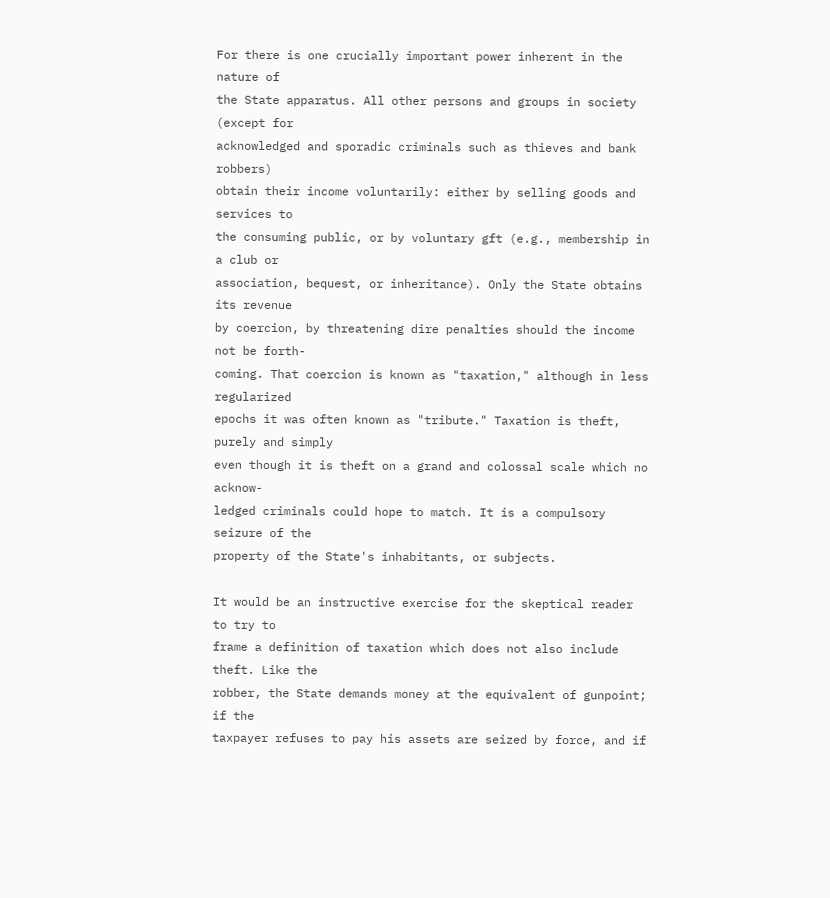For there is one crucially important power inherent in the nature of
the State apparatus. All other persons and groups in society (except for
acknowledged and sporadic criminals such as thieves and bank robbers)
obtain their income voluntarily: either by selling goods and services to
the consuming public, or by voluntary gft (e.g., membership in a club or
association, bequest, or inheritance). Only the State obtains its revenue
by coercion, by threatening dire penalties should the income not be forth-
coming. That coercion is known as "taxation," although in less regularized
epochs it was often known as "tribute." Taxation is theft, purely and simply
even though it is theft on a grand and colossal scale which no acknow-
ledged criminals could hope to match. It is a compulsory seizure of the
property of the State's inhabitants, or subjects.

It would be an instructive exercise for the skeptical reader to try to
frame a definition of taxation which does not also include theft. Like the
robber, the State demands money at the equivalent of gunpoint; if the
taxpayer refuses to pay his assets are seized by force, and if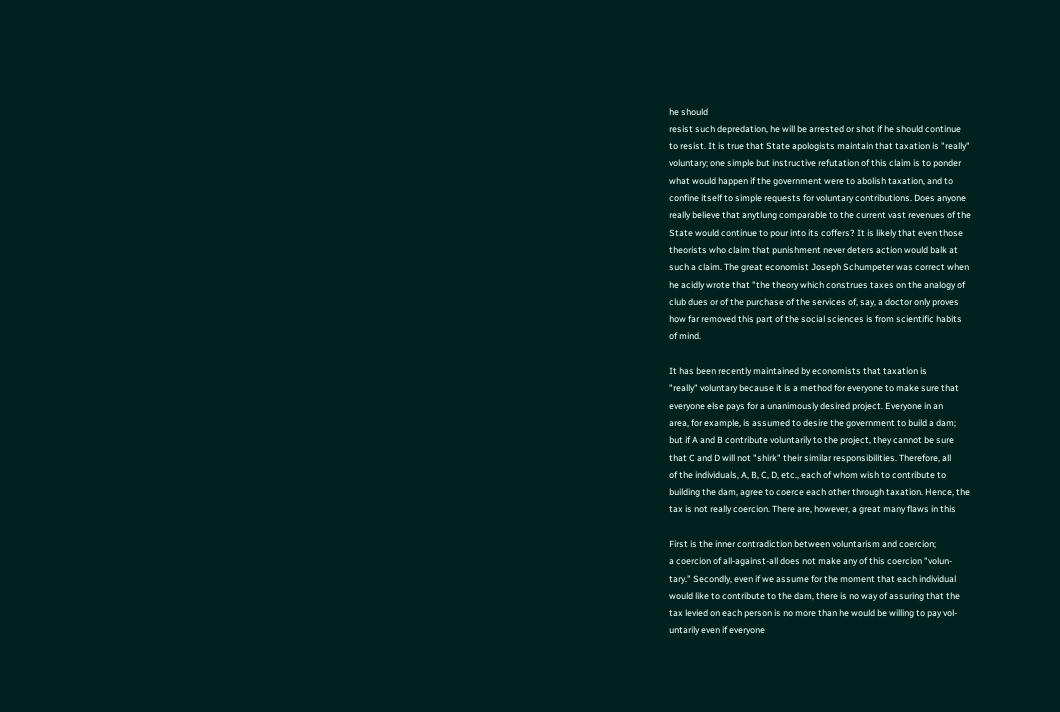he should
resist such depredation, he will be arrested or shot if he should continue
to resist. It is true that State apologists maintain that taxation is "really"
voluntary; one simple but instructive refutation of this claim is to ponder
what would happen if the government were to abolish taxation, and to
confine itself to simple requests for voluntary contributions. Does anyone
really believe that anytlung comparable to the current vast revenues of the
State would continue to pour into its coffers? It is likely that even those
theorists who claim that punishment never deters action would balk at
such a claim. The great economist Joseph Schumpeter was correct when
he acidly wrote that "the theory which construes taxes on the analogy of
club dues or of the purchase of the services of, say, a doctor only proves
how far removed this part of the social sciences is from scientific habits
of mind.

It has been recently maintained by economists that taxation is
"really" voluntary because it is a method for everyone to make sure that
everyone else pays for a unanimously desired project. Everyone in an
area, for example, is assumed to desire the government to build a dam;
but if A and B contribute voluntarily to the project, they cannot be sure
that C and D will not "shirk" their similar responsibilities. Therefore, all
of the individuals, A, B, C, D, etc., each of whom wish to contribute to
building the dam, agree to coerce each other through taxation. Hence, the
tax is not really coercion. There are, however, a great many flaws in this

First is the inner contradiction between voluntarism and coercion;
a coercion of all-against-all does not make any of this coercion "volun-
tary." Secondly, even if we assume for the moment that each individual
would like to contribute to the dam, there is no way of assuring that the
tax levied on each person is no more than he would be willing to pay vol-
untarily even if everyone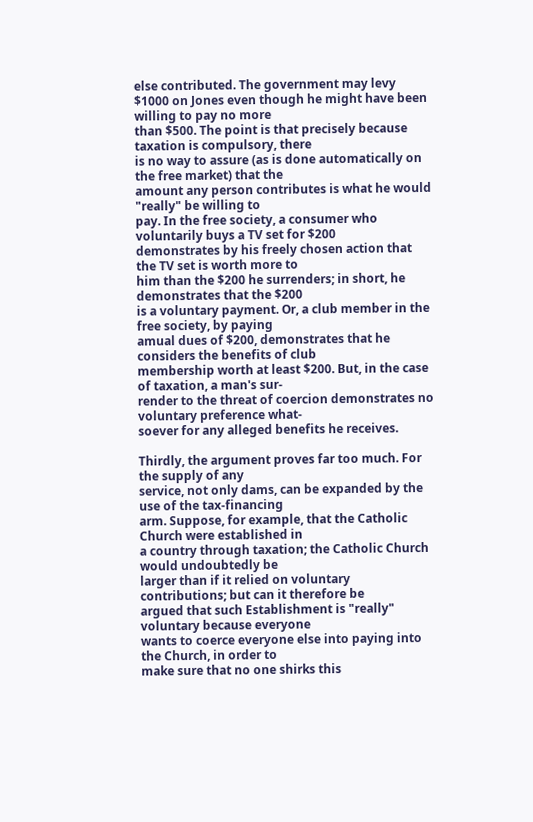else contributed. The government may levy
$1000 on Jones even though he might have been willing to pay no more
than $500. The point is that precisely because taxation is compulsory, there
is no way to assure (as is done automatically on the free market) that the
amount any person contributes is what he would "really" be willing to
pay. In the free society, a consumer who voluntarily buys a TV set for $200
demonstrates by his freely chosen action that the TV set is worth more to
him than the $200 he surrenders; in short, he demonstrates that the $200
is a voluntary payment. Or, a club member in the free society, by paying
amual dues of $200, demonstrates that he considers the benefits of club
membership worth at least $200. But, in the case of taxation, a man's sur-
render to the threat of coercion demonstrates no voluntary preference what-
soever for any alleged benefits he receives.

Thirdly, the argument proves far too much. For the supply of any
service, not only dams, can be expanded by the use of the tax-financing
arm. Suppose, for example, that the Catholic Church were established in
a country through taxation; the Catholic Church would undoubtedly be
larger than if it relied on voluntary contributions; but can it therefore be
argued that such Establishment is "really" voluntary because everyone
wants to coerce everyone else into paying into the Church, in order to
make sure that no one shirks this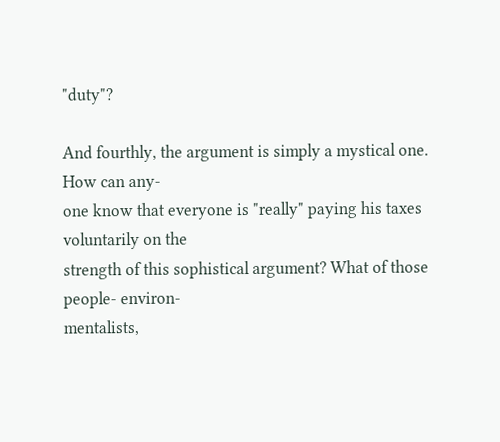"duty"?

And fourthly, the argument is simply a mystical one. How can any-
one know that everyone is "really" paying his taxes voluntarily on the
strength of this sophistical argument? What of those people- environ-
mentalists,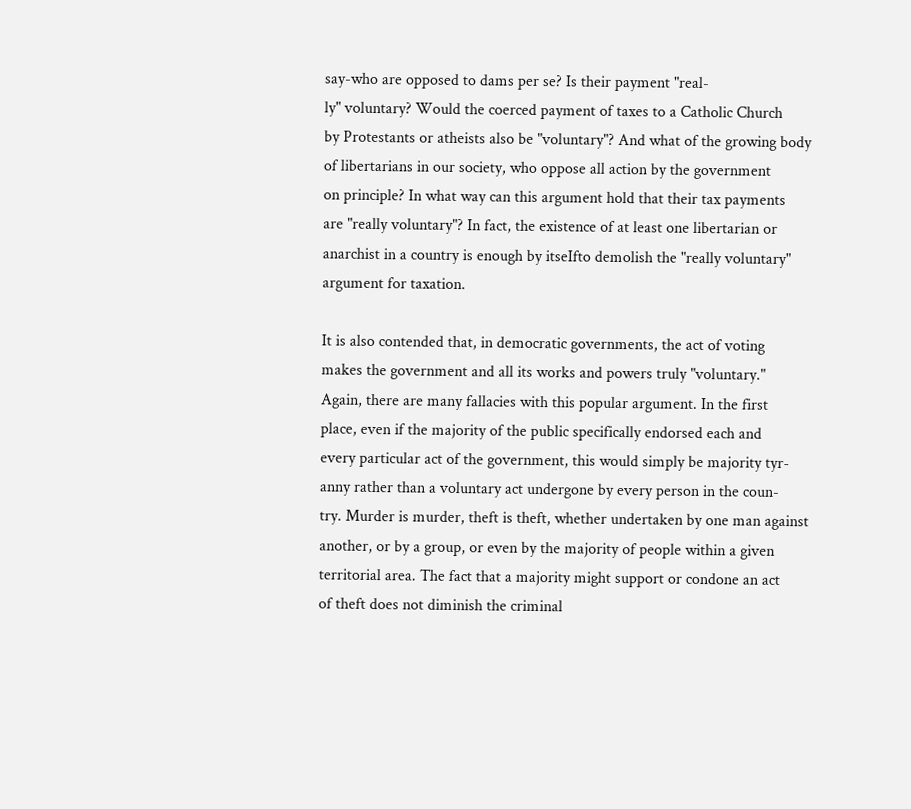say-who are opposed to dams per se? Is their payment "real-
ly" voluntary? Would the coerced payment of taxes to a Catholic Church
by Protestants or atheists also be "voluntary"? And what of the growing body
of libertarians in our society, who oppose all action by the government
on principle? In what way can this argument hold that their tax payments
are "really voluntary"? In fact, the existence of at least one libertarian or
anarchist in a country is enough by itseIfto demolish the "really voluntary"
argument for taxation.

It is also contended that, in democratic governments, the act of voting
makes the government and all its works and powers truly "voluntary."
Again, there are many fallacies with this popular argument. In the first
place, even if the majority of the public specifically endorsed each and
every particular act of the government, this would simply be majority tyr-
anny rather than a voluntary act undergone by every person in the coun-
try. Murder is murder, theft is theft, whether undertaken by one man against
another, or by a group, or even by the majority of people within a given
territorial area. The fact that a majority might support or condone an act
of theft does not diminish the criminal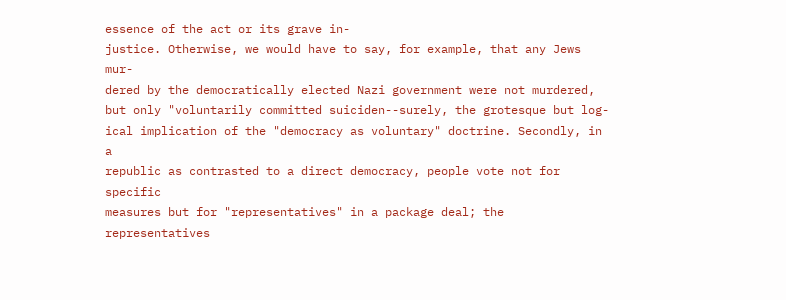essence of the act or its grave in-
justice. Otherwise, we would have to say, for example, that any Jews mur-
dered by the democratically elected Nazi government were not murdered,
but only "voluntarily committed suiciden--surely, the grotesque but log-
ical implication of the "democracy as voluntary" doctrine. Secondly, in a
republic as contrasted to a direct democracy, people vote not for specific
measures but for "representatives" in a package deal; the representatives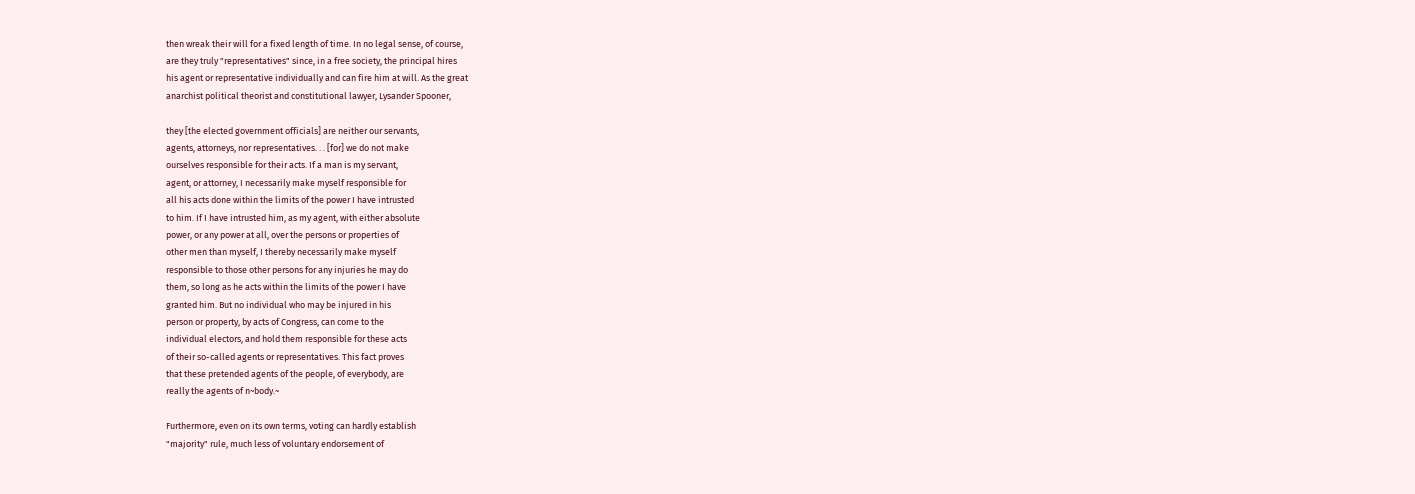then wreak their will for a fixed length of time. In no legal sense, of course,
are they truly "representatives" since, in a free society, the principal hires
his agent or representative individually and can fire him at will. As the great
anarchist political theorist and constitutional lawyer, Lysander Spooner,

they [the elected government officials] are neither our servants,
agents, attorneys, nor representatives. . . [for] we do not make
ourselves responsible for their acts. If a man is my servant,
agent, or attorney, I necessarily make myself responsible for
all his acts done within the limits of the power I have intrusted
to him. If I have intrusted him, as my agent, with either absolute
power, or any power at all, over the persons or properties of
other men than myself, I thereby necessarily make myself
responsible to those other persons for any injuries he may do
them, so long as he acts within the limits of the power I have
granted him. But no individual who may be injured in his
person or property, by acts of Congress, can come to the
individual electors, and hold them responsible for these acts
of their so-called agents or representatives. This fact proves
that these pretended agents of the people, of everybody, are
really the agents of n~body.~

Furthermore, even on its own terms, voting can hardly establish
"majority" rule, much less of voluntary endorsement of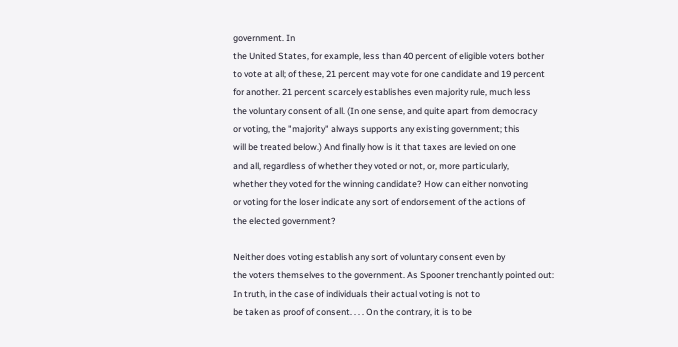government. In
the United States, for example, less than 40 percent of eligible voters bother
to vote at all; of these, 21 percent may vote for one candidate and 19 percent
for another. 21 percent scarcely establishes even majority rule, much less
the voluntary consent of all. (In one sense, and quite apart from democracy
or voting, the "majority" always supports any existing government; this
will be treated below.) And finally how is it that taxes are levied on one
and all, regardless of whether they voted or not, or, more particularly,
whether they voted for the winning candidate? How can either nonvoting
or voting for the loser indicate any sort of endorsement of the actions of
the elected government?

Neither does voting establish any sort of voluntary consent even by
the voters themselves to the government. As Spooner trenchantly pointed out:
In truth, in the case of individuals their actual voting is not to
be taken as proof of consent. . . . On the contrary, it is to be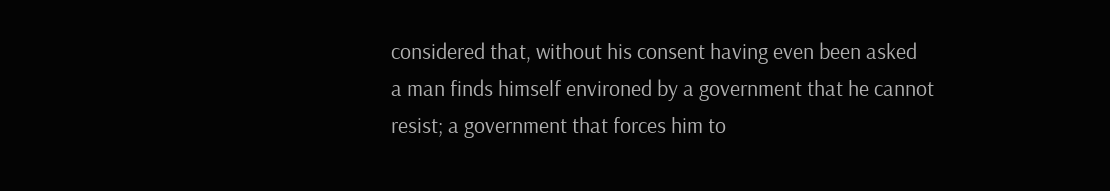considered that, without his consent having even been asked
a man finds himself environed by a government that he cannot
resist; a government that forces him to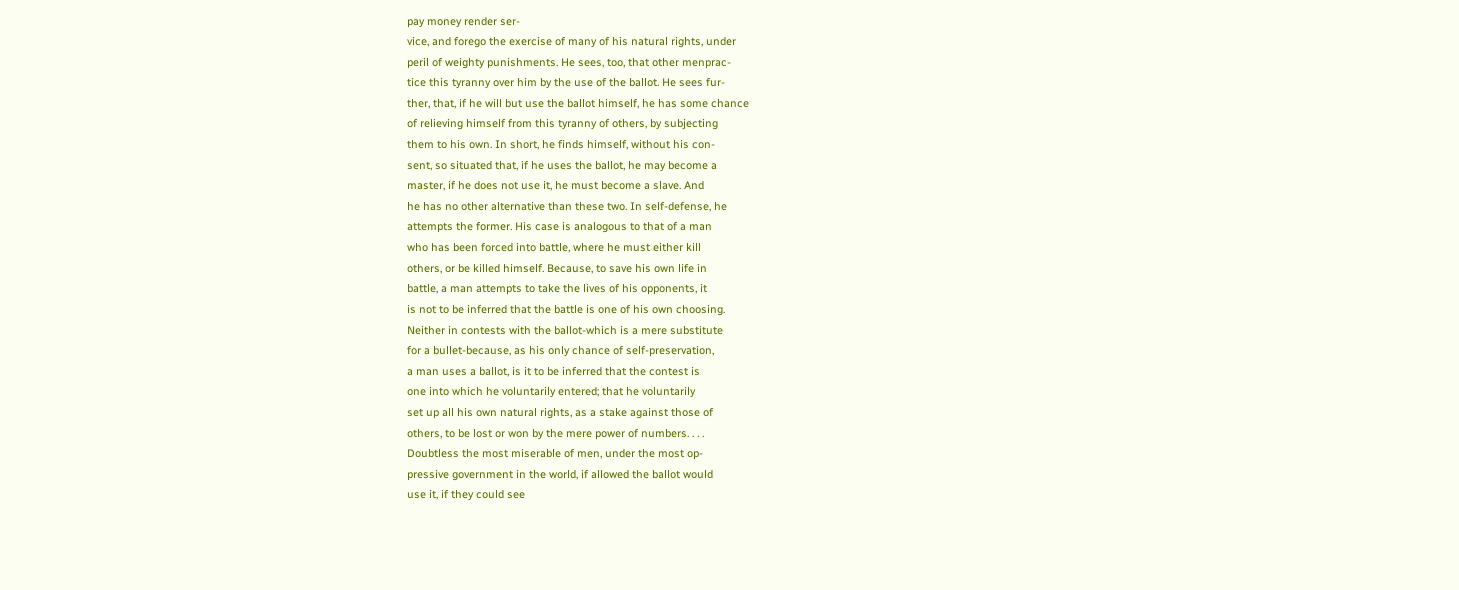pay money render ser-
vice, and forego the exercise of many of his natural rights, under
peril of weighty punishments. He sees, too, that other menprac-
tice this tyranny over him by the use of the ballot. He sees fur-
ther, that, if he will but use the ballot himself, he has some chance
of relieving himself from this tyranny of others, by subjecting
them to his own. In short, he finds himself, without his con-
sent, so situated that, if he uses the ballot, he may become a
master, if he does not use it, he must become a slave. And
he has no other alternative than these two. In self-defense, he
attempts the former. His case is analogous to that of a man
who has been forced into battle, where he must either kill
others, or be killed himself. Because, to save his own life in
battle, a man attempts to take the lives of his opponents, it
is not to be inferred that the battle is one of his own choosing.
Neither in contests with the ballot-which is a mere substitute
for a bullet-because, as his only chance of self-preservation,
a man uses a ballot, is it to be inferred that the contest is
one into which he voluntarily entered; that he voluntarily
set up all his own natural rights, as a stake against those of
others, to be lost or won by the mere power of numbers. . . .
Doubtless the most miserable of men, under the most op-
pressive government in the world, if allowed the ballot would
use it, if they could see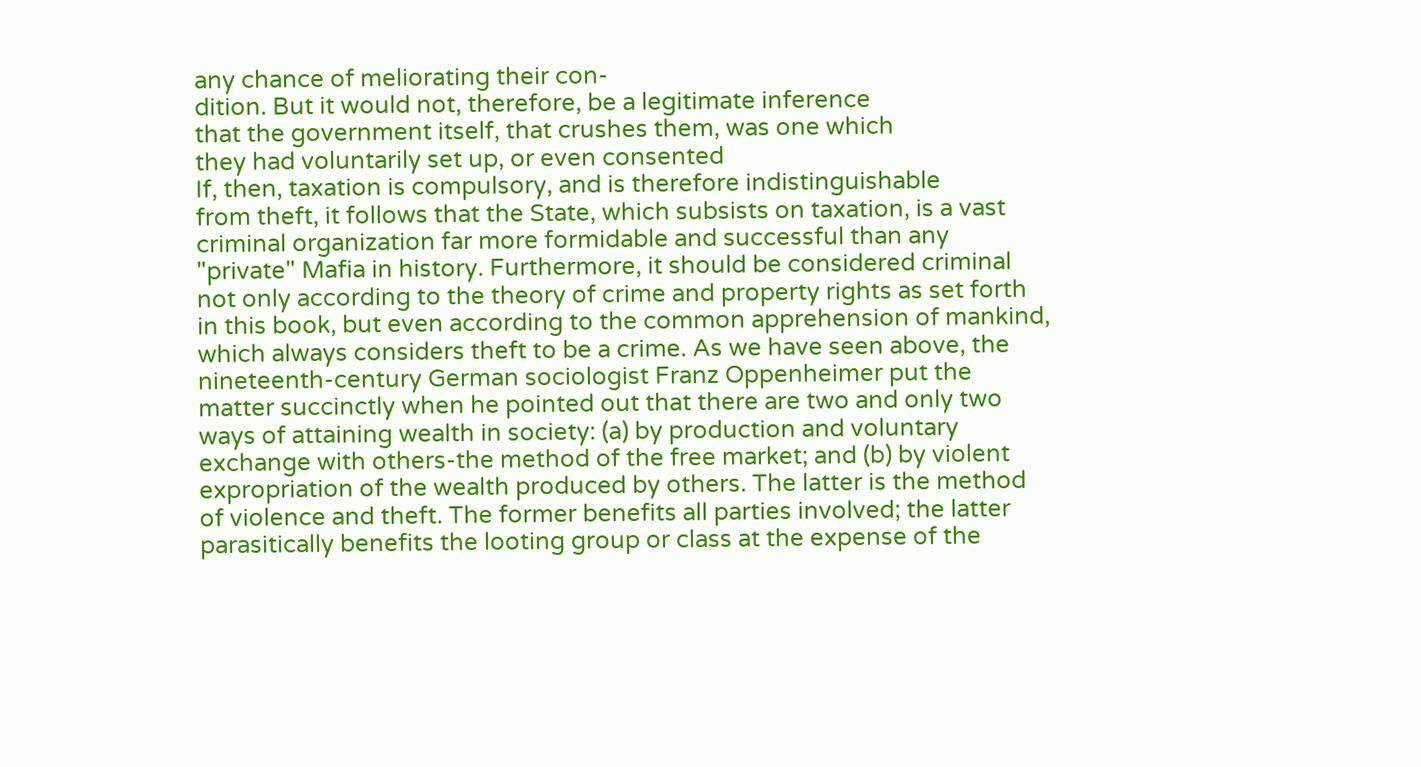any chance of meliorating their con-
dition. But it would not, therefore, be a legitimate inference
that the government itself, that crushes them, was one which
they had voluntarily set up, or even consented
If, then, taxation is compulsory, and is therefore indistinguishable
from theft, it follows that the State, which subsists on taxation, is a vast
criminal organization far more formidable and successful than any
"private" Mafia in history. Furthermore, it should be considered criminal
not only according to the theory of crime and property rights as set forth
in this book, but even according to the common apprehension of mankind,
which always considers theft to be a crime. As we have seen above, the
nineteenth-century German sociologist Franz Oppenheimer put the
matter succinctly when he pointed out that there are two and only two
ways of attaining wealth in society: (a) by production and voluntary
exchange with others-the method of the free market; and (b) by violent
expropriation of the wealth produced by others. The latter is the method
of violence and theft. The former benefits all parties involved; the latter
parasitically benefits the looting group or class at the expense of the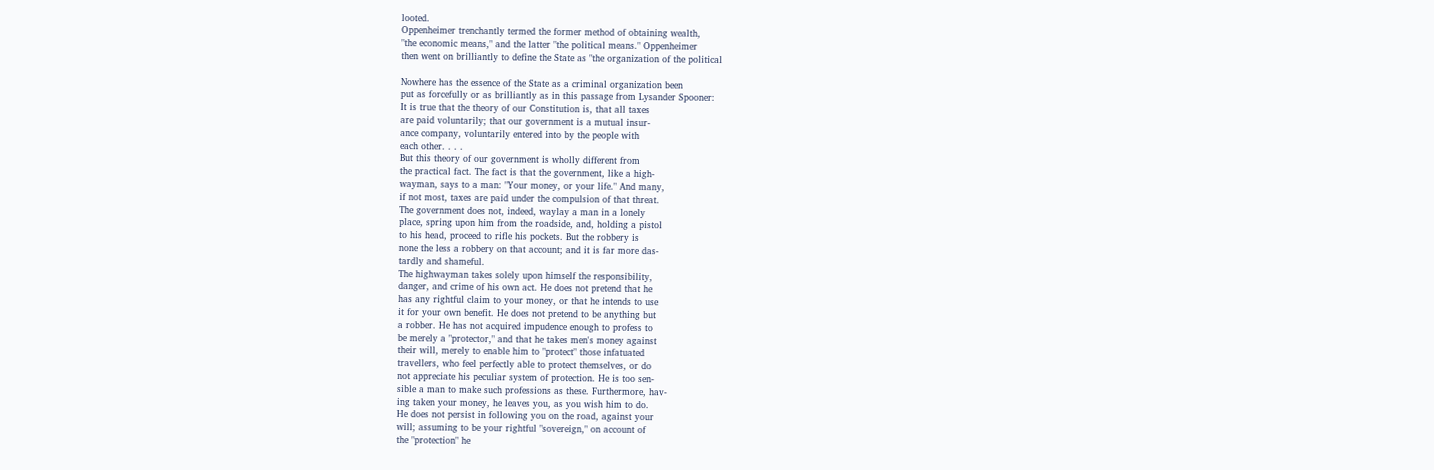looted.
Oppenheimer trenchantly termed the former method of obtaining wealth,
"the economic means," and the latter "the political means." Oppenheimer
then went on brilliantly to define the State as "the organization of the political

Nowhere has the essence of the State as a criminal organization been
put as forcefully or as brilliantly as in this passage from Lysander Spooner:
It is true that the theory of our Constitution is, that all taxes
are paid voluntarily; that our government is a mutual insur-
ance company, voluntarily entered into by the people with
each other. . . .
But this theory of our government is wholly different from
the practical fact. The fact is that the government, like a high-
wayman, says to a man: "Your money, or your life." And many,
if not most, taxes are paid under the compulsion of that threat.
The government does not, indeed, waylay a man in a lonely
place, spring upon him from the roadside, and, holding a pistol
to his head, proceed to rifle his pockets. But the robbery is
none the less a robbery on that account; and it is far more das-
tardly and shameful.
The highwayman takes solely upon himself the responsibility,
danger, and crime of his own act. He does not pretend that he
has any rightful claim to your money, or that he intends to use
it for your own benefit. He does not pretend to be anything but
a robber. He has not acquired impudence enough to profess to
be merely a "protector," and that he takes men's money against
their will, merely to enable him to "protect" those infatuated
travellers, who feel perfectly able to protect themselves, or do
not appreciate his peculiar system of protection. He is too sen-
sible a man to make such professions as these. Furthermore, hav-
ing taken your money, he leaves you, as you wish him to do.
He does not persist in following you on the road, against your
will; assuming to be your rightful "sovereign," on account of
the "protection" he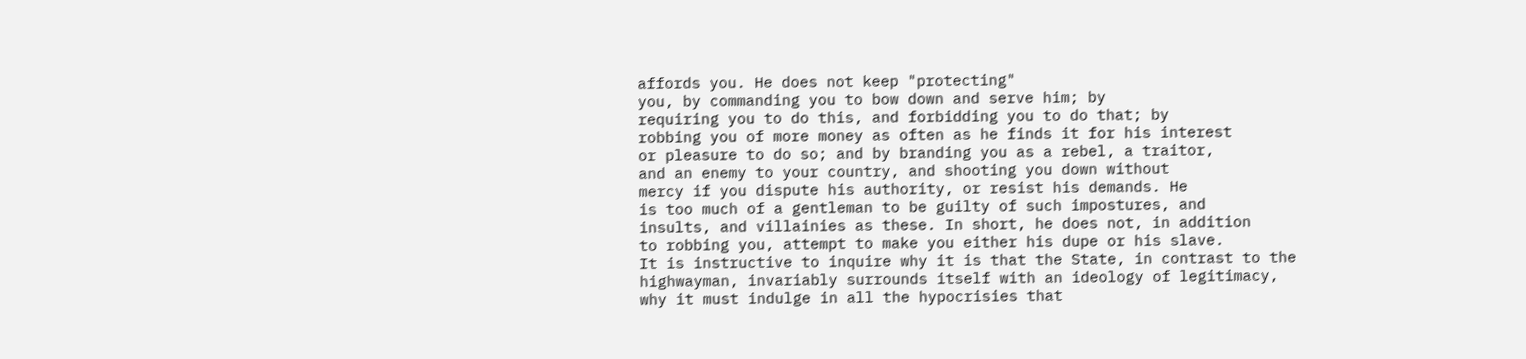affords you. He does not keep "protecting"
you, by commanding you to bow down and serve him; by
requiring you to do this, and forbidding you to do that; by
robbing you of more money as often as he finds it for his interest
or pleasure to do so; and by branding you as a rebel, a traitor,
and an enemy to your country, and shooting you down without
mercy if you dispute his authority, or resist his demands. He
is too much of a gentleman to be guilty of such impostures, and
insults, and villainies as these. In short, he does not, in addition
to robbing you, attempt to make you either his dupe or his slave.
It is instructive to inquire why it is that the State, in contrast to the
highwayman, invariably surrounds itself with an ideology of legitimacy,
why it must indulge in all the hypocrisies that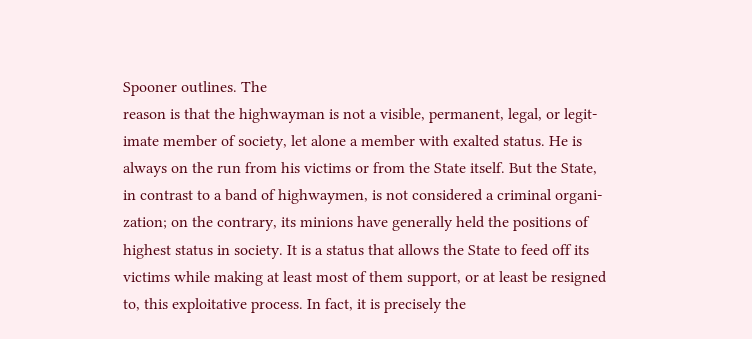Spooner outlines. The
reason is that the highwayman is not a visible, permanent, legal, or legit-
imate member of society, let alone a member with exalted status. He is
always on the run from his victims or from the State itself. But the State,
in contrast to a band of highwaymen, is not considered a criminal organi-
zation; on the contrary, its minions have generally held the positions of
highest status in society. It is a status that allows the State to feed off its
victims while making at least most of them support, or at least be resigned
to, this exploitative process. In fact, it is precisely the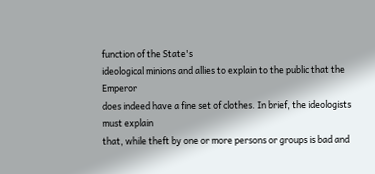function of the State's
ideological minions and allies to explain to the public that the Emperor
does indeed have a fine set of clothes. In brief, the ideologists must explain
that, while theft by one or more persons or groups is bad and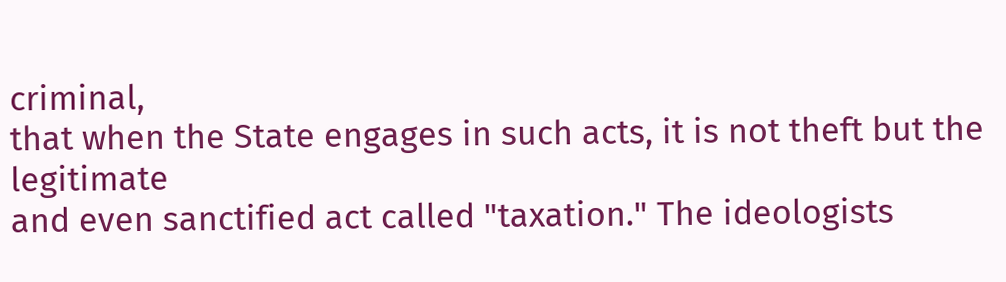criminal,
that when the State engages in such acts, it is not theft but the legitimate
and even sanctified act called "taxation." The ideologists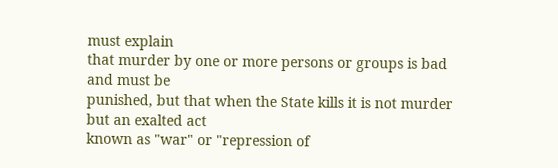must explain
that murder by one or more persons or groups is bad and must be
punished, but that when the State kills it is not murder but an exalted act
known as "war" or "repression of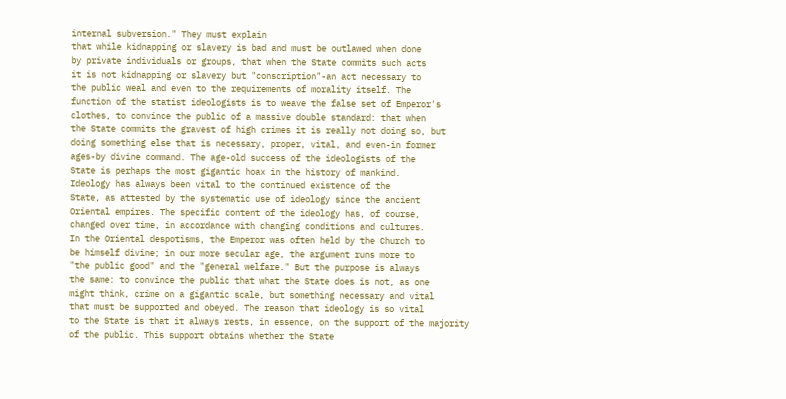internal subversion." They must explain
that while kidnapping or slavery is bad and must be outlawed when done
by private individuals or groups, that when the State commits such acts
it is not kidnapping or slavery but "conscription"-an act necessary to
the public weal and even to the requirements of morality itself. The
function of the statist ideologists is to weave the false set of Emperor's
clothes, to convince the public of a massive double standard: that when
the State commits the gravest of high crimes it is really not doing so, but
doing something else that is necessary, proper, vital, and even-in former
ages-by divine command. The age-old success of the ideologists of the
State is perhaps the most gigantic hoax in the history of mankind.
Ideology has always been vital to the continued existence of the
State, as attested by the systematic use of ideology since the ancient
Oriental empires. The specific content of the ideology has, of course,
changed over time, in accordance with changing conditions and cultures.
In the Oriental despotisms, the Emperor was often held by the Church to
be himself divine; in our more secular age, the argument runs more to
"the public good" and the "general welfare." But the purpose is always
the same: to convince the public that what the State does is not, as one
might think, crime on a gigantic scale, but something necessary and vital
that must be supported and obeyed. The reason that ideology is so vital
to the State is that it always rests, in essence, on the support of the majority
of the public. This support obtains whether the State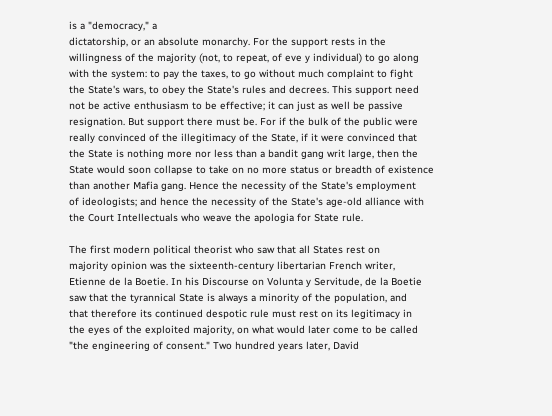is a "democracy," a
dictatorship, or an absolute monarchy. For the support rests in the
willingness of the majority (not, to repeat, of eve y individual) to go along
with the system: to pay the taxes, to go without much complaint to fight
the State's wars, to obey the State's rules and decrees. This support need
not be active enthusiasm to be effective; it can just as well be passive
resignation. But support there must be. For if the bulk of the public were
really convinced of the illegitimacy of the State, if it were convinced that
the State is nothing more nor less than a bandit gang writ large, then the
State would soon collapse to take on no more status or breadth of existence
than another Mafia gang. Hence the necessity of the State's employment
of ideologists; and hence the necessity of the State's age-old alliance with
the Court Intellectuals who weave the apologia for State rule.

The first modern political theorist who saw that all States rest on
majority opinion was the sixteenth-century libertarian French writer,
Etienne de la Boetie. In his Discourse on Volunta y Servitude, de la Boetie
saw that the tyrannical State is always a minority of the population, and
that therefore its continued despotic rule must rest on its legitimacy in
the eyes of the exploited majority, on what would later come to be called
"the engineering of consent." Two hundred years later, David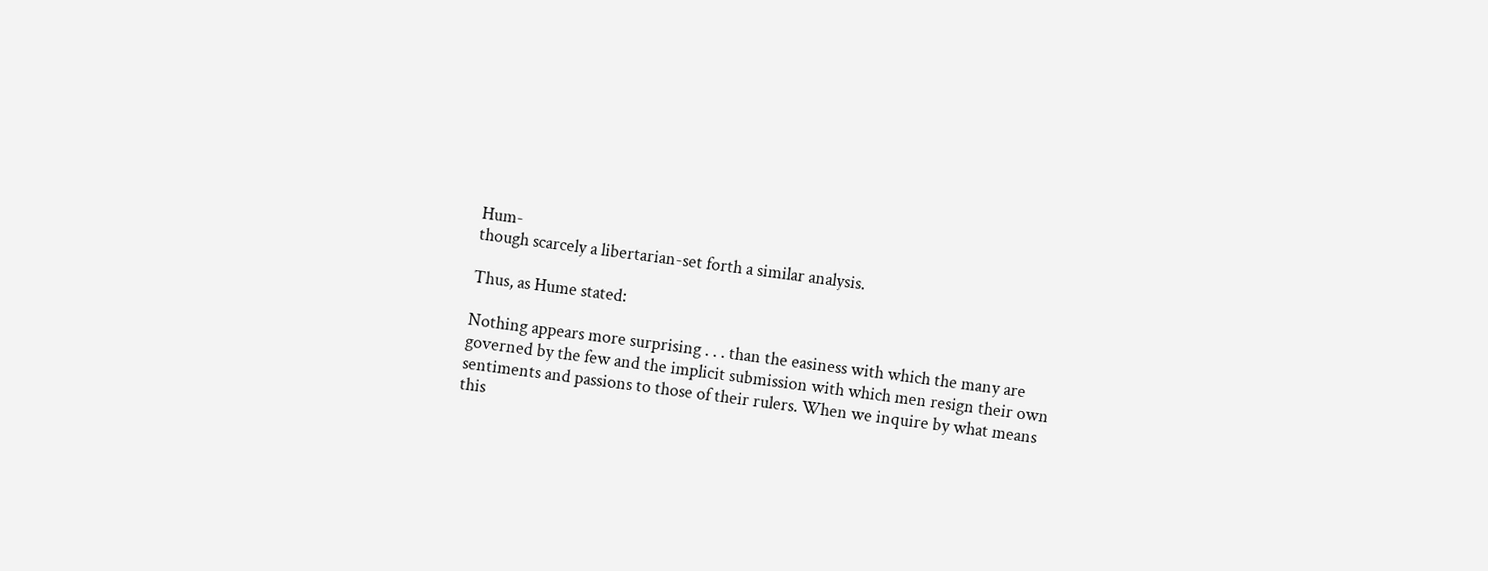Hum-
though scarcely a libertarian-set forth a similar analysis.

Thus, as Hume stated:

Nothing appears more surprising . . . than the easiness with which the many are
governed by the few and the implicit submission with which men resign their own
sentiments and passions to those of their rulers. When we inquire by what means
this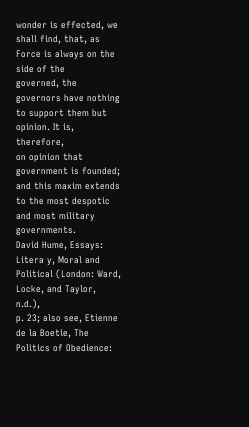wonder is effected, we shall find, that, as Force is always on the side of the
governed, the governors have nothing to support them but opinion. It is, therefore,
on opinion that government is founded; and this maxim extends to the most despotic
and most military governments.
David Hume, Essays: Litera y, Moral and Political (London: Ward, Locke, and Taylor, n.d.),
p. 23; also see, Etienne de la Boetie, The Politics of Obedience: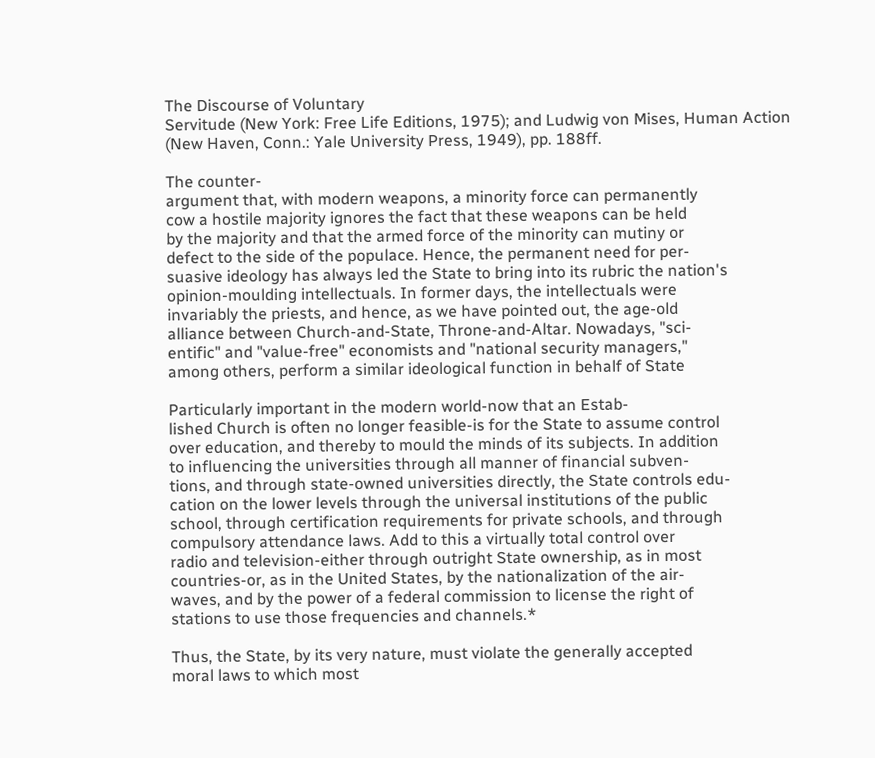The Discourse of Voluntary
Servitude (New York: Free Life Editions, 1975); and Ludwig von Mises, Human Action
(New Haven, Conn.: Yale University Press, 1949), pp. 188ff.

The counter-
argument that, with modern weapons, a minority force can permanently
cow a hostile majority ignores the fact that these weapons can be held
by the majority and that the armed force of the minority can mutiny or
defect to the side of the populace. Hence, the permanent need for per-
suasive ideology has always led the State to bring into its rubric the nation's
opinion-moulding intellectuals. In former days, the intellectuals were
invariably the priests, and hence, as we have pointed out, the age-old
alliance between Church-and-State, Throne-and-Altar. Nowadays, "sci-
entific" and "value-free" economists and "national security managers,"
among others, perform a similar ideological function in behalf of State

Particularly important in the modern world-now that an Estab-
lished Church is often no longer feasible-is for the State to assume control
over education, and thereby to mould the minds of its subjects. In addition
to influencing the universities through all manner of financial subven-
tions, and through state-owned universities directly, the State controls edu-
cation on the lower levels through the universal institutions of the public
school, through certification requirements for private schools, and through
compulsory attendance laws. Add to this a virtually total control over
radio and television-either through outright State ownership, as in most
countries-or, as in the United States, by the nationalization of the air-
waves, and by the power of a federal commission to license the right of
stations to use those frequencies and channels.*

Thus, the State, by its very nature, must violate the generally accepted
moral laws to which most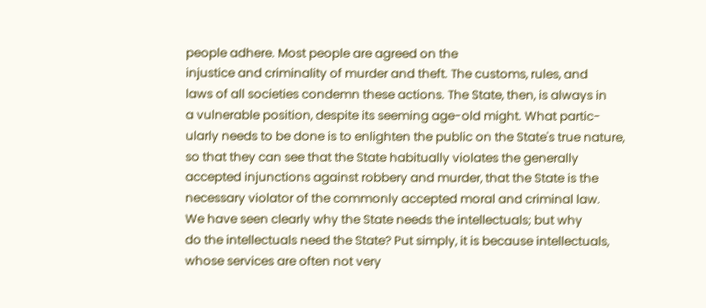people adhere. Most people are agreed on the
injustice and criminality of murder and theft. The customs, rules, and
laws of all societies condemn these actions. The State, then, is always in
a vulnerable position, despite its seeming age-old might. What partic-
ularly needs to be done is to enlighten the public on the State's true nature,
so that they can see that the State habitually violates the generally
accepted injunctions against robbery and murder, that the State is the
necessary violator of the commonly accepted moral and criminal law.
We have seen clearly why the State needs the intellectuals; but why
do the intellectuals need the State? Put simply, it is because intellectuals,
whose services are often not very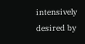intensively desired by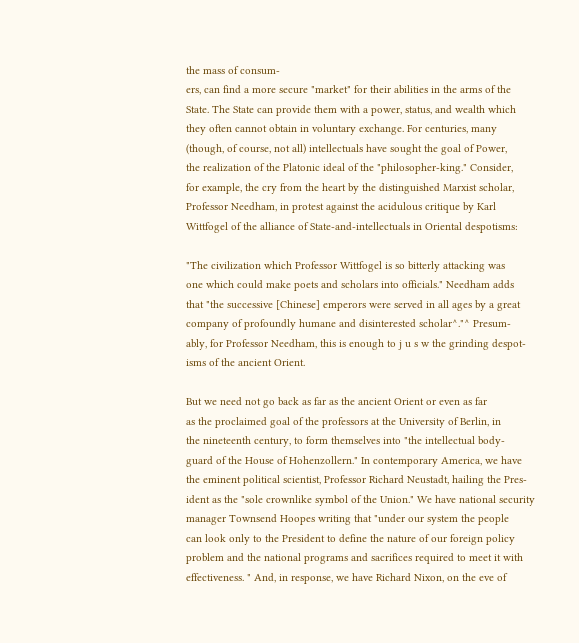the mass of consum-
ers, can find a more secure "market" for their abilities in the arms of the
State. The State can provide them with a power, status, and wealth which
they often cannot obtain in voluntary exchange. For centuries, many
(though, of course, not all) intellectuals have sought the goal of Power,
the realization of the Platonic ideal of the "philosopher-king." Consider,
for example, the cry from the heart by the distinguished Marxist scholar,
Professor Needham, in protest against the acidulous critique by Karl
Wittfogel of the alliance of State-and-intellectuals in Oriental despotisms:

"The civilization which Professor Wittfogel is so bitterly attacking was
one which could make poets and scholars into officials." Needham adds
that "the successive [Chinese] emperors were served in all ages by a great
company of profoundly humane and disinterested scholar^."^ Presum-
ably, for Professor Needham, this is enough to j u s w the grinding despot-
isms of the ancient Orient.

But we need not go back as far as the ancient Orient or even as far
as the proclaimed goal of the professors at the University of Berlin, in
the nineteenth century, to form themselves into "the intellectual body-
guard of the House of Hohenzollern." In contemporary America, we have
the eminent political scientist, Professor Richard Neustadt, hailing the Pres-
ident as the "sole crownlike symbol of the Union." We have national security
manager Townsend Hoopes writing that "under our system the people
can look only to the President to define the nature of our foreign policy
problem and the national programs and sacrifices required to meet it with
effectiveness. " And, in response, we have Richard Nixon, on the eve of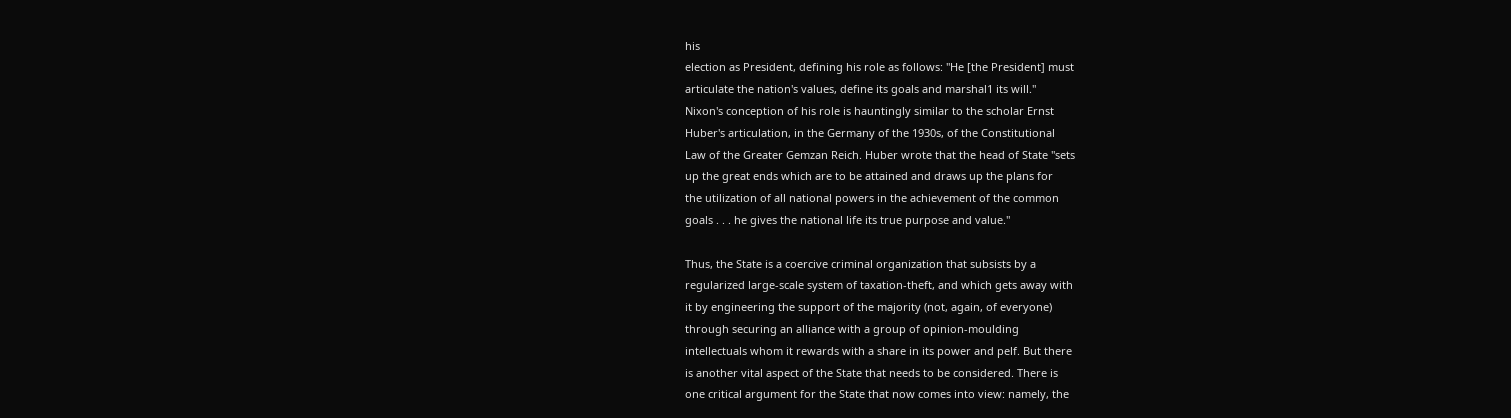his
election as President, defining his role as follows: "He [the President] must
articulate the nation's values, define its goals and marshal1 its will."
Nixon's conception of his role is hauntingly similar to the scholar Ernst
Huber's articulation, in the Germany of the 1930s, of the Constitutional
Law of the Greater Gemzan Reich. Huber wrote that the head of State "sets
up the great ends which are to be attained and draws up the plans for
the utilization of all national powers in the achievement of the common
goals . . . he gives the national life its true purpose and value."

Thus, the State is a coercive criminal organization that subsists by a
regularized large-scale system of taxation-theft, and which gets away with
it by engineering the support of the majority (not, again, of everyone)
through securing an alliance with a group of opinion-moulding
intellectuals whom it rewards with a share in its power and pelf. But there
is another vital aspect of the State that needs to be considered. There is
one critical argument for the State that now comes into view: namely, the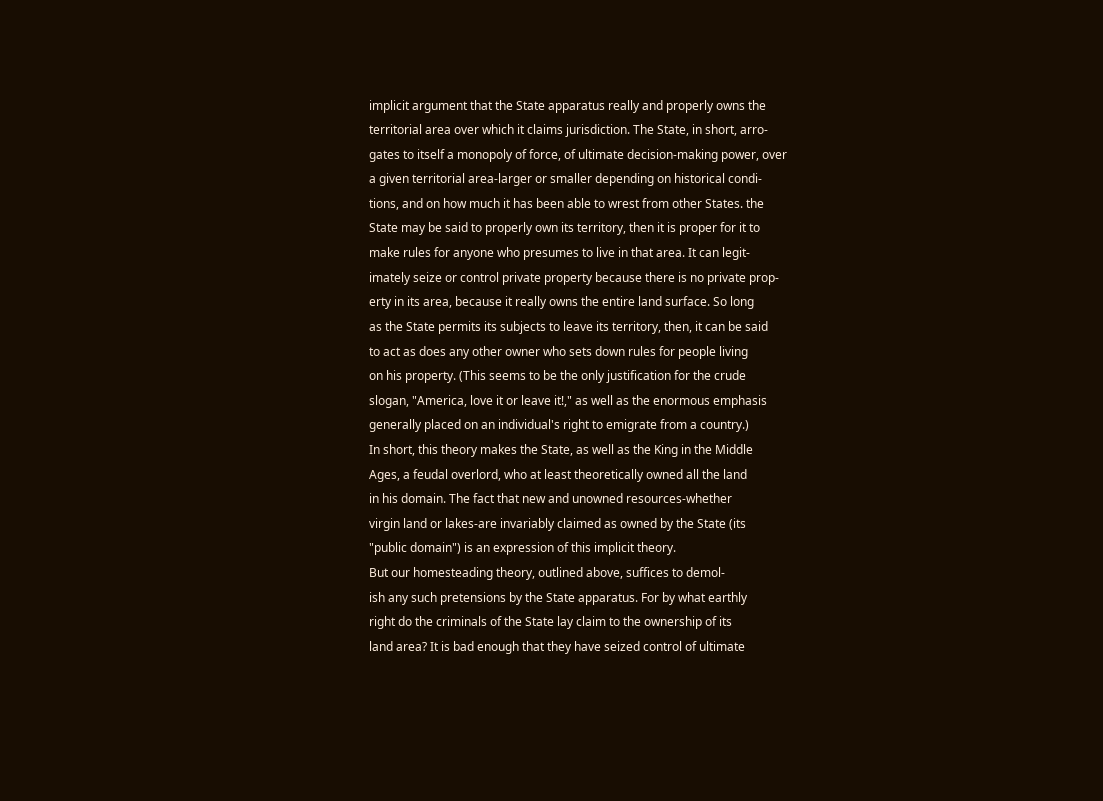implicit argument that the State apparatus really and properly owns the
territorial area over which it claims jurisdiction. The State, in short, arro-
gates to itself a monopoly of force, of ultimate decision-making power, over
a given territorial area-larger or smaller depending on historical condi-
tions, and on how much it has been able to wrest from other States. the
State may be said to properly own its territory, then it is proper for it to
make rules for anyone who presumes to live in that area. It can legit-
imately seize or control private property because there is no private prop-
erty in its area, because it really owns the entire land surface. So long
as the State permits its subjects to leave its territory, then, it can be said
to act as does any other owner who sets down rules for people living
on his property. (This seems to be the only justification for the crude
slogan, "America, love it or leave it!," as well as the enormous emphasis
generally placed on an individual's right to emigrate from a country.)
In short, this theory makes the State, as well as the King in the Middle
Ages, a feudal overlord, who at least theoretically owned all the land
in his domain. The fact that new and unowned resources-whether
virgin land or lakes-are invariably claimed as owned by the State (its
"public domain") is an expression of this implicit theory.
But our homesteading theory, outlined above, suffices to demol-
ish any such pretensions by the State apparatus. For by what earthly
right do the criminals of the State lay claim to the ownership of its
land area? It is bad enough that they have seized control of ultimate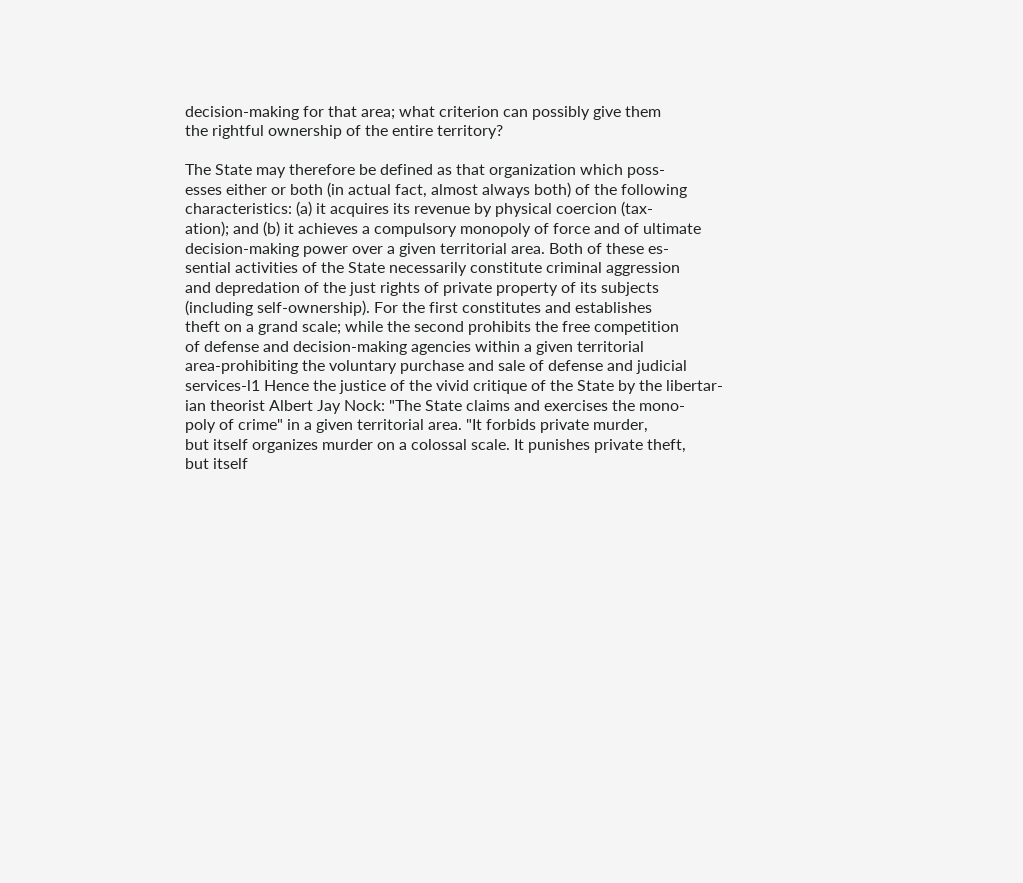decision-making for that area; what criterion can possibly give them
the rightful ownership of the entire territory?

The State may therefore be defined as that organization which poss-
esses either or both (in actual fact, almost always both) of the following
characteristics: (a) it acquires its revenue by physical coercion (tax-
ation); and (b) it achieves a compulsory monopoly of force and of ultimate
decision-making power over a given territorial area. Both of these es-
sential activities of the State necessarily constitute criminal aggression
and depredation of the just rights of private property of its subjects
(including self-ownership). For the first constitutes and establishes
theft on a grand scale; while the second prohibits the free competition
of defense and decision-making agencies within a given territorial
area-prohibiting the voluntary purchase and sale of defense and judicial
services-l1 Hence the justice of the vivid critique of the State by the libertar-
ian theorist Albert Jay Nock: "The State claims and exercises the mono-
poly of crime" in a given territorial area. "It forbids private murder,
but itself organizes murder on a colossal scale. It punishes private theft,
but itself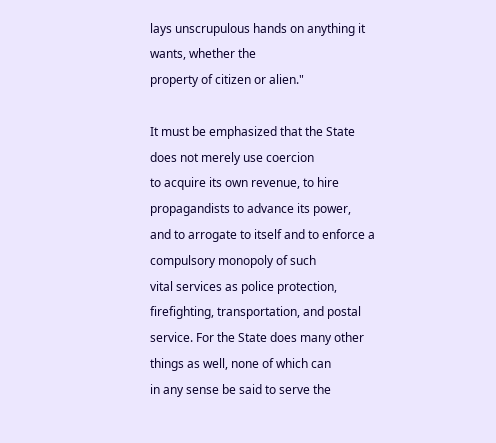lays unscrupulous hands on anything it wants, whether the
property of citizen or alien."

It must be emphasized that the State does not merely use coercion
to acquire its own revenue, to hire propagandists to advance its power,
and to arrogate to itself and to enforce a compulsory monopoly of such
vital services as police protection, firefighting, transportation, and postal
service. For the State does many other things as well, none of which can
in any sense be said to serve the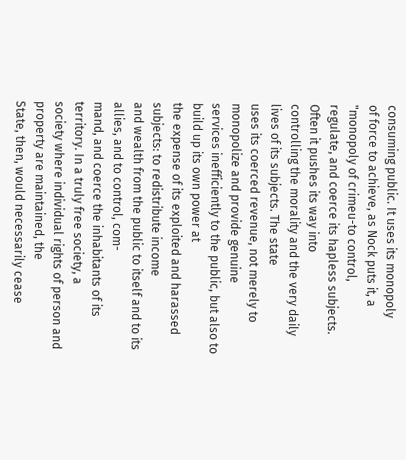consuming public. It uses its monopoly
of force to achieve, as Nock puts it, a "monopoly of crimeu-to control,
regulate, and coerce its hapless subjects. Often it pushes its way into
controlling the morality and the very daily lives of its subjects. The state
uses its coerced revenue, not merely to monopolize and provide genuine
services inefficiently to the public, but also to build up its own power at
the expense of its exploited and harassed subjects: to redistribute income
and wealth from the public to itself and to its allies, and to control, com-
mand, and coerce the inhabitants of its territory. In a truly free society, a
society where individual rights of person and property are maintained, the
State, then, would necessarily cease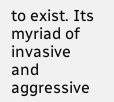to exist. Its myriad of invasive and
aggressive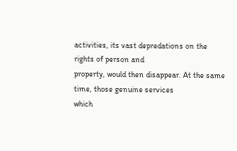activities, its vast depredations on the rights of person and
property, would then disappear. At the same time, those genuine services
which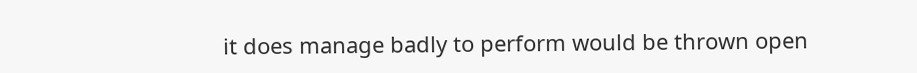it does manage badly to perform would be thrown open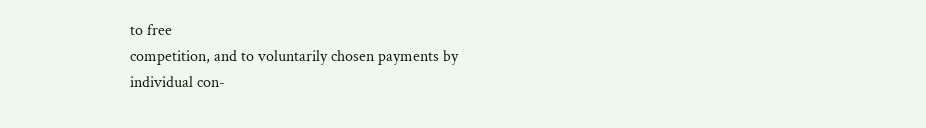to free
competition, and to voluntarily chosen payments by individual con-